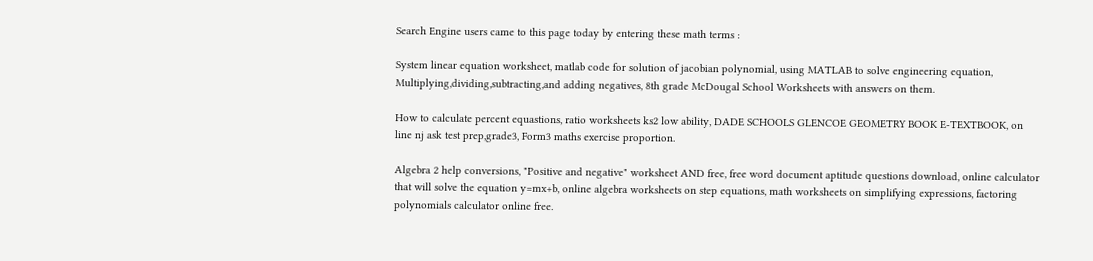Search Engine users came to this page today by entering these math terms :

System linear equation worksheet, matlab code for solution of jacobian polynomial, using MATLAB to solve engineering equation, Multiplying,dividing,subtracting,and adding negatives, 8th grade McDougal School Worksheets with answers on them.

How to calculate percent equastions, ratio worksheets ks2 low ability, DADE SCHOOLS GLENCOE GEOMETRY BOOK E-TEXTBOOK, on line nj ask test prep,grade3, Form3 maths exercise proportion.

Algebra 2 help conversions, "Positive and negative" worksheet AND free, free word document aptitude questions download, online calculator that will solve the equation y=mx+b, online algebra worksheets on step equations, math worksheets on simplifying expressions, factoring polynomials calculator online free.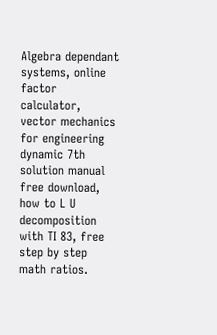Algebra dependant systems, online factor calculator, vector mechanics for engineering dynamic 7th solution manual free download, how to L U decomposition with TI 83, free step by step math ratios.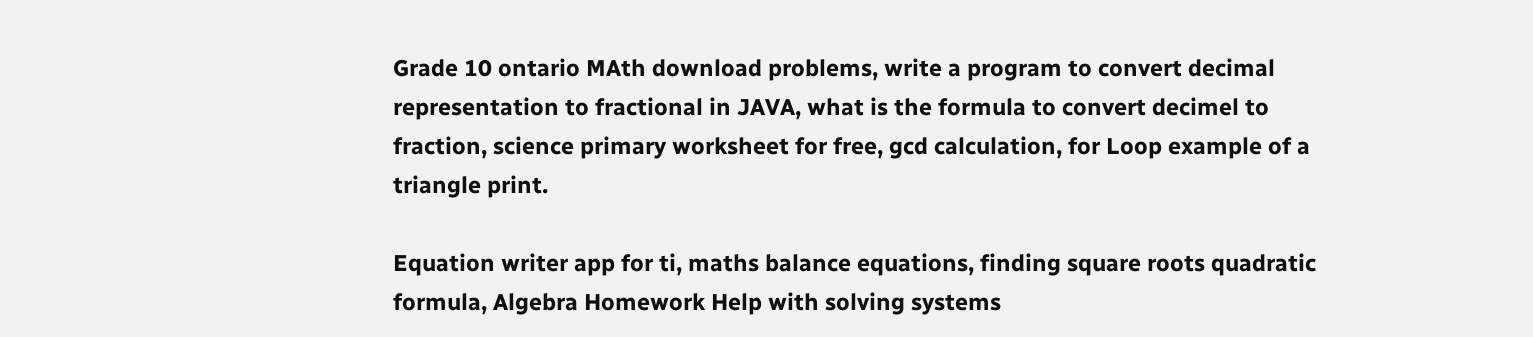Grade 10 ontario MAth download problems, write a program to convert decimal representation to fractional in JAVA, what is the formula to convert decimel to fraction, science primary worksheet for free, gcd calculation, for Loop example of a triangle print.

Equation writer app for ti, maths balance equations, finding square roots quadratic formula, Algebra Homework Help with solving systems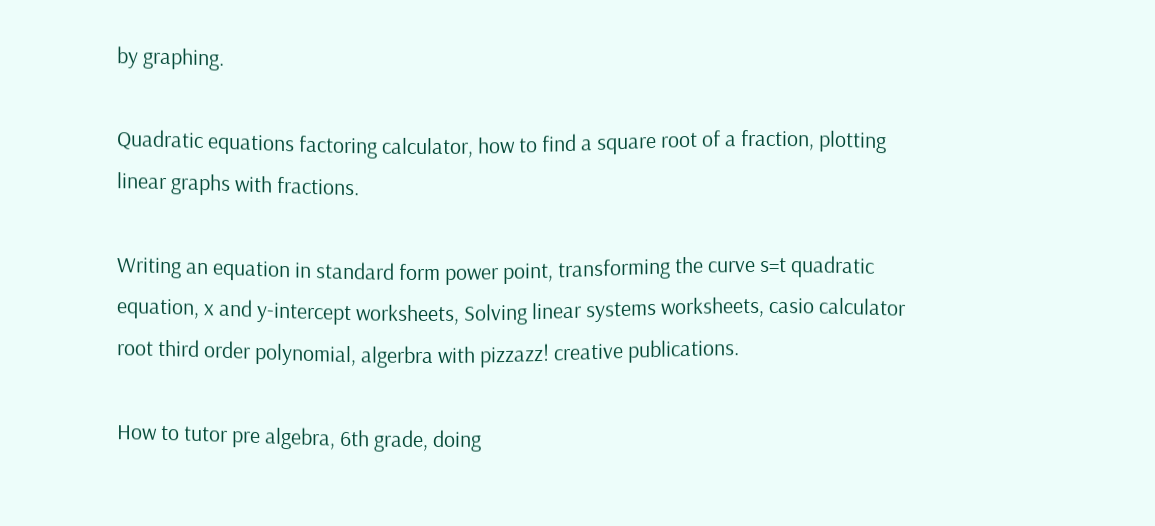by graphing.

Quadratic equations factoring calculator, how to find a square root of a fraction, plotting linear graphs with fractions.

Writing an equation in standard form power point, transforming the curve s=t quadratic equation, x and y-intercept worksheets, Solving linear systems worksheets, casio calculator root third order polynomial, algerbra with pizzazz! creative publications.

How to tutor pre algebra, 6th grade, doing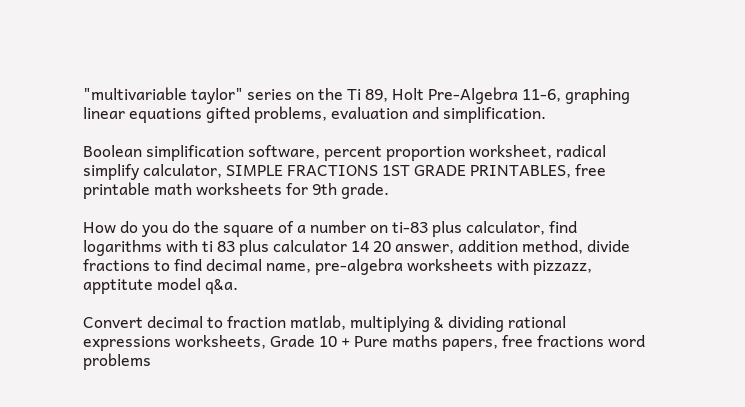"multivariable taylor" series on the Ti 89, Holt Pre-Algebra 11-6, graphing linear equations gifted problems, evaluation and simplification.

Boolean simplification software, percent proportion worksheet, radical simplify calculator, SIMPLE FRACTIONS 1ST GRADE PRINTABLES, free printable math worksheets for 9th grade.

How do you do the square of a number on ti-83 plus calculator, find logarithms with ti 83 plus calculator 14 20 answer, addition method, divide fractions to find decimal name, pre-algebra worksheets with pizzazz, apptitute model q&a.

Convert decimal to fraction matlab, multiplying & dividing rational expressions worksheets, Grade 10 + Pure maths papers, free fractions word problems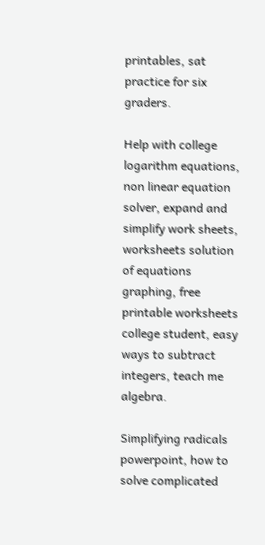printables, sat practice for six graders.

Help with college logarithm equations, non linear equation solver, expand and simplify work sheets, worksheets solution of equations graphing, free printable worksheets college student, easy ways to subtract integers, teach me algebra.

Simplifying radicals powerpoint, how to solve complicated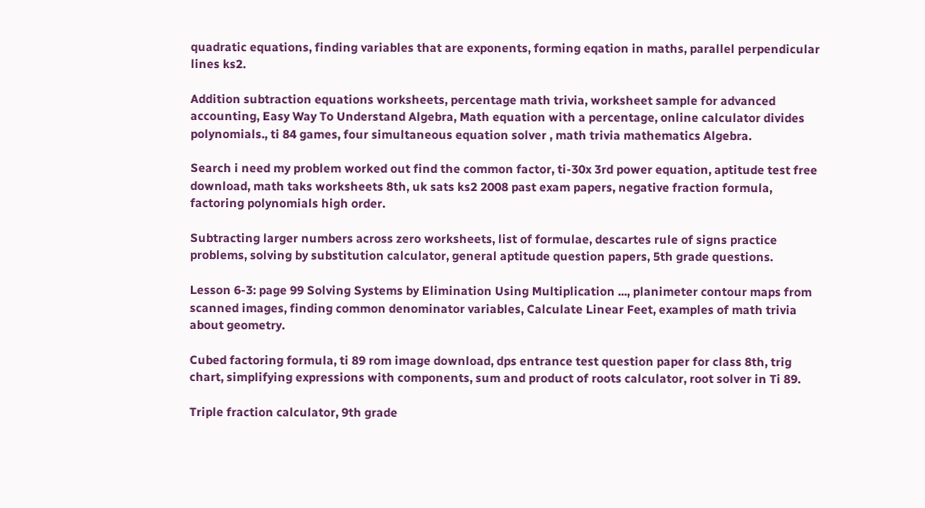quadratic equations, finding variables that are exponents, forming eqation in maths, parallel perpendicular lines ks2.

Addition subtraction equations worksheets, percentage math trivia, worksheet sample for advanced accounting, Easy Way To Understand Algebra, Math equation with a percentage, online calculator divides polynomials., ti 84 games, four simultaneous equation solver , math trivia mathematics Algebra.

Search i need my problem worked out find the common factor, ti-30x 3rd power equation, aptitude test free download, math taks worksheets 8th, uk sats ks2 2008 past exam papers, negative fraction formula, factoring polynomials high order.

Subtracting larger numbers across zero worksheets, list of formulae, descartes rule of signs practice problems, solving by substitution calculator, general aptitude question papers, 5th grade questions.

Lesson 6-3: page 99 Solving Systems by Elimination Using Multiplication ..., planimeter contour maps from scanned images, finding common denominator variables, Calculate Linear Feet, examples of math trivia about geometry.

Cubed factoring formula, ti 89 rom image download, dps entrance test question paper for class 8th, trig chart, simplifying expressions with components, sum and product of roots calculator, root solver in Ti 89.

Triple fraction calculator, 9th grade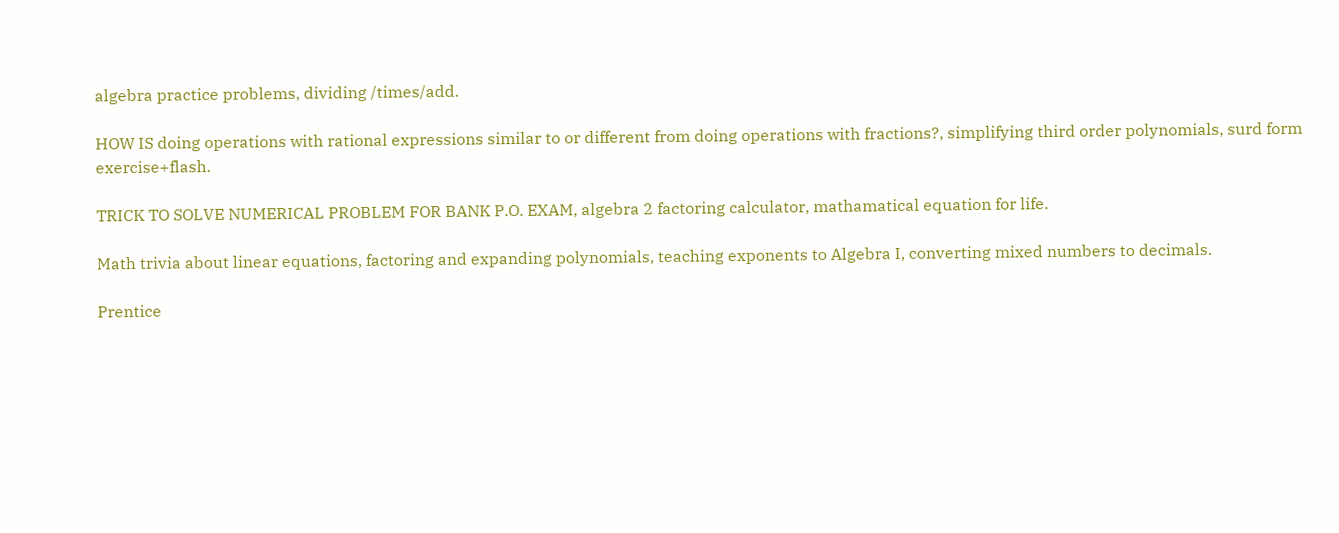algebra practice problems, dividing /times/add.

HOW IS doing operations with rational expressions similar to or different from doing operations with fractions?, simplifying third order polynomials, surd form exercise+flash.

TRICK TO SOLVE NUMERICAL PROBLEM FOR BANK P.O. EXAM, algebra 2 factoring calculator, mathamatical equation for life.

Math trivia about linear equations, factoring and expanding polynomials, teaching exponents to Algebra I, converting mixed numbers to decimals.

Prentice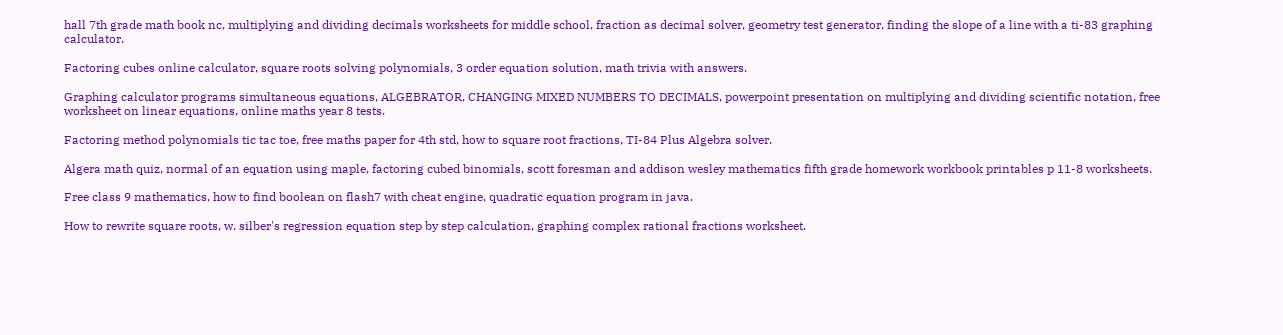hall 7th grade math book nc, multiplying and dividing decimals worksheets for middle school, fraction as decimal solver, geometry test generator, finding the slope of a line with a ti-83 graphing calculator.

Factoring cubes online calculator, square roots solving polynomials, 3 order equation solution, math trivia with answers.

Graphing calculator programs simultaneous equations, ALGEBRATOR, CHANGING MIXED NUMBERS TO DECIMALS, powerpoint presentation on multiplying and dividing scientific notation, free worksheet on linear equations, online maths year 8 tests.

Factoring method polynomials tic tac toe, free maths paper for 4th std, how to square root fractions, TI-84 Plus Algebra solver.

Algera math quiz, normal of an equation using maple, factoring cubed binomials, scott foresman and addison wesley mathematics fifth grade homework workbook printables p 11-8 worksheets.

Free class 9 mathematics, how to find boolean on flash7 with cheat engine, quadratic equation program in java.

How to rewrite square roots, w. silber's regression equation step by step calculation, graphing complex rational fractions worksheet.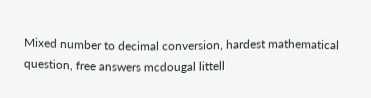Mixed number to decimal conversion, hardest mathematical question, free answers mcdougal littell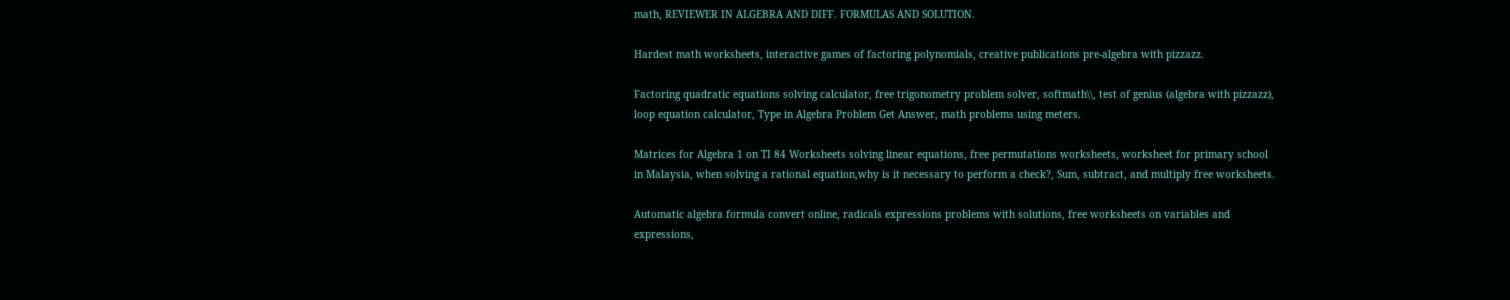math, REVIEWER IN ALGEBRA AND DIFF. FORMULAS AND SOLUTION.

Hardest math worksheets, interactive games of factoring polynomials, creative publications pre-algebra with pizzazz.

Factoring quadratic equations solving calculator, free trigonometry problem solver, softmath\\, test of genius (algebra with pizzazz), loop equation calculator, Type in Algebra Problem Get Answer, math problems using meters.

Matrices for Algebra 1 on TI 84 Worksheets solving linear equations, free permutations worksheets, worksheet for primary school in Malaysia, when solving a rational equation,why is it necessary to perform a check?, Sum, subtract, and multiply free worksheets.

Automatic algebra formula convert online, radicals expressions problems with solutions, free worksheets on variables and expressions,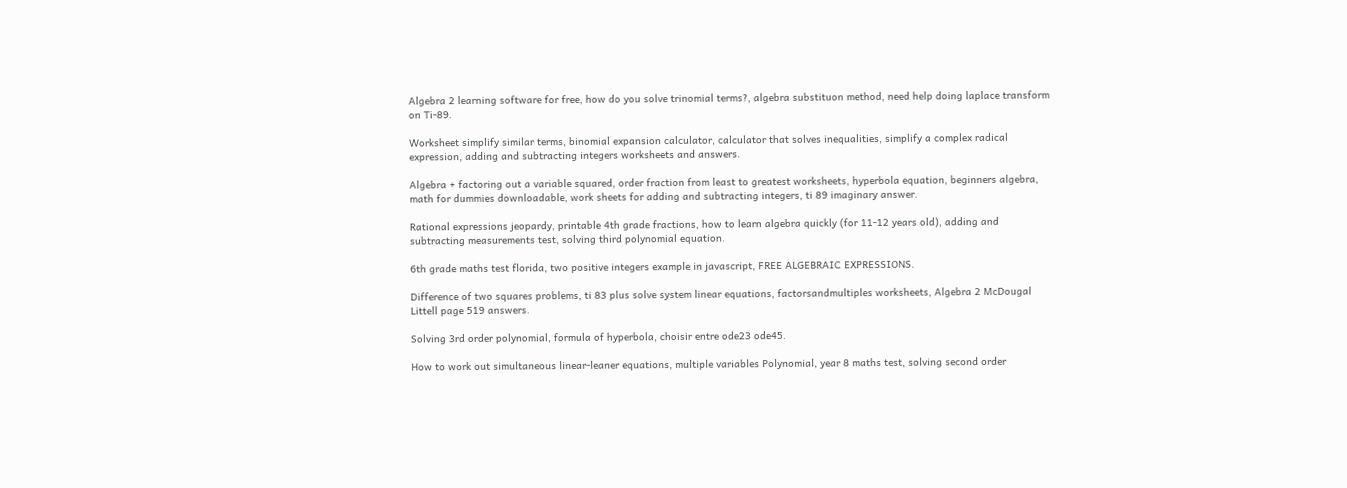Algebra 2 learning software for free, how do you solve trinomial terms?, algebra substituon method, need help doing laplace transform on Ti-89.

Worksheet simplify similar terms, binomial expansion calculator, calculator that solves inequalities, simplify a complex radical expression, adding and subtracting integers worksheets and answers.

Algebra + factoring out a variable squared, order fraction from least to greatest worksheets, hyperbola equation, beginners algebra, math for dummies downloadable, work sheets for adding and subtracting integers, ti 89 imaginary answer.

Rational expressions jeopardy, printable 4th grade fractions, how to learn algebra quickly (for 11-12 years old), adding and subtracting measurements test, solving third polynomial equation.

6th grade maths test florida, two positive integers example in javascript, FREE ALGEBRAIC EXPRESSIONS.

Difference of two squares problems, ti 83 plus solve system linear equations, factorsandmultiples worksheets, Algebra 2 McDougal Littell page 519 answers.

Solving 3rd order polynomial, formula of hyperbola, choisir entre ode23 ode45.

How to work out simultaneous linear-leaner equations, multiple variables Polynomial, year 8 maths test, solving second order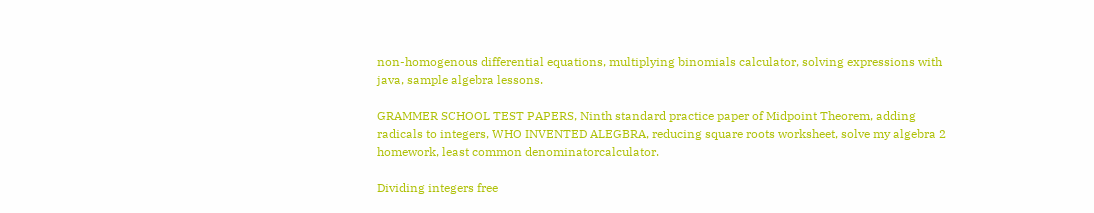non-homogenous differential equations, multiplying binomials calculator, solving expressions with java, sample algebra lessons.

GRAMMER SCHOOL TEST PAPERS, Ninth standard practice paper of Midpoint Theorem, adding radicals to integers, WHO INVENTED ALEGBRA, reducing square roots worksheet, solve my algebra 2 homework, least common denominatorcalculator.

Dividing integers free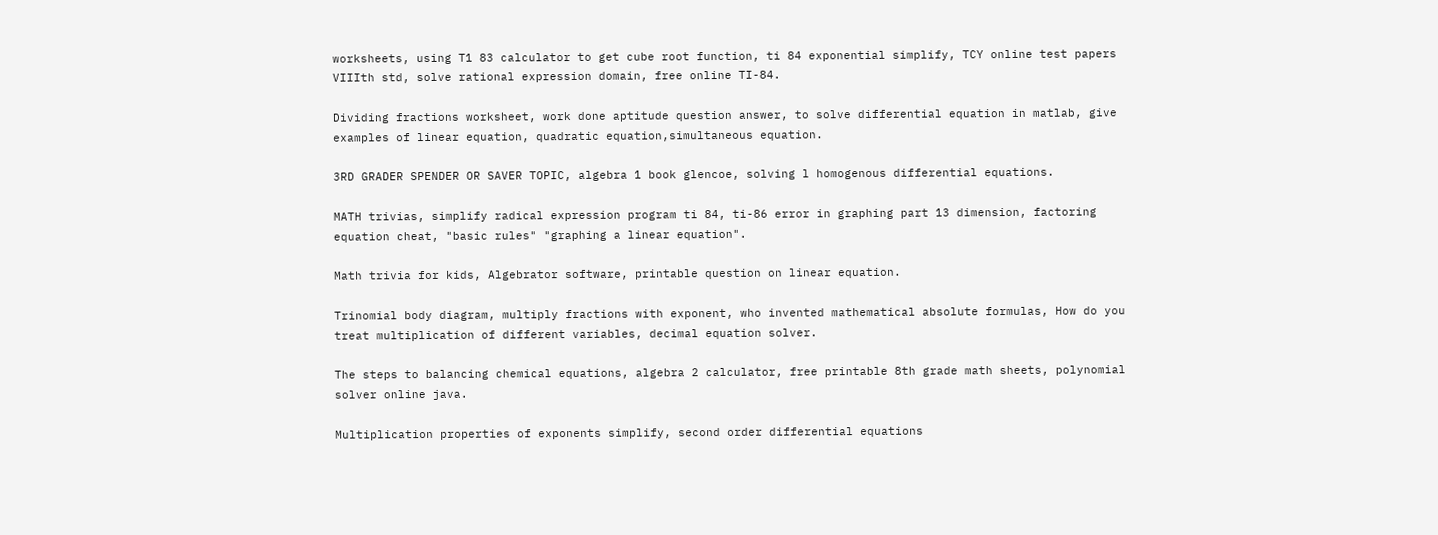worksheets, using T1 83 calculator to get cube root function, ti 84 exponential simplify, TCY online test papers VIIIth std, solve rational expression domain, free online TI-84.

Dividing fractions worksheet, work done aptitude question answer, to solve differential equation in matlab, give examples of linear equation, quadratic equation,simultaneous equation.

3RD GRADER SPENDER OR SAVER TOPIC, algebra 1 book glencoe, solving l homogenous differential equations.

MATH trivias, simplify radical expression program ti 84, ti-86 error in graphing part 13 dimension, factoring equation cheat, "basic rules" "graphing a linear equation".

Math trivia for kids, Algebrator software, printable question on linear equation.

Trinomial body diagram, multiply fractions with exponent, who invented mathematical absolute formulas, How do you treat multiplication of different variables, decimal equation solver.

The steps to balancing chemical equations, algebra 2 calculator, free printable 8th grade math sheets, polynomial solver online java.

Multiplication properties of exponents simplify, second order differential equations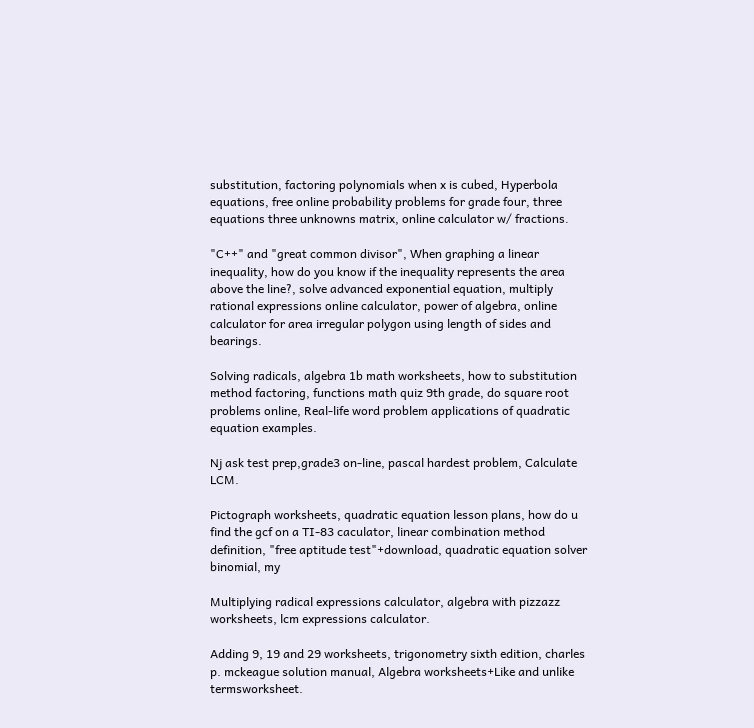substitution, factoring polynomials when x is cubed, Hyperbola equations, free online probability problems for grade four, three equations three unknowns matrix, online calculator w/ fractions.

"C++" and "great common divisor", When graphing a linear inequality, how do you know if the inequality represents the area above the line?, solve advanced exponential equation, multiply rational expressions online calculator, power of algebra, online calculator for area irregular polygon using length of sides and bearings.

Solving radicals, algebra 1b math worksheets, how to substitution method factoring, functions math quiz 9th grade, do square root problems online, Real-life word problem applications of quadratic equation examples.

Nj ask test prep,grade3 on-line, pascal hardest problem, Calculate LCM.

Pictograph worksheets, quadratic equation lesson plans, how do u find the gcf on a TI-83 caculator, linear combination method definition, "free aptitude test"+download, quadratic equation solver binomial, my

Multiplying radical expressions calculator, algebra with pizzazz worksheets, lcm expressions calculator.

Adding 9, 19 and 29 worksheets, trigonometry sixth edition, charles p. mckeague solution manual, Algebra worksheets+Like and unlike termsworksheet.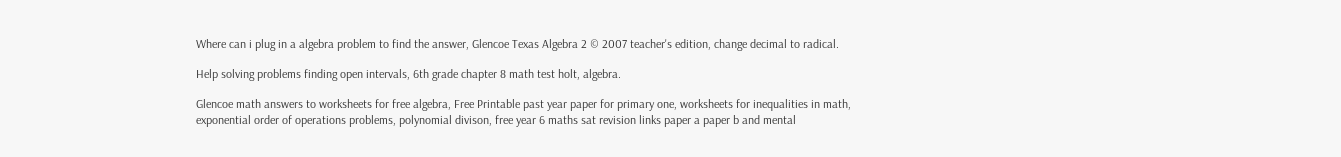Where can i plug in a algebra problem to find the answer, Glencoe Texas Algebra 2 © 2007 teacher's edition, change decimal to radical.

Help solving problems finding open intervals, 6th grade chapter 8 math test holt, algebra.

Glencoe math answers to worksheets for free algebra, Free Printable past year paper for primary one, worksheets for inequalities in math, exponential order of operations problems, polynomial divison, free year 6 maths sat revision links paper a paper b and mental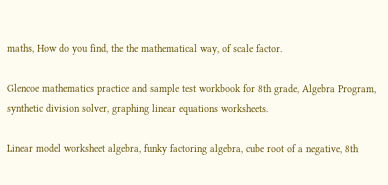maths, How do you find, the the mathematical way, of scale factor.

Glencoe mathematics practice and sample test workbook for 8th grade, Algebra Program, synthetic division solver, graphing linear equations worksheets.

Linear model worksheet algebra, funky factoring algebra, cube root of a negative, 8th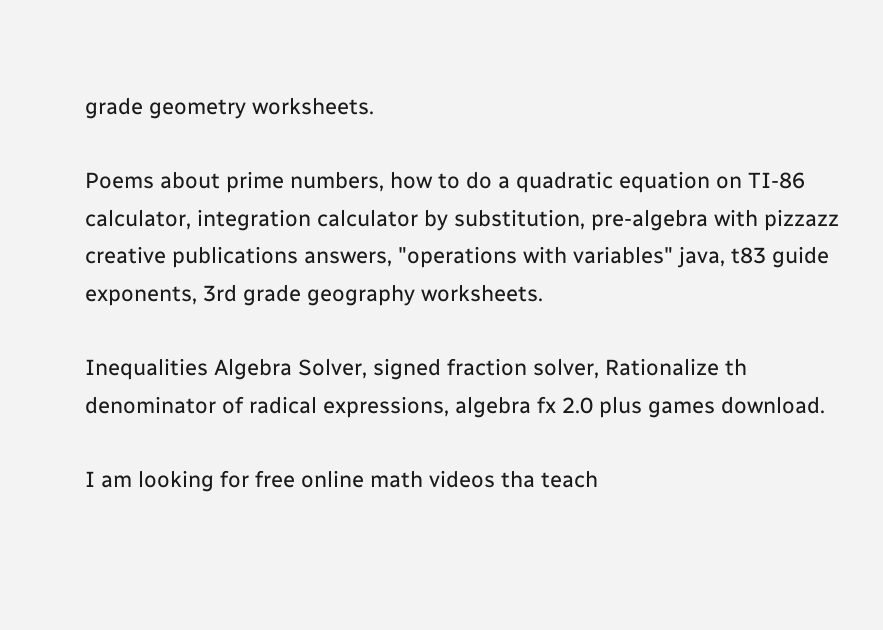grade geometry worksheets.

Poems about prime numbers, how to do a quadratic equation on TI-86 calculator, integration calculator by substitution, pre-algebra with pizzazz creative publications answers, "operations with variables" java, t83 guide exponents, 3rd grade geography worksheets.

Inequalities Algebra Solver, signed fraction solver, Rationalize th denominator of radical expressions, algebra fx 2.0 plus games download.

I am looking for free online math videos tha teach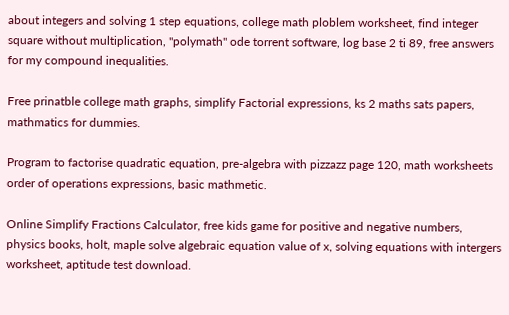about integers and solving 1 step equations, college math ploblem worksheet, find integer square without multiplication, "polymath" ode torrent software, log base 2 ti 89, free answers for my compound inequalities.

Free prinatble college math graphs, simplify Factorial expressions, ks 2 maths sats papers, mathmatics for dummies.

Program to factorise quadratic equation, pre-algebra with pizzazz page 120, math worksheets order of operations expressions, basic mathmetic.

Online Simplify Fractions Calculator, free kids game for positive and negative numbers, physics books, holt, maple solve algebraic equation value of x, solving equations with intergers worksheet, aptitude test download.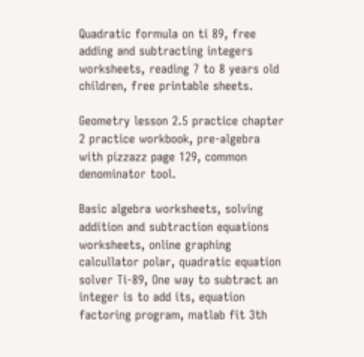Quadratic formula on ti 89, free adding and subtracting integers worksheets, reading 7 to 8 years old children, free printable sheets.

Geometry lesson 2.5 practice chapter 2 practice workbook, pre-algebra with pizzazz page 129, common denominator tool.

Basic algebra worksheets, solving addition and subtraction equations worksheets, online graphing calcullator polar, quadratic equation solver Ti-89, One way to subtract an integer is to add its, equation factoring program, matlab fit 3th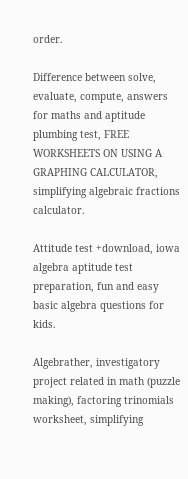order.

Difference between solve, evaluate, compute, answers for maths and aptitude plumbing test, FREE WORKSHEETS ON USING A GRAPHING CALCULATOR, simplifying algebraic fractions calculator.

Attitude test +download, iowa algebra aptitude test preparation, fun and easy basic algebra questions for kids.

Algebrather, investigatory project related in math (puzzle making), factoring trinomials worksheet, simplifying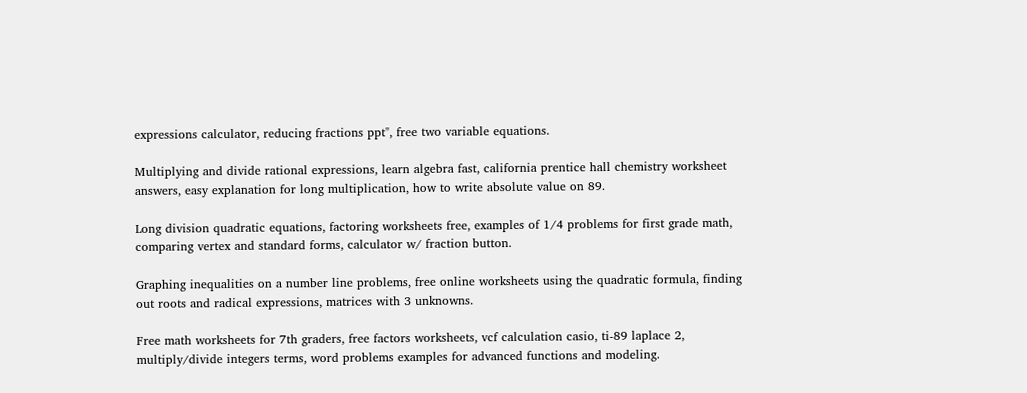expressions calculator, reducing fractions ppt", free two variable equations.

Multiplying and divide rational expressions, learn algebra fast, california prentice hall chemistry worksheet answers, easy explanation for long multiplication, how to write absolute value on 89.

Long division quadratic equations, factoring worksheets free, examples of 1/4 problems for first grade math, comparing vertex and standard forms, calculator w/ fraction button.

Graphing inequalities on a number line problems, free online worksheets using the quadratic formula, finding out roots and radical expressions, matrices with 3 unknowns.

Free math worksheets for 7th graders, free factors worksheets, vcf calculation casio, ti-89 laplace 2, multiply/divide integers terms, word problems examples for advanced functions and modeling.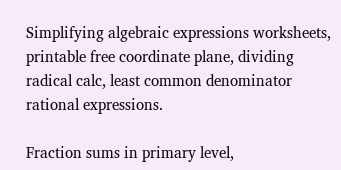Simplifying algebraic expressions worksheets, printable free coordinate plane, dividing radical calc, least common denominator rational expressions.

Fraction sums in primary level,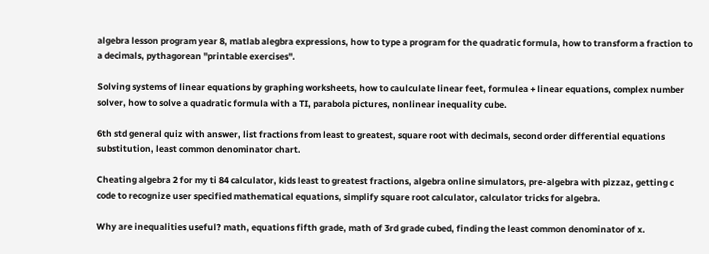algebra lesson program year 8, matlab alegbra expressions, how to type a program for the quadratic formula, how to transform a fraction to a decimals, pythagorean "printable exercises".

Solving systems of linear equations by graphing worksheets, how to caulculate linear feet, formulea + linear equations, complex number solver, how to solve a quadratic formula with a TI, parabola pictures, nonlinear inequality cube.

6th std general quiz with answer, list fractions from least to greatest, square root with decimals, second order differential equations substitution, least common denominator chart.

Cheating algebra 2 for my ti 84 calculator, kids least to greatest fractions, algebra online simulators, pre-algebra with pizzaz, getting c code to recognize user specified mathematical equations, simplify square root calculator, calculator tricks for algebra.

Why are inequalities useful? math, equations fifth grade, math of 3rd grade cubed, finding the least common denominator of x.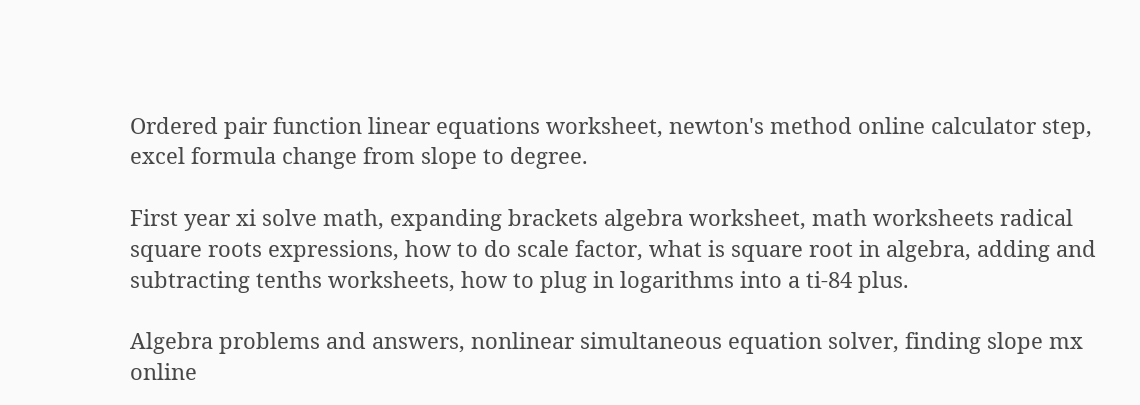Ordered pair function linear equations worksheet, newton's method online calculator step, excel formula change from slope to degree.

First year xi solve math, expanding brackets algebra worksheet, math worksheets radical square roots expressions, how to do scale factor, what is square root in algebra, adding and subtracting tenths worksheets, how to plug in logarithms into a ti-84 plus.

Algebra problems and answers, nonlinear simultaneous equation solver, finding slope mx online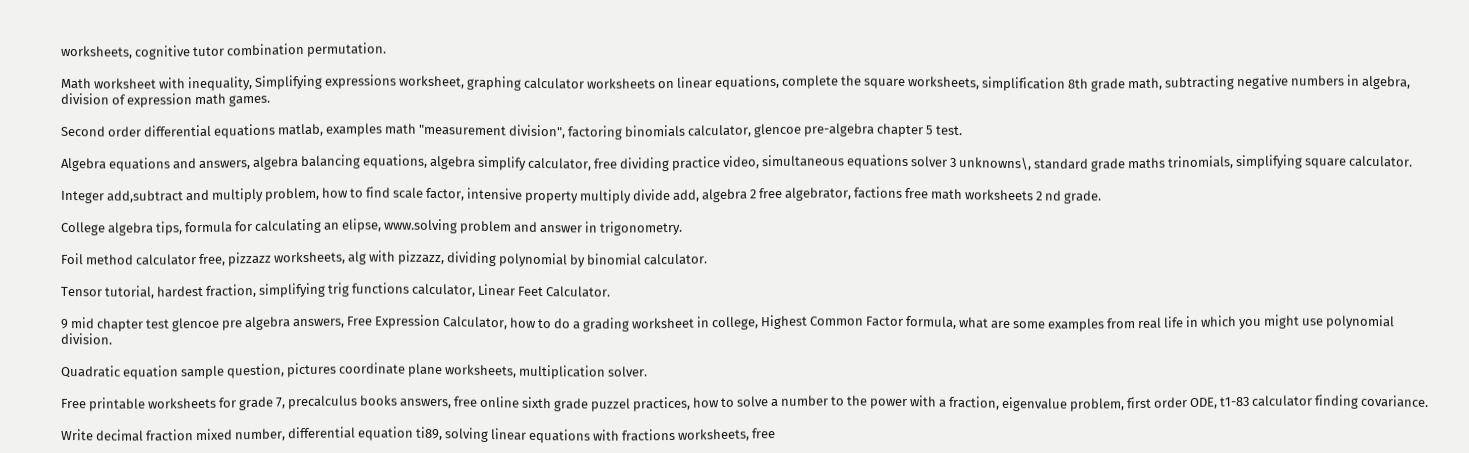worksheets, cognitive tutor combination permutation.

Math worksheet with inequality, Simplifying expressions worksheet, graphing calculator worksheets on linear equations, complete the square worksheets, simplification 8th grade math, subtracting negative numbers in algebra, division of expression math games.

Second order differential equations matlab, examples math "measurement division", factoring binomials calculator, glencoe pre-algebra chapter 5 test.

Algebra equations and answers, algebra balancing equations, algebra simplify calculator, free dividing practice video, simultaneous equations solver 3 unknowns\, standard grade maths trinomials, simplifying square calculator.

Integer add,subtract and multiply problem, how to find scale factor, intensive property multiply divide add, algebra 2 free algebrator, factions free math worksheets 2 nd grade.

College algebra tips, formula for calculating an elipse, www.solving problem and answer in trigonometry.

Foil method calculator free, pizzazz worksheets, alg with pizzazz, dividing polynomial by binomial calculator.

Tensor tutorial, hardest fraction, simplifying trig functions calculator, Linear Feet Calculator.

9 mid chapter test glencoe pre algebra answers, Free Expression Calculator, how to do a grading worksheet in college, Highest Common Factor formula, what are some examples from real life in which you might use polynomial division.

Quadratic equation sample question, pictures coordinate plane worksheets, multiplication solver.

Free printable worksheets for grade 7, precalculus books answers, free online sixth grade puzzel practices, how to solve a number to the power with a fraction, eigenvalue problem, first order ODE, t1-83 calculator finding covariance.

Write decimal fraction mixed number, differential equation ti89, solving linear equations with fractions worksheets, free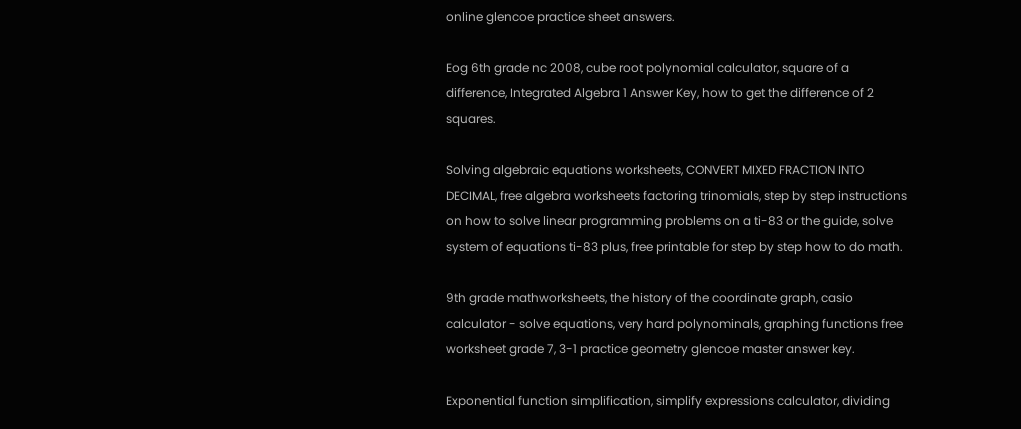online glencoe practice sheet answers.

Eog 6th grade nc 2008, cube root polynomial calculator, square of a difference, Integrated Algebra 1 Answer Key, how to get the difference of 2 squares.

Solving algebraic equations worksheets, CONVERT MIXED FRACTION INTO DECIMAL, free algebra worksheets factoring trinomials, step by step instructions on how to solve linear programming problems on a ti-83 or the guide, solve system of equations ti-83 plus, free printable for step by step how to do math.

9th grade mathworksheets, the history of the coordinate graph, casio calculator - solve equations, very hard polynominals, graphing functions free worksheet grade 7, 3-1 practice geometry glencoe master answer key.

Exponential function simplification, simplify expressions calculator, dividing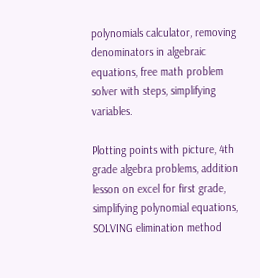polynomials calculator, removing denominators in algebraic equations, free math problem solver with steps, simplifying variables.

Plotting points with picture, 4th grade algebra problems, addition lesson on excel for first grade, simplifying polynomial equations, SOLVING elimination method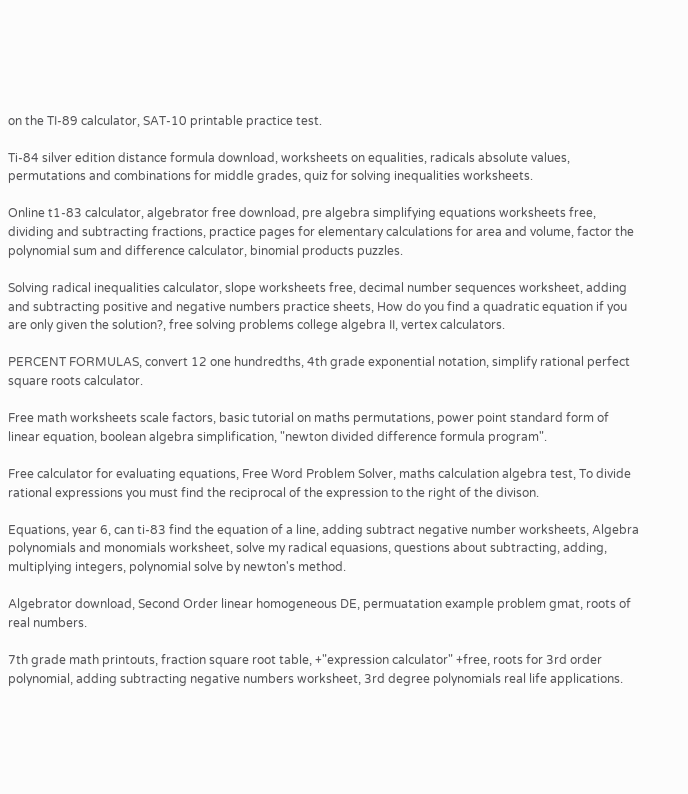on the TI-89 calculator, SAT-10 printable practice test.

Ti-84 silver edition distance formula download, worksheets on equalities, radicals absolute values, permutations and combinations for middle grades, quiz for solving inequalities worksheets.

Online t1-83 calculator, algebrator free download, pre algebra simplifying equations worksheets free, dividing and subtracting fractions, practice pages for elementary calculations for area and volume, factor the polynomial sum and difference calculator, binomial products puzzles.

Solving radical inequalities calculator, slope worksheets free, decimal number sequences worksheet, adding and subtracting positive and negative numbers practice sheets, How do you find a quadratic equation if you are only given the solution?, free solving problems college algebra II, vertex calculators.

PERCENT FORMULAS, convert 12 one hundredths, 4th grade exponential notation, simplify rational perfect square roots calculator.

Free math worksheets scale factors, basic tutorial on maths permutations, power point standard form of linear equation, boolean algebra simplification, "newton divided difference formula program".

Free calculator for evaluating equations, Free Word Problem Solver, maths calculation algebra test, To divide rational expressions you must find the reciprocal of the expression to the right of the divison.

Equations, year 6, can ti-83 find the equation of a line, adding subtract negative number worksheets, Algebra polynomials and monomials worksheet, solve my radical equasions, questions about subtracting, adding, multiplying integers, polynomial solve by newton's method.

Algebrator download, Second Order linear homogeneous DE, permuatation example problem gmat, roots of real numbers.

7th grade math printouts, fraction square root table, +"expression calculator" +free, roots for 3rd order polynomial, adding subtracting negative numbers worksheet, 3rd degree polynomials real life applications.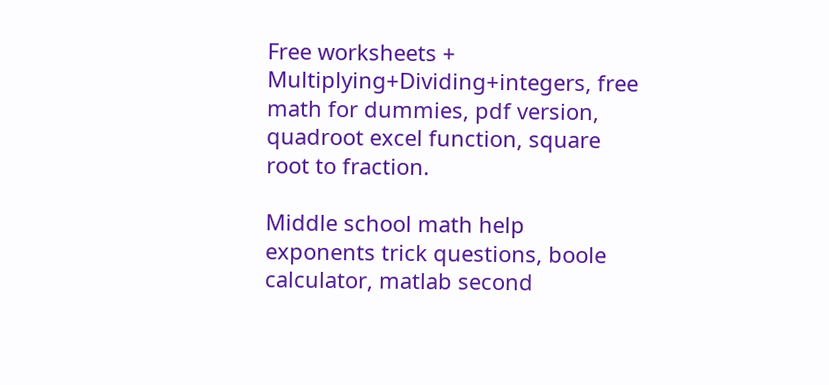Free worksheets + Multiplying+Dividing+integers, free math for dummies, pdf version, quadroot excel function, square root to fraction.

Middle school math help exponents trick questions, boole calculator, matlab second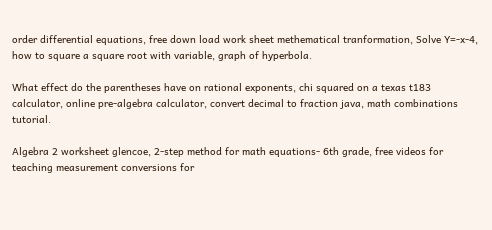order differential equations, free down load work sheet methematical tranformation, Solve Y=-x-4, how to square a square root with variable, graph of hyperbola.

What effect do the parentheses have on rational exponents, chi squared on a texas t183 calculator, online pre-algebra calculator, convert decimal to fraction java, math combinations tutorial.

Algebra 2 worksheet glencoe, 2-step method for math equations- 6th grade, free videos for teaching measurement conversions for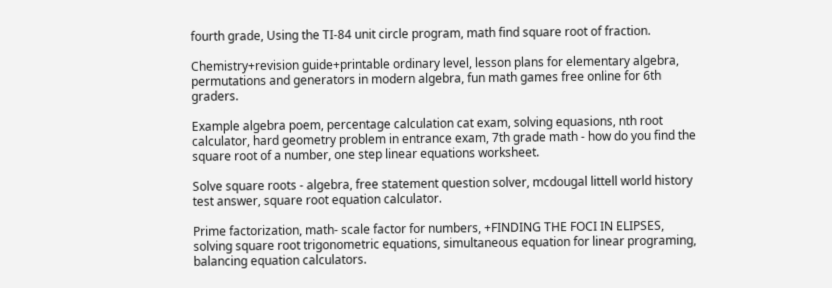fourth grade, Using the TI-84 unit circle program, math find square root of fraction.

Chemistry+revision guide+printable ordinary level, lesson plans for elementary algebra, permutations and generators in modern algebra, fun math games free online for 6th graders.

Example algebra poem, percentage calculation cat exam, solving equasions, nth root calculator, hard geometry problem in entrance exam, 7th grade math - how do you find the square root of a number, one step linear equations worksheet.

Solve square roots - algebra, free statement question solver, mcdougal littell world history test answer, square root equation calculator.

Prime factorization, math- scale factor for numbers, +FINDING THE FOCI IN ELIPSES, solving square root trigonometric equations, simultaneous equation for linear programing, balancing equation calculators.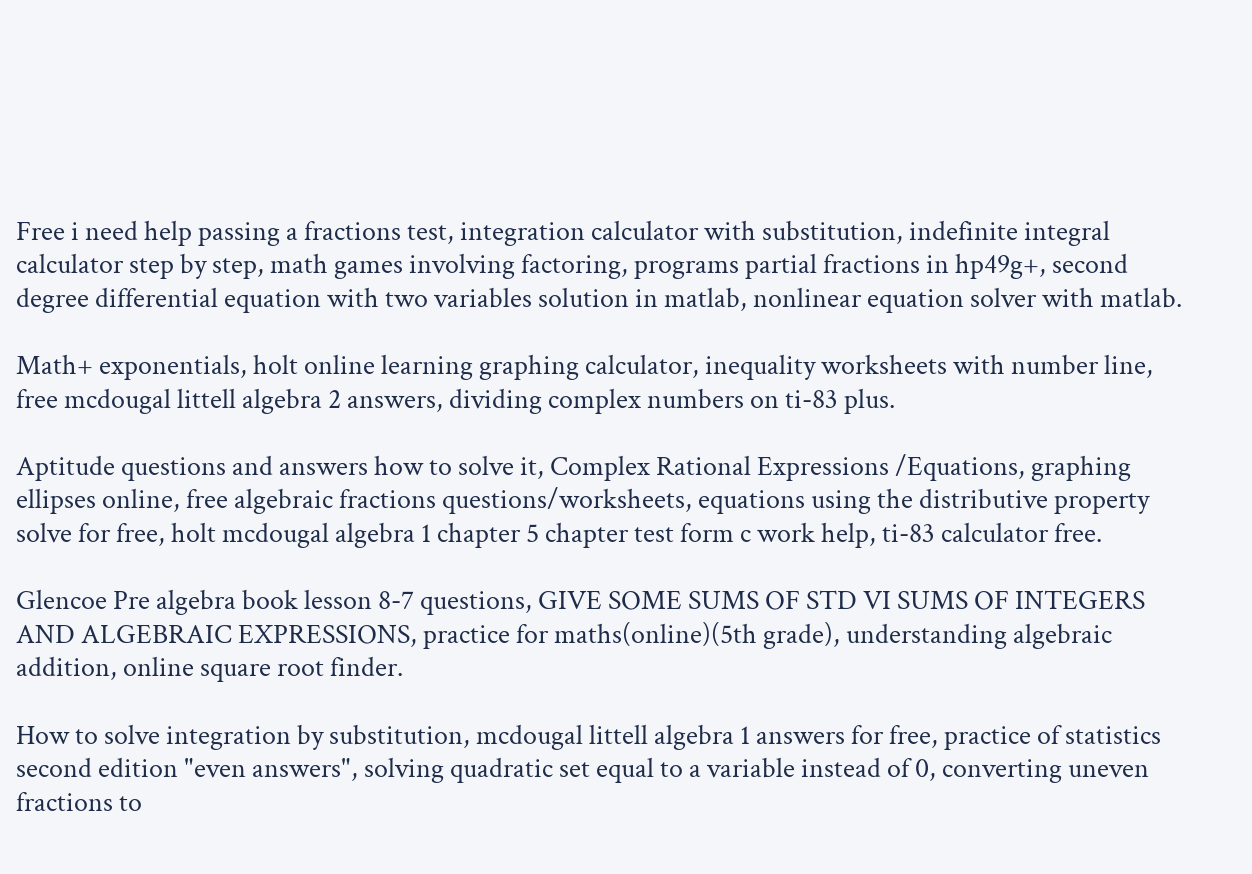Free i need help passing a fractions test, integration calculator with substitution, indefinite integral calculator step by step, math games involving factoring, programs partial fractions in hp49g+, second degree differential equation with two variables solution in matlab, nonlinear equation solver with matlab.

Math+ exponentials, holt online learning graphing calculator, inequality worksheets with number line, free mcdougal littell algebra 2 answers, dividing complex numbers on ti-83 plus.

Aptitude questions and answers how to solve it, Complex Rational Expressions /Equations, graphing ellipses online, free algebraic fractions questions/worksheets, equations using the distributive property solve for free, holt mcdougal algebra 1 chapter 5 chapter test form c work help, ti-83 calculator free.

Glencoe Pre algebra book lesson 8-7 questions, GIVE SOME SUMS OF STD VI SUMS OF INTEGERS AND ALGEBRAIC EXPRESSIONS, practice for maths(online)(5th grade), understanding algebraic addition, online square root finder.

How to solve integration by substitution, mcdougal littell algebra 1 answers for free, practice of statistics second edition "even answers", solving quadratic set equal to a variable instead of 0, converting uneven fractions to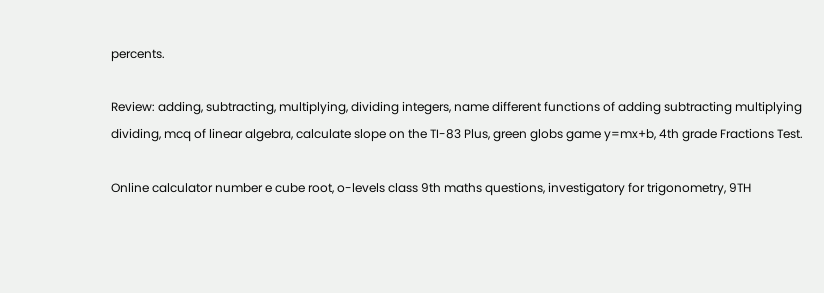percents.

Review: adding, subtracting, multiplying, dividing integers, name different functions of adding subtracting multiplying dividing, mcq of linear algebra, calculate slope on the TI-83 Plus, green globs game y=mx+b, 4th grade Fractions Test.

Online calculator number e cube root, o-levels class 9th maths questions, investigatory for trigonometry, 9TH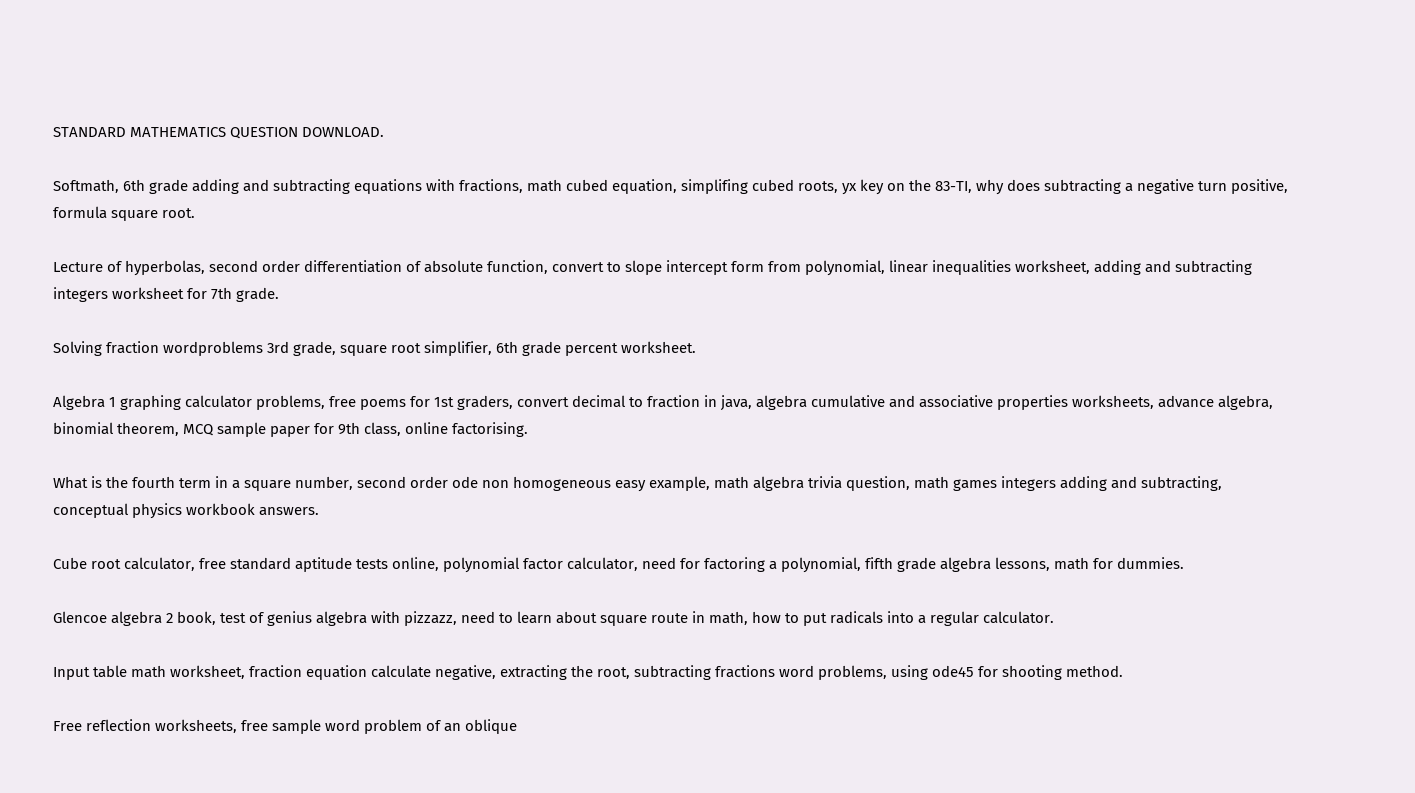STANDARD MATHEMATICS QUESTION DOWNLOAD.

Softmath, 6th grade adding and subtracting equations with fractions, math cubed equation, simplifing cubed roots, yx key on the 83-TI, why does subtracting a negative turn positive, formula square root.

Lecture of hyperbolas, second order differentiation of absolute function, convert to slope intercept form from polynomial, linear inequalities worksheet, adding and subtracting integers worksheet for 7th grade.

Solving fraction wordproblems 3rd grade, square root simplifier, 6th grade percent worksheet.

Algebra 1 graphing calculator problems, free poems for 1st graders, convert decimal to fraction in java, algebra cumulative and associative properties worksheets, advance algebra, binomial theorem, MCQ sample paper for 9th class, online factorising.

What is the fourth term in a square number, second order ode non homogeneous easy example, math algebra trivia question, math games integers adding and subtracting, conceptual physics workbook answers.

Cube root calculator, free standard aptitude tests online, polynomial factor calculator, need for factoring a polynomial, fifth grade algebra lessons, math for dummies.

Glencoe algebra 2 book, test of genius algebra with pizzazz, need to learn about square route in math, how to put radicals into a regular calculator.

Input table math worksheet, fraction equation calculate negative, extracting the root, subtracting fractions word problems, using ode45 for shooting method.

Free reflection worksheets, free sample word problem of an oblique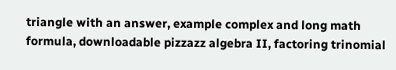triangle with an answer, example complex and long math formula, downloadable pizzazz algebra II, factoring trinomial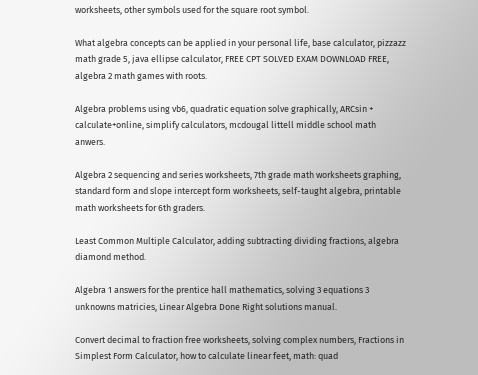worksheets, other symbols used for the square root symbol.

What algebra concepts can be applied in your personal life, base calculator, pizzazz math grade 5, java ellipse calculator, FREE CPT SOLVED EXAM DOWNLOAD FREE, algebra 2 math games with roots.

Algebra problems using vb6, quadratic equation solve graphically, ARCsin + calculate+online, simplify calculators, mcdougal littell middle school math anwers.

Algebra 2 sequencing and series worksheets, 7th grade math worksheets graphing, standard form and slope intercept form worksheets, self-taught algebra, printable math worksheets for 6th graders.

Least Common Multiple Calculator, adding subtracting dividing fractions, algebra diamond method.

Algebra 1 answers for the prentice hall mathematics, solving 3 equations 3 unknowns matricies, Linear Algebra Done Right solutions manual.

Convert decimal to fraction free worksheets, solving complex numbers, Fractions in Simplest Form Calculator, how to calculate linear feet, math: quad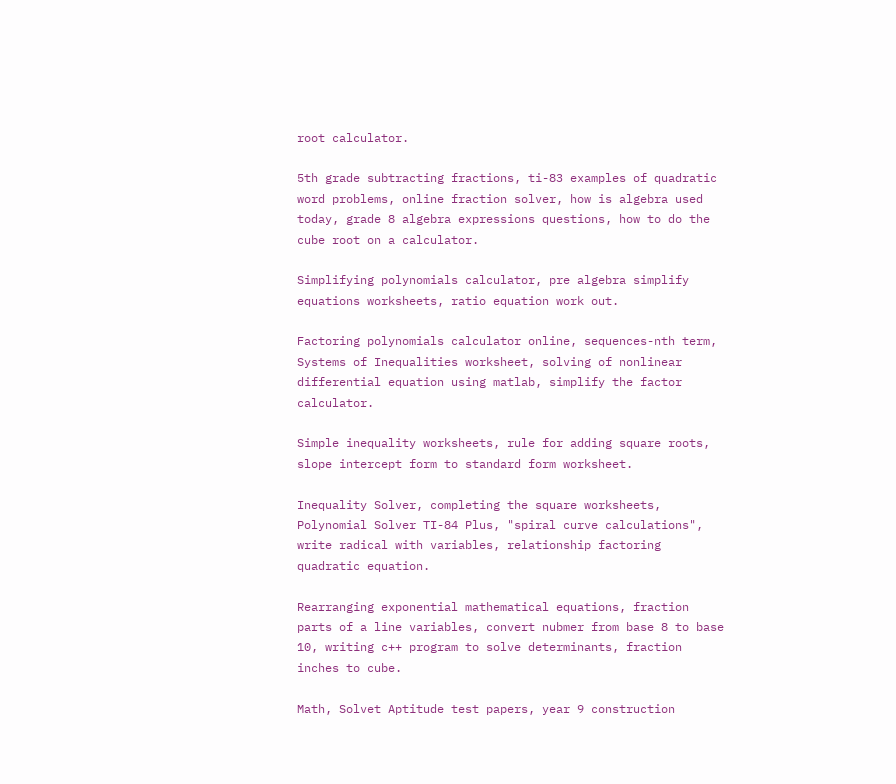root calculator.

5th grade subtracting fractions, ti-83 examples of quadratic word problems, online fraction solver, how is algebra used today, grade 8 algebra expressions questions, how to do the cube root on a calculator.

Simplifying polynomials calculator, pre algebra simplify equations worksheets, ratio equation work out.

Factoring polynomials calculator online, sequences-nth term, Systems of Inequalities worksheet, solving of nonlinear differential equation using matlab, simplify the factor calculator.

Simple inequality worksheets, rule for adding square roots, slope intercept form to standard form worksheet.

Inequality Solver, completing the square worksheets, Polynomial Solver TI-84 Plus, "spiral curve calculations", write radical with variables, relationship factoring quadratic equation.

Rearranging exponential mathematical equations, fraction parts of a line variables, convert nubmer from base 8 to base 10, writing c++ program to solve determinants, fraction inches to cube.

Math, Solvet Aptitude test papers, year 9 construction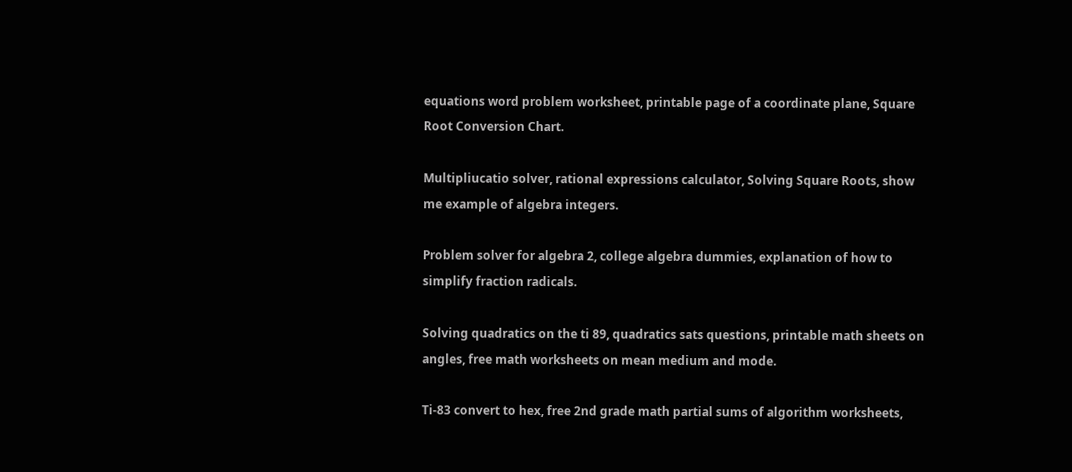equations word problem worksheet, printable page of a coordinate plane, Square Root Conversion Chart.

Multipliucatio solver, rational expressions calculator, Solving Square Roots, show me example of algebra integers.

Problem solver for algebra 2, college algebra dummies, explanation of how to simplify fraction radicals.

Solving quadratics on the ti 89, quadratics sats questions, printable math sheets on angles, free math worksheets on mean medium and mode.

Ti-83 convert to hex, free 2nd grade math partial sums of algorithm worksheets,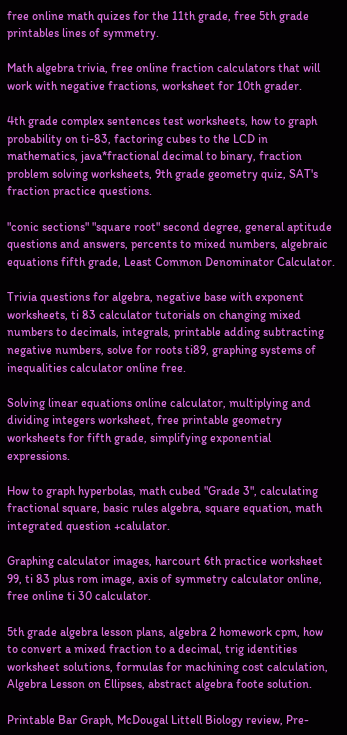free online math quizes for the 11th grade, free 5th grade printables lines of symmetry.

Math algebra trivia, free online fraction calculators that will work with negative fractions, worksheet for 10th grader.

4th grade complex sentences test worksheets, how to graph probability on ti-83, factoring cubes to the LCD in mathematics, java*fractional decimal to binary, fraction problem solving worksheets, 9th grade geometry quiz, SAT's fraction practice questions.

"conic sections" "square root" second degree, general aptitude questions and answers, percents to mixed numbers, algebraic equations fifth grade, Least Common Denominator Calculator.

Trivia questions for algebra, negative base with exponent worksheets, ti 83 calculator tutorials on changing mixed numbers to decimals, integrals, printable adding subtracting negative numbers, solve for roots ti89, graphing systems of inequalities calculator online free.

Solving linear equations online calculator, multiplying and dividing integers worksheet, free printable geometry worksheets for fifth grade, simplifying exponential expressions.

How to graph hyperbolas, math cubed "Grade 3", calculating fractional square, basic rules algebra, square equation, math integrated question +calulator.

Graphing calculator images, harcourt 6th practice worksheet 99, ti 83 plus rom image, axis of symmetry calculator online, free online ti 30 calculator.

5th grade algebra lesson plans, algebra 2 homework cpm, how to convert a mixed fraction to a decimal, trig identities worksheet solutions, formulas for machining cost calculation, Algebra Lesson on Ellipses, abstract algebra foote solution.

Printable Bar Graph, McDougal Littell Biology review, Pre-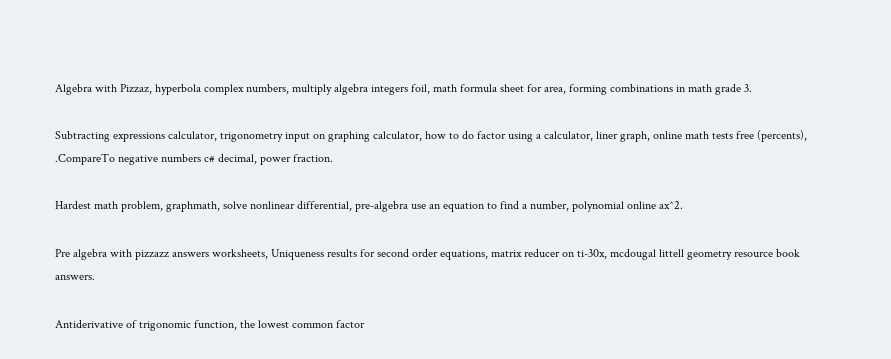Algebra with Pizzaz, hyperbola complex numbers, multiply algebra integers foil, math formula sheet for area, forming combinations in math grade 3.

Subtracting expressions calculator, trigonometry input on graphing calculator, how to do factor using a calculator, liner graph, online math tests free (percents), .CompareTo negative numbers c# decimal, power fraction.

Hardest math problem, graphmath, solve nonlinear differential, pre-algebra use an equation to find a number, polynomial online ax^2.

Pre algebra with pizzazz answers worksheets, Uniqueness results for second order equations, matrix reducer on ti-30x, mcdougal littell geometry resource book answers.

Antiderivative of trigonomic function, the lowest common factor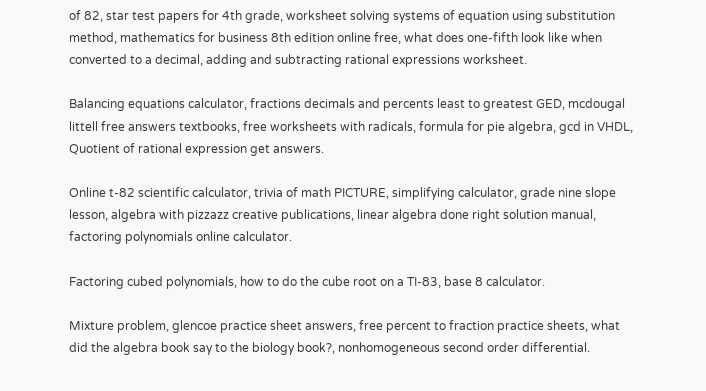of 82, star test papers for 4th grade, worksheet solving systems of equation using substitution method, mathematics for business 8th edition online free, what does one-fifth look like when converted to a decimal, adding and subtracting rational expressions worksheet.

Balancing equations calculator, fractions decimals and percents least to greatest GED, mcdougal littell free answers textbooks, free worksheets with radicals, formula for pie algebra, gcd in VHDL, Quotient of rational expression get answers.

Online t-82 scientific calculator, trivia of math PICTURE, simplifying calculator, grade nine slope lesson, algebra with pizzazz creative publications, linear algebra done right solution manual, factoring polynomials online calculator.

Factoring cubed polynomials, how to do the cube root on a TI-83, base 8 calculator.

Mixture problem, glencoe practice sheet answers, free percent to fraction practice sheets, what did the algebra book say to the biology book?, nonhomogeneous second order differential.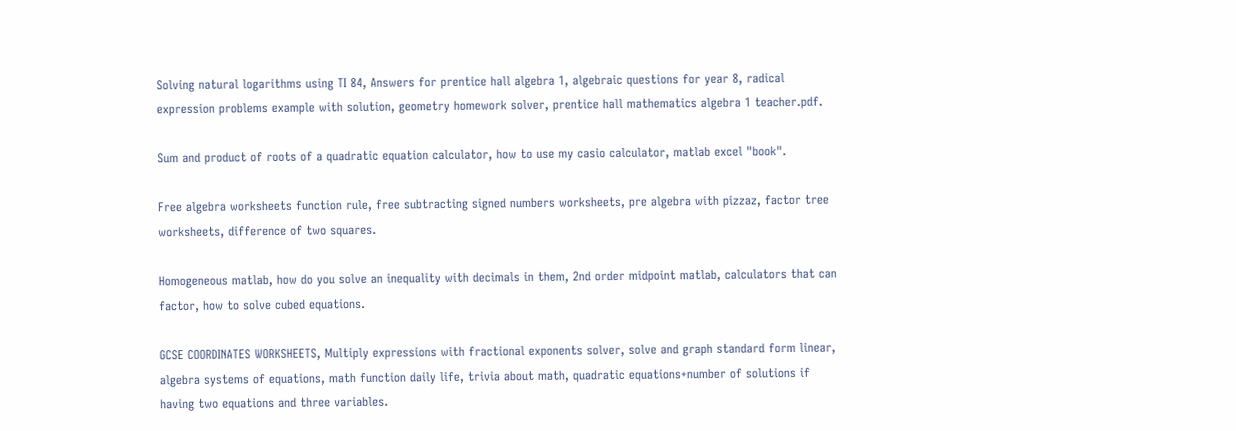Solving natural logarithms using TI 84, Answers for prentice hall algebra 1, algebraic questions for year 8, radical expression problems example with solution, geometry homework solver, prentice hall mathematics algebra 1 teacher.pdf.

Sum and product of roots of a quadratic equation calculator, how to use my casio calculator, matlab excel "book".

Free algebra worksheets function rule, free subtracting signed numbers worksheets, pre algebra with pizzaz, factor tree worksheets, difference of two squares.

Homogeneous matlab, how do you solve an inequality with decimals in them, 2nd order midpoint matlab, calculators that can factor, how to solve cubed equations.

GCSE COORDINATES WORKSHEETS, Multiply expressions with fractional exponents solver, solve and graph standard form linear, algebra systems of equations, math function daily life, trivia about math, quadratic equations+number of solutions if having two equations and three variables.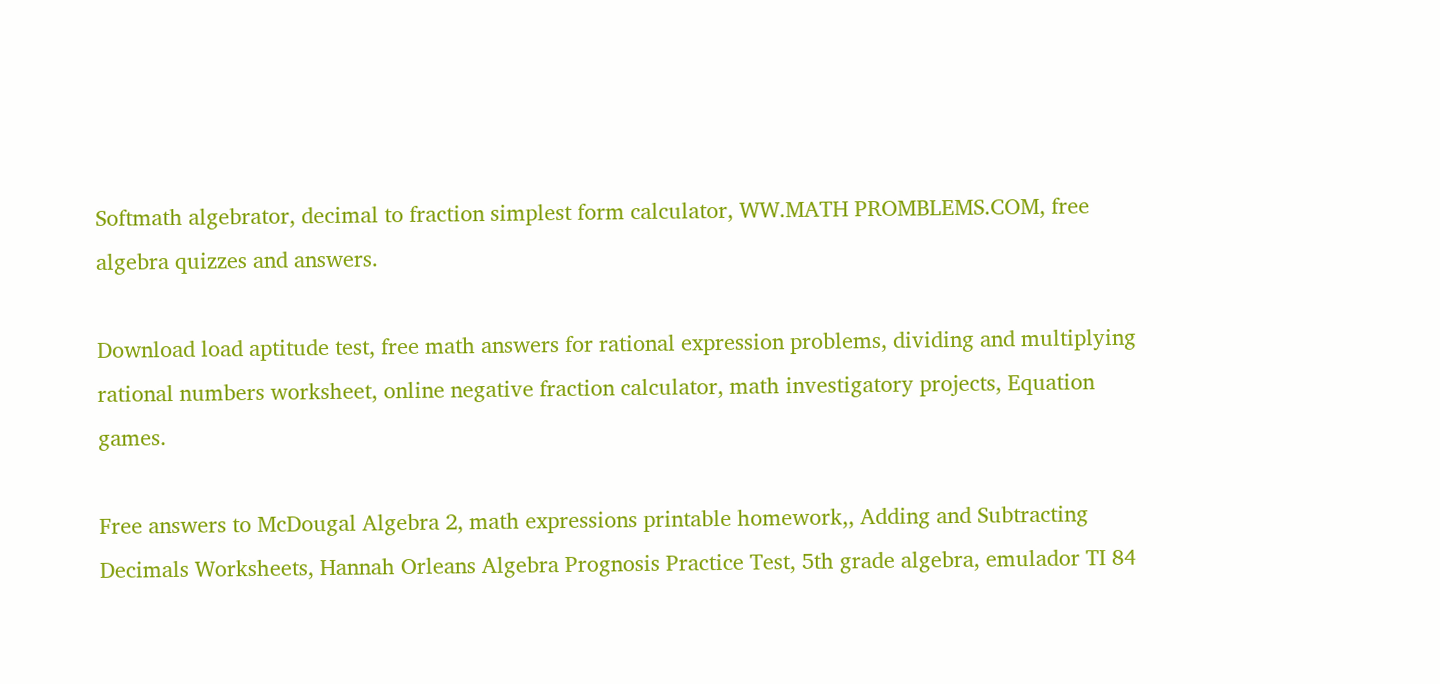Softmath algebrator, decimal to fraction simplest form calculator, WW.MATH PROMBLEMS.COM, free algebra quizzes and answers.

Download load aptitude test, free math answers for rational expression problems, dividing and multiplying rational numbers worksheet, online negative fraction calculator, math investigatory projects, Equation games.

Free answers to McDougal Algebra 2, math expressions printable homework,, Adding and Subtracting Decimals Worksheets, Hannah Orleans Algebra Prognosis Practice Test, 5th grade algebra, emulador TI 84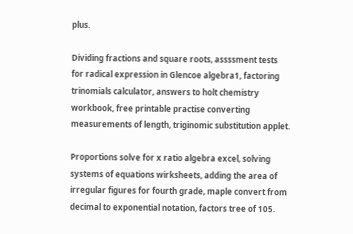plus.

Dividing fractions and square roots, assssment tests for radical expression in Glencoe algebra1, factoring trinomials calculator, answers to holt chemistry workbook, free printable practise converting measurements of length, triginomic substitution applet.

Proportions solve for x ratio algebra excel, solving systems of equations wirksheets, adding the area of irregular figures for fourth grade, maple convert from decimal to exponential notation, factors tree of 105.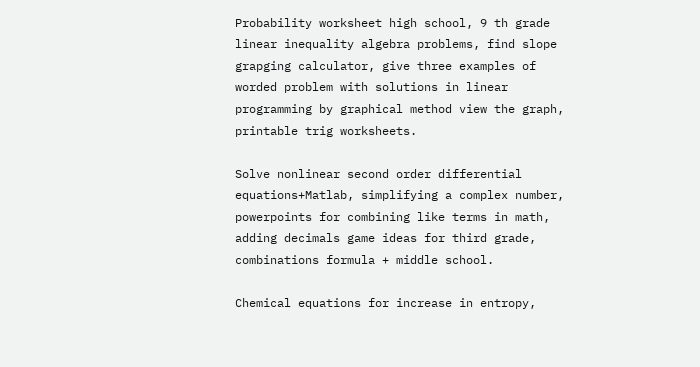Probability worksheet high school, 9 th grade linear inequality algebra problems, find slope grapging calculator, give three examples of worded problem with solutions in linear programming by graphical method view the graph, printable trig worksheets.

Solve nonlinear second order differential equations+Matlab, simplifying a complex number, powerpoints for combining like terms in math, adding decimals game ideas for third grade, combinations formula + middle school.

Chemical equations for increase in entropy,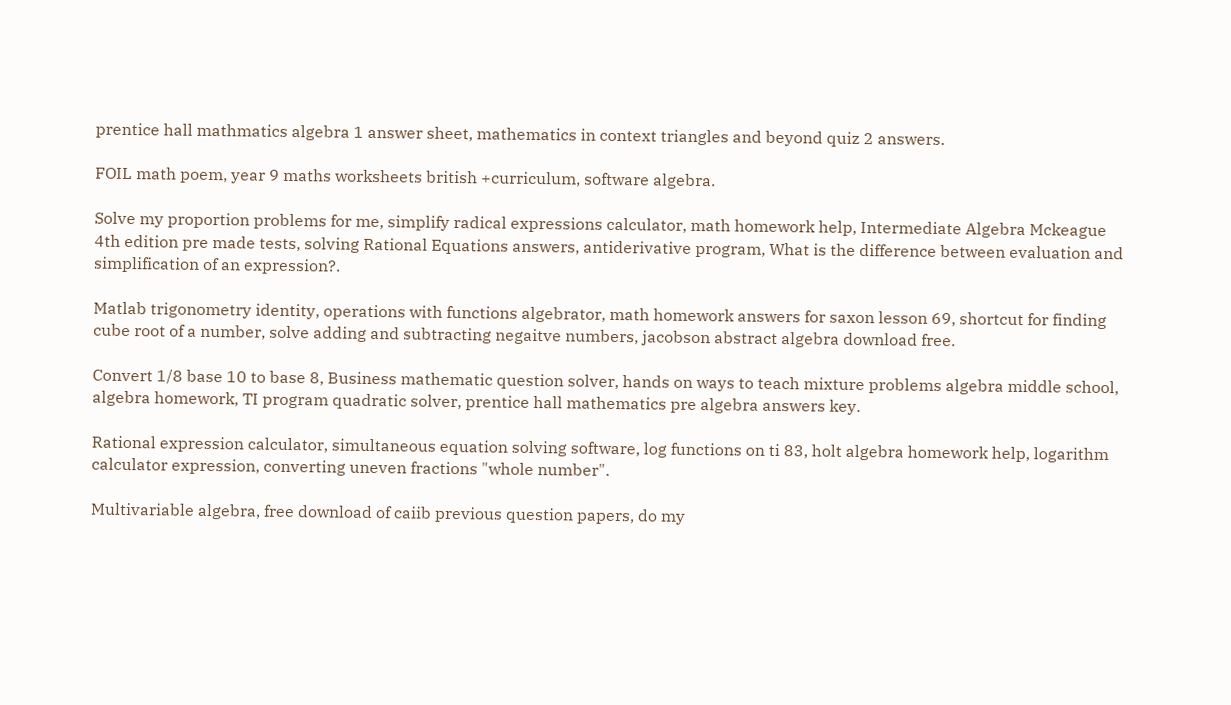prentice hall mathmatics algebra 1 answer sheet, mathematics in context triangles and beyond quiz 2 answers.

FOIL math poem, year 9 maths worksheets british +curriculum, software algebra.

Solve my proportion problems for me, simplify radical expressions calculator, math homework help, Intermediate Algebra Mckeague 4th edition pre made tests, solving Rational Equations answers, antiderivative program, What is the difference between evaluation and simplification of an expression?.

Matlab trigonometry identity, operations with functions algebrator, math homework answers for saxon lesson 69, shortcut for finding cube root of a number, solve adding and subtracting negaitve numbers, jacobson abstract algebra download free.

Convert 1/8 base 10 to base 8, Business mathematic question solver, hands on ways to teach mixture problems algebra middle school, algebra homework, TI program quadratic solver, prentice hall mathematics pre algebra answers key.

Rational expression calculator, simultaneous equation solving software, log functions on ti 83, holt algebra homework help, logarithm calculator expression, converting uneven fractions "whole number".

Multivariable algebra, free download of caiib previous question papers, do my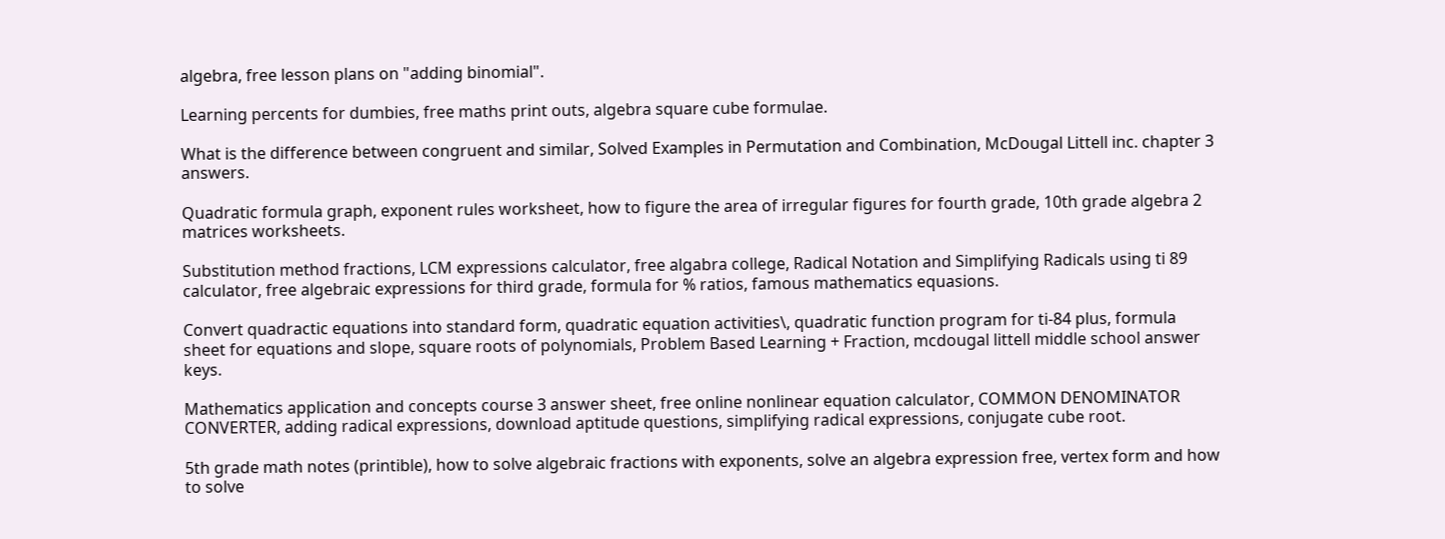algebra, free lesson plans on "adding binomial".

Learning percents for dumbies, free maths print outs, algebra square cube formulae.

What is the difference between congruent and similar, Solved Examples in Permutation and Combination, McDougal Littell inc. chapter 3 answers.

Quadratic formula graph, exponent rules worksheet, how to figure the area of irregular figures for fourth grade, 10th grade algebra 2 matrices worksheets.

Substitution method fractions, LCM expressions calculator, free algabra college, Radical Notation and Simplifying Radicals using ti 89 calculator, free algebraic expressions for third grade, formula for % ratios, famous mathematics equasions.

Convert quadractic equations into standard form, quadratic equation activities\, quadratic function program for ti-84 plus, formula sheet for equations and slope, square roots of polynomials, Problem Based Learning + Fraction, mcdougal littell middle school answer keys.

Mathematics application and concepts course 3 answer sheet, free online nonlinear equation calculator, COMMON DENOMINATOR CONVERTER, adding radical expressions, download aptitude questions, simplifying radical expressions, conjugate cube root.

5th grade math notes (printible), how to solve algebraic fractions with exponents, solve an algebra expression free, vertex form and how to solve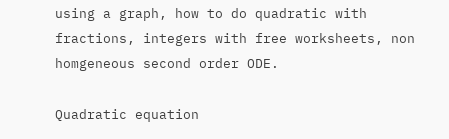using a graph, how to do quadratic with fractions, integers with free worksheets, non homgeneous second order ODE.

Quadratic equation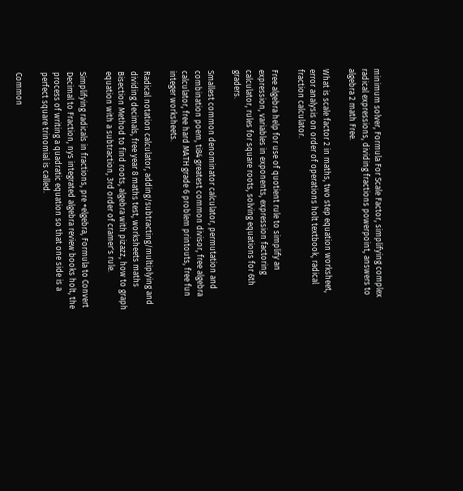minimum solver, Formula For Scale Factor, simplifying complex radical expressions, dividing fractions powerpoint, answers to algebra 2 math Free.

What is scale factor 2 in maths, two step equation worksheet, error analysis on order of operations holt textbook, radical fraction calculator.

Free algebra help for use of quotient rule to simplify an expression, variables in exponents, expression factoring calculator, rules for square roots, solving equations for 6th graders.

Smallest common denominator calculator, permutation and combination poem, ti84 greatest common divisor, free algebra calculator, free hard MATH grade 6 problem printouts, free fun integer worksheets.

Radical notation calculator, adding/subtracting/multiplying and dividing decimals, free year 8 maths test, worksheets maths Bisection Method to find roots, algebra with pizazz, how to graph equation with a subtraction, 3rd order of cramer's rule.

Simplifying radicals in fractions, pre +elgebra, Formula to Convert Decimal to Fraction, nys integrated algebra review books holt, the process of writing a quadratic equation so that one side is a perfect square trinomial is called.

Common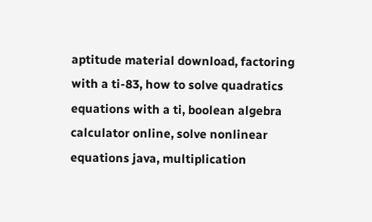aptitude material download, factoring with a ti-83, how to solve quadratics equations with a ti, boolean algebra calculator online, solve nonlinear equations java, multiplication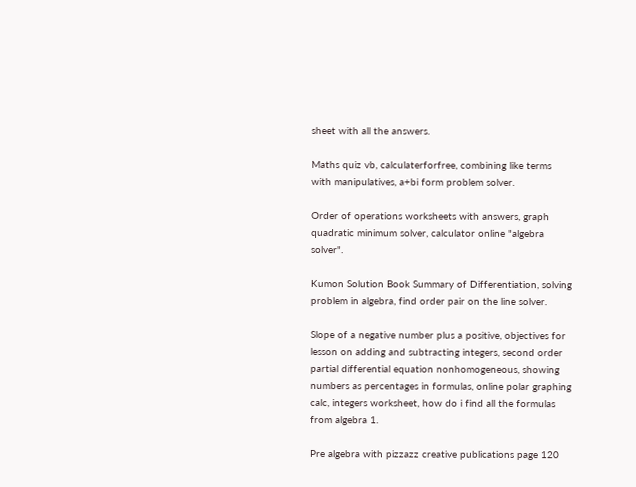sheet with all the answers.

Maths quiz vb, calculaterforfree, combining like terms with manipulatives, a+bi form problem solver.

Order of operations worksheets with answers, graph quadratic minimum solver, calculator online "algebra solver".

Kumon Solution Book Summary of Differentiation, solving problem in algebra, find order pair on the line solver.

Slope of a negative number plus a positive, objectives for lesson on adding and subtracting integers, second order partial differential equation nonhomogeneous, showing numbers as percentages in formulas, online polar graphing calc, integers worksheet, how do i find all the formulas from algebra 1.

Pre algebra with pizzazz creative publications page 120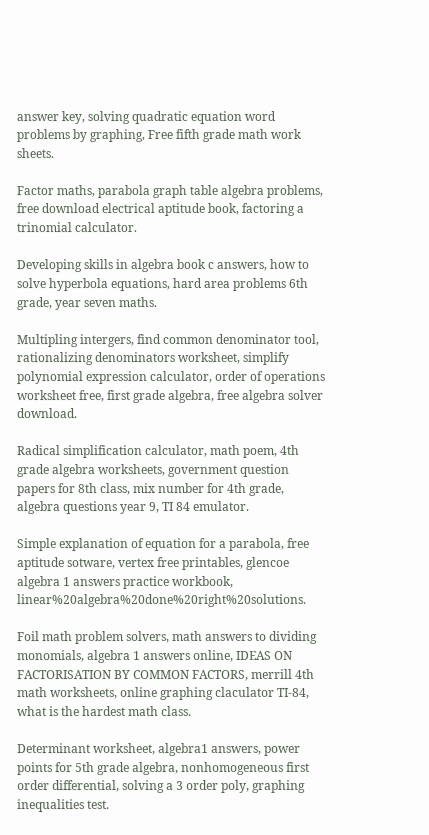answer key, solving quadratic equation word problems by graphing, Free fifth grade math work sheets.

Factor maths, parabola graph table algebra problems, free download electrical aptitude book, factoring a trinomial calculator.

Developing skills in algebra book c answers, how to solve hyperbola equations, hard area problems 6th grade, year seven maths.

Multipling intergers, find common denominator tool, rationalizing denominators worksheet, simplify polynomial expression calculator, order of operations worksheet free, first grade algebra, free algebra solver download.

Radical simplification calculator, math poem, 4th grade algebra worksheets, government question papers for 8th class, mix number for 4th grade, algebra questions year 9, TI 84 emulator.

Simple explanation of equation for a parabola, free aptitude sotware, vertex free printables, glencoe algebra 1 answers practice workbook, linear%20algebra%20done%20right%20solutions.

Foil math problem solvers, math answers to dividing monomials, algebra 1 answers online, IDEAS ON FACTORISATION BY COMMON FACTORS, merrill 4th math worksheets, online graphing claculator TI-84, what is the hardest math class.

Determinant worksheet, algebra1 answers, power points for 5th grade algebra, nonhomogeneous first order differential, solving a 3 order poly, graphing inequalities test.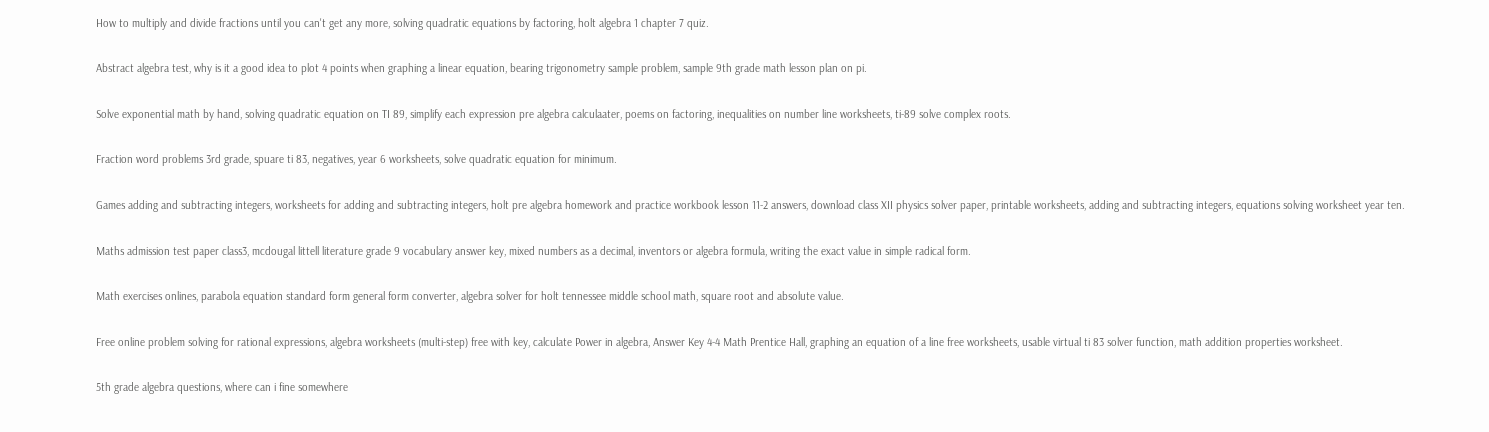How to multiply and divide fractions until you can't get any more, solving quadratic equations by factoring, holt algebra 1 chapter 7 quiz.

Abstract algebra test, why is it a good idea to plot 4 points when graphing a linear equation, bearing trigonometry sample problem, sample 9th grade math lesson plan on pi.

Solve exponential math by hand, solving quadratic equation on TI 89, simplify each expression pre algebra calculaater, poems on factoring, inequalities on number line worksheets, ti-89 solve complex roots.

Fraction word problems 3rd grade, spuare ti 83, negatives, year 6 worksheets, solve quadratic equation for minimum.

Games adding and subtracting integers, worksheets for adding and subtracting integers, holt pre algebra homework and practice workbook lesson 11-2 answers, download class XII physics solver paper, printable worksheets, adding and subtracting integers, equations solving worksheet year ten.

Maths admission test paper class3, mcdougal littell literature grade 9 vocabulary answer key, mixed numbers as a decimal, inventors or algebra formula, writing the exact value in simple radical form.

Math exercises onlines, parabola equation standard form general form converter, algebra solver for holt tennessee middle school math, square root and absolute value.

Free online problem solving for rational expressions, algebra worksheets (multi-step) free with key, calculate Power in algebra, Answer Key 4-4 Math Prentice Hall, graphing an equation of a line free worksheets, usable virtual ti 83 solver function, math addition properties worksheet.

5th grade algebra questions, where can i fine somewhere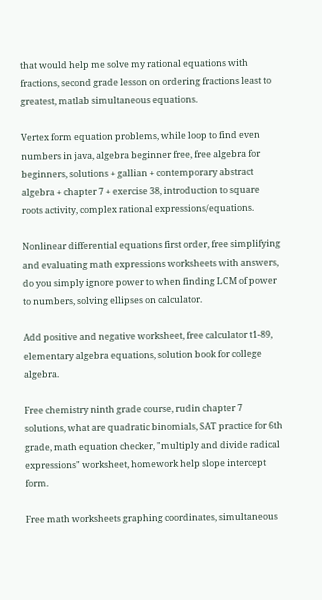that would help me solve my rational equations with fractions, second grade lesson on ordering fractions least to greatest, matlab simultaneous equations.

Vertex form equation problems, while loop to find even numbers in java, algebra beginner free, free algebra for beginners, solutions + gallian + contemporary abstract algebra + chapter 7 + exercise 38, introduction to square roots activity, complex rational expressions/equations.

Nonlinear differential equations first order, free simplifying and evaluating math expressions worksheets with answers, do you simply ignore power to when finding LCM of power to numbers, solving ellipses on calculator.

Add positive and negative worksheet, free calculator t1-89, elementary algebra equations, solution book for college algebra.

Free chemistry ninth grade course, rudin chapter 7 solutions, what are quadratic binomials, SAT practice for 6th grade, math equation checker, "multiply and divide radical expressions" worksheet, homework help slope intercept form.

Free math worksheets graphing coordinates, simultaneous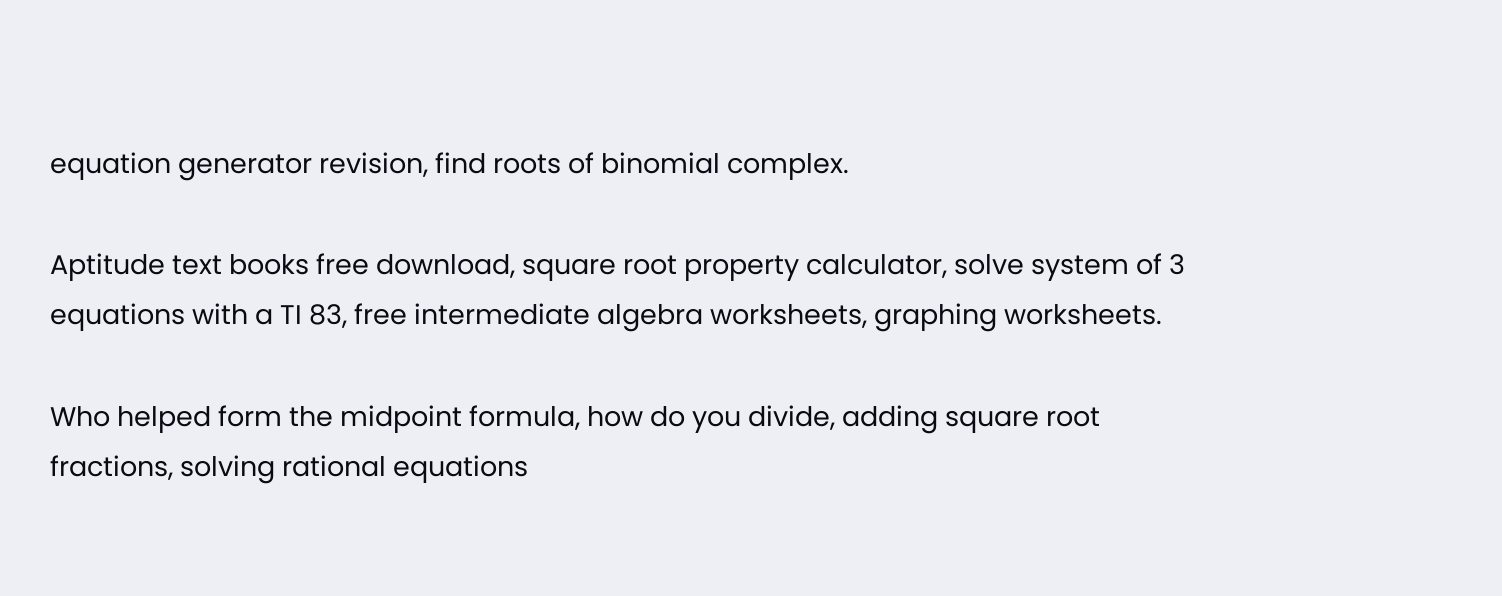equation generator revision, find roots of binomial complex.

Aptitude text books free download, square root property calculator, solve system of 3 equations with a TI 83, free intermediate algebra worksheets, graphing worksheets.

Who helped form the midpoint formula, how do you divide, adding square root fractions, solving rational equations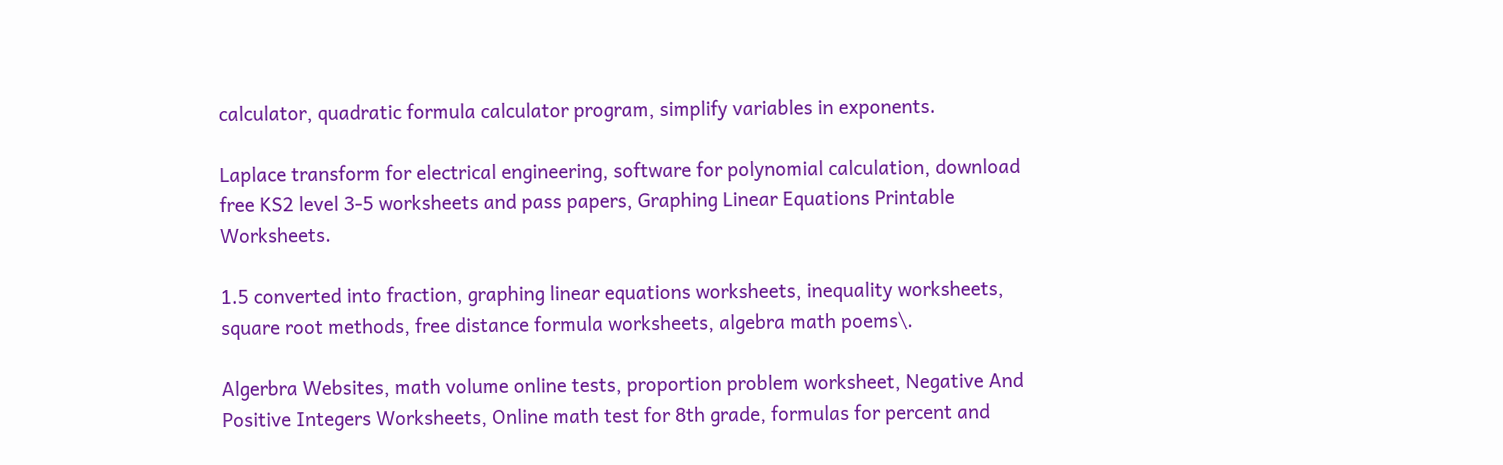calculator, quadratic formula calculator program, simplify variables in exponents.

Laplace transform for electrical engineering, software for polynomial calculation, download free KS2 level 3-5 worksheets and pass papers, Graphing Linear Equations Printable Worksheets.

1.5 converted into fraction, graphing linear equations worksheets, inequality worksheets, square root methods, free distance formula worksheets, algebra math poems\.

Algerbra Websites, math volume online tests, proportion problem worksheet, Negative And Positive Integers Worksheets, Online math test for 8th grade, formulas for percent and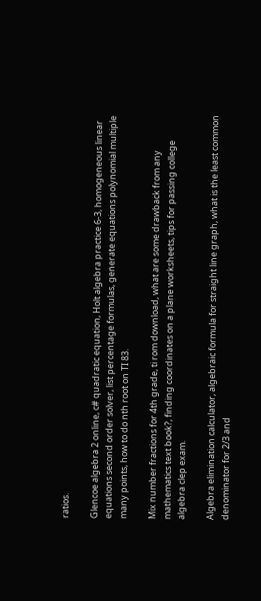ratios.

Glencoe algebra 2 online, c# quadratic equation, Holt algebra practice 6-3, homogeneous linear equations second order solver, list percentage formulas, generate equations polynomial multiple many points, how to do nth root on TI 83.

Mix number fractions for 4th grade, ti rom download, what are some drawback from any mathematics text book?, finding coordinates on a plane worksheets, tips for passing college algebra clep exam.

Algebra elimination calculator, algebraic formula for straight line graph, what is the least common denominator for 2/3 and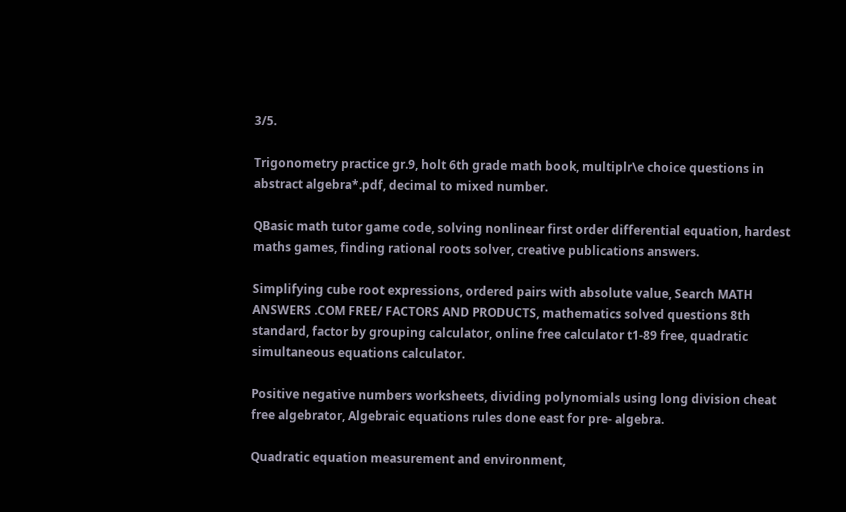3/5.

Trigonometry practice gr.9, holt 6th grade math book, multiplr\e choice questions in abstract algebra*.pdf, decimal to mixed number.

QBasic math tutor game code, solving nonlinear first order differential equation, hardest maths games, finding rational roots solver, creative publications answers.

Simplifying cube root expressions, ordered pairs with absolute value, Search MATH ANSWERS .COM FREE/ FACTORS AND PRODUCTS, mathematics solved questions 8th standard, factor by grouping calculator, online free calculator t1-89 free, quadratic simultaneous equations calculator.

Positive negative numbers worksheets, dividing polynomials using long division cheat free algebrator, Algebraic equations rules done east for pre- algebra.

Quadratic equation measurement and environment,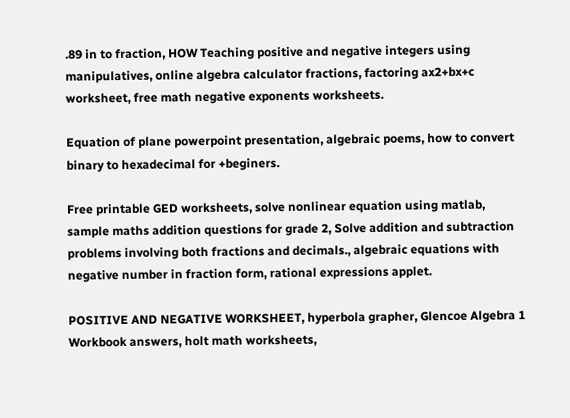.89 in to fraction, HOW Teaching positive and negative integers using manipulatives, online algebra calculator fractions, factoring ax2+bx+c worksheet, free math negative exponents worksheets.

Equation of plane powerpoint presentation, algebraic poems, how to convert binary to hexadecimal for +beginers.

Free printable GED worksheets, solve nonlinear equation using matlab, sample maths addition questions for grade 2, Solve addition and subtraction problems involving both fractions and decimals., algebraic equations with negative number in fraction form, rational expressions applet.

POSITIVE AND NEGATIVE WORKSHEET, hyperbola grapher, Glencoe Algebra 1 Workbook answers, holt math worksheets,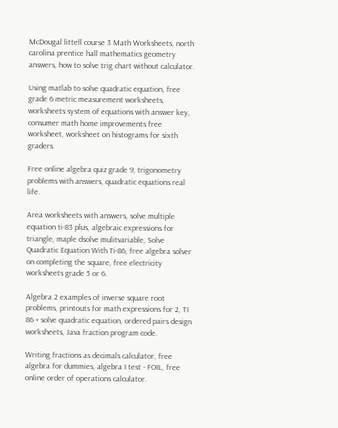McDougal littell course 3 Math Worksheets, north carolina prentice hall mathematics geometry answers, how to solve trig chart without calculator.

Using matlab to solve quadratic equation, free grade 6 metric measurement worksheets, worksheets system of equations with answer key, consumer math home improvements free worksheet, worksheet on histograms for sixth graders.

Free online algebra quiz grade 9, trigonometry problems with answers, quadratic equations real life.

Area worksheets with answers, solve multiple equation ti-83 plus, algebraic expressions for triangle, maple dsolve mulitvariable, Solve Quadratic Equation With Ti-86, free algebra solver on completing the square, free electricity worksheets grade 5 or 6.

Algebra 2 examples of inverse square root problems, printouts for math expressions for 2, TI 86 + solve quadratic equation, ordered pairs design worksheets, Java fraction program code.

Writing fractions as decimals calculator, free algebra for dummies, algebra I test - FOIL, free online order of operations calculator.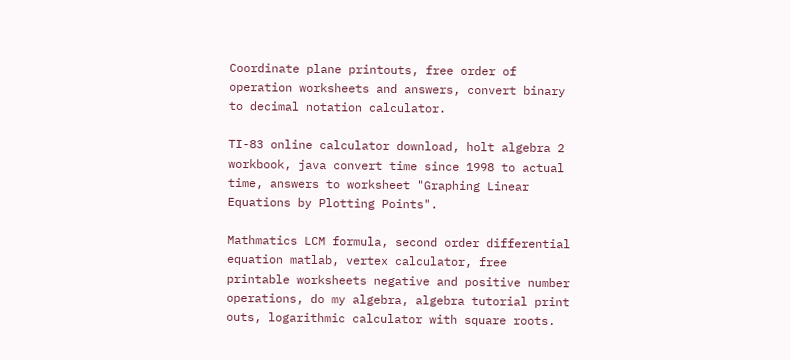Coordinate plane printouts, free order of operation worksheets and answers, convert binary to decimal notation calculator.

TI-83 online calculator download, holt algebra 2 workbook, java convert time since 1998 to actual time, answers to worksheet "Graphing Linear Equations by Plotting Points".

Mathmatics LCM formula, second order differential equation matlab, vertex calculator, free printable worksheets negative and positive number operations, do my algebra, algebra tutorial print outs, logarithmic calculator with square roots.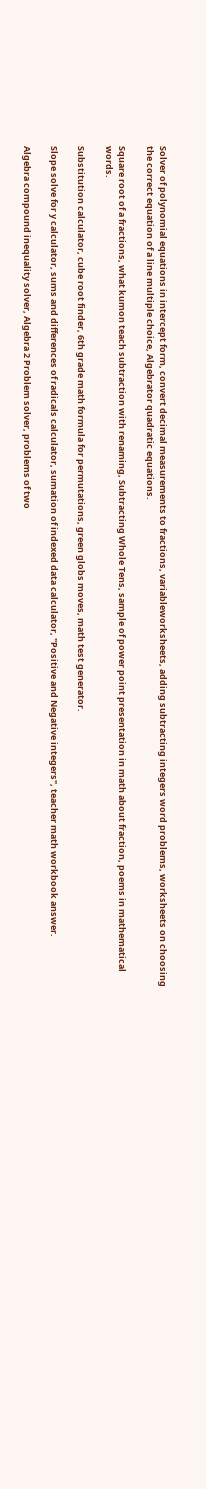Solver of polynomial equations in intercept form, convert decimal measurements to fractions, variableworksheets, adding subtracting integers word problems, worksheets on choosing the correct equation of a line multiple choice, Algebrator quadratic equations.

Square root of a fractions, what kumon teach subtraction with renaming, Subtracting Whole Tens, sample of power point presentation in math about fraction, poems in mathematical words.

Substitution calculator, cube root finder, 6th grade math formula for permutations, green globs moves, math test generator.

Slope solve for y calculator, sums and differences of radicals calculator, sumation of indexed data calculator, "Positive and Negative integers", teacher math workbook answer.

Algebra compound inequality solver, Algebra 2 Problem solver, problems of two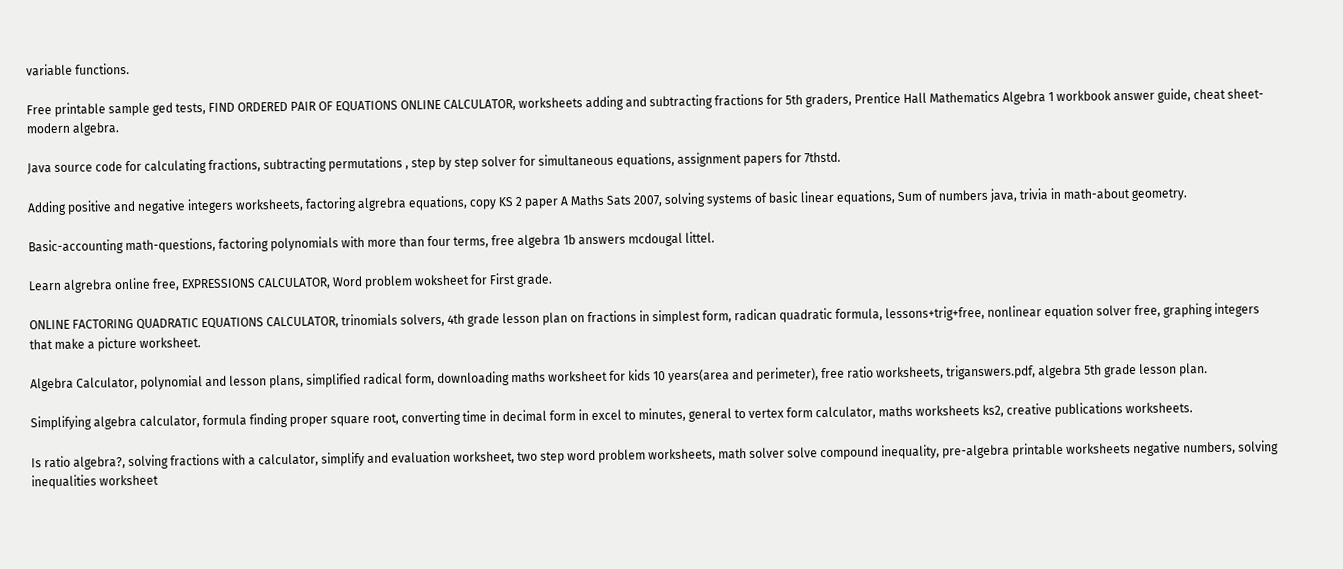variable functions.

Free printable sample ged tests, FIND ORDERED PAIR OF EQUATIONS ONLINE CALCULATOR, worksheets adding and subtracting fractions for 5th graders, Prentice Hall Mathematics Algebra 1 workbook answer guide, cheat sheet- modern algebra.

Java source code for calculating fractions, subtracting permutations , step by step solver for simultaneous equations, assignment papers for 7thstd.

Adding positive and negative integers worksheets, factoring algrebra equations, copy KS 2 paper A Maths Sats 2007, solving systems of basic linear equations, Sum of numbers java, trivia in math-about geometry.

Basic-accounting math-questions, factoring polynomials with more than four terms, free algebra 1b answers mcdougal littel.

Learn algrebra online free, EXPRESSIONS CALCULATOR, Word problem woksheet for First grade.

ONLINE FACTORING QUADRATIC EQUATIONS CALCULATOR, trinomials solvers, 4th grade lesson plan on fractions in simplest form, radican quadratic formula, lessons+trig+free, nonlinear equation solver free, graphing integers that make a picture worksheet.

Algebra Calculator, polynomial and lesson plans, simplified radical form, downloading maths worksheet for kids 10 years(area and perimeter), free ratio worksheets, triganswers.pdf, algebra 5th grade lesson plan.

Simplifying algebra calculator, formula finding proper square root, converting time in decimal form in excel to minutes, general to vertex form calculator, maths worksheets ks2, creative publications worksheets.

Is ratio algebra?, solving fractions with a calculator, simplify and evaluation worksheet, two step word problem worksheets, math solver solve compound inequality, pre-algebra printable worksheets negative numbers, solving inequalities worksheet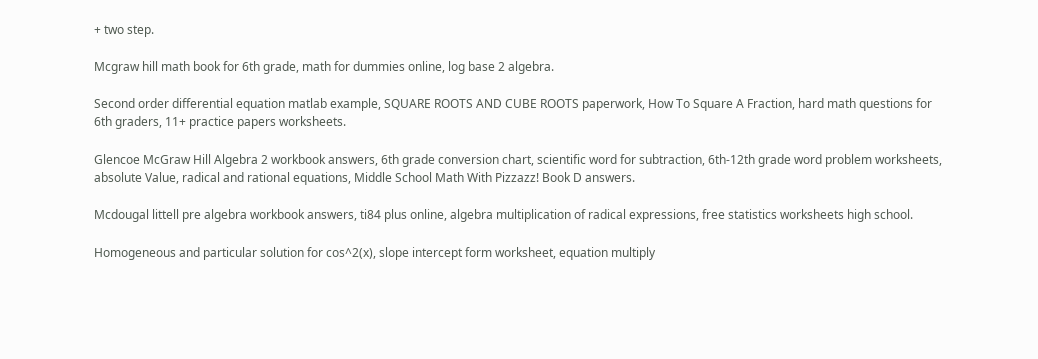+ two step.

Mcgraw hill math book for 6th grade, math for dummies online, log base 2 algebra.

Second order differential equation matlab example, SQUARE ROOTS AND CUBE ROOTS paperwork, How To Square A Fraction, hard math questions for 6th graders, 11+ practice papers worksheets.

Glencoe McGraw Hill Algebra 2 workbook answers, 6th grade conversion chart, scientific word for subtraction, 6th-12th grade word problem worksheets, absolute Value, radical and rational equations, Middle School Math With Pizzazz! Book D answers.

Mcdougal littell pre algebra workbook answers, ti84 plus online, algebra multiplication of radical expressions, free statistics worksheets high school.

Homogeneous and particular solution for cos^2(x), slope intercept form worksheet, equation multiply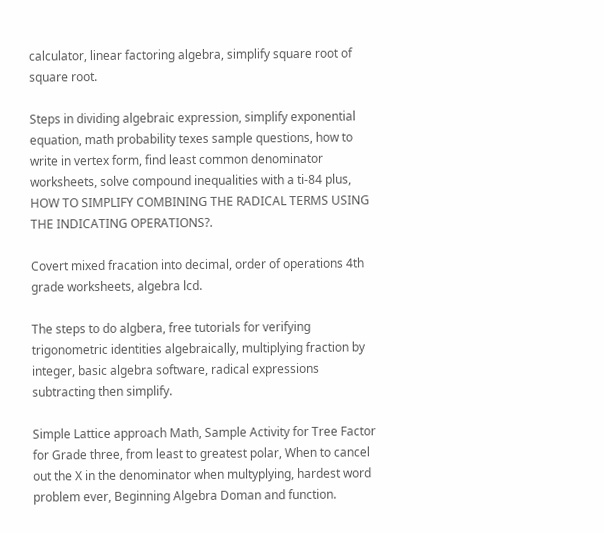calculator, linear factoring algebra, simplify square root of square root.

Steps in dividing algebraic expression, simplify exponential equation, math probability texes sample questions, how to write in vertex form, find least common denominator worksheets, solve compound inequalities with a ti-84 plus, HOW TO SIMPLIFY COMBINING THE RADICAL TERMS USING THE INDICATING OPERATIONS?.

Covert mixed fracation into decimal, order of operations 4th grade worksheets, algebra lcd.

The steps to do algbera, free tutorials for verifying trigonometric identities algebraically, multiplying fraction by integer, basic algebra software, radical expressions subtracting then simplify.

Simple Lattice approach Math, Sample Activity for Tree Factor for Grade three, from least to greatest polar, When to cancel out the X in the denominator when multyplying, hardest word problem ever, Beginning Algebra Doman and function.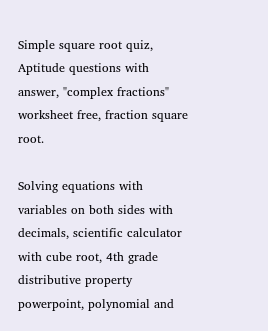Simple square root quiz, Aptitude questions with answer, "complex fractions" worksheet free, fraction square root.

Solving equations with variables on both sides with decimals, scientific calculator with cube root, 4th grade distributive property powerpoint, polynomial and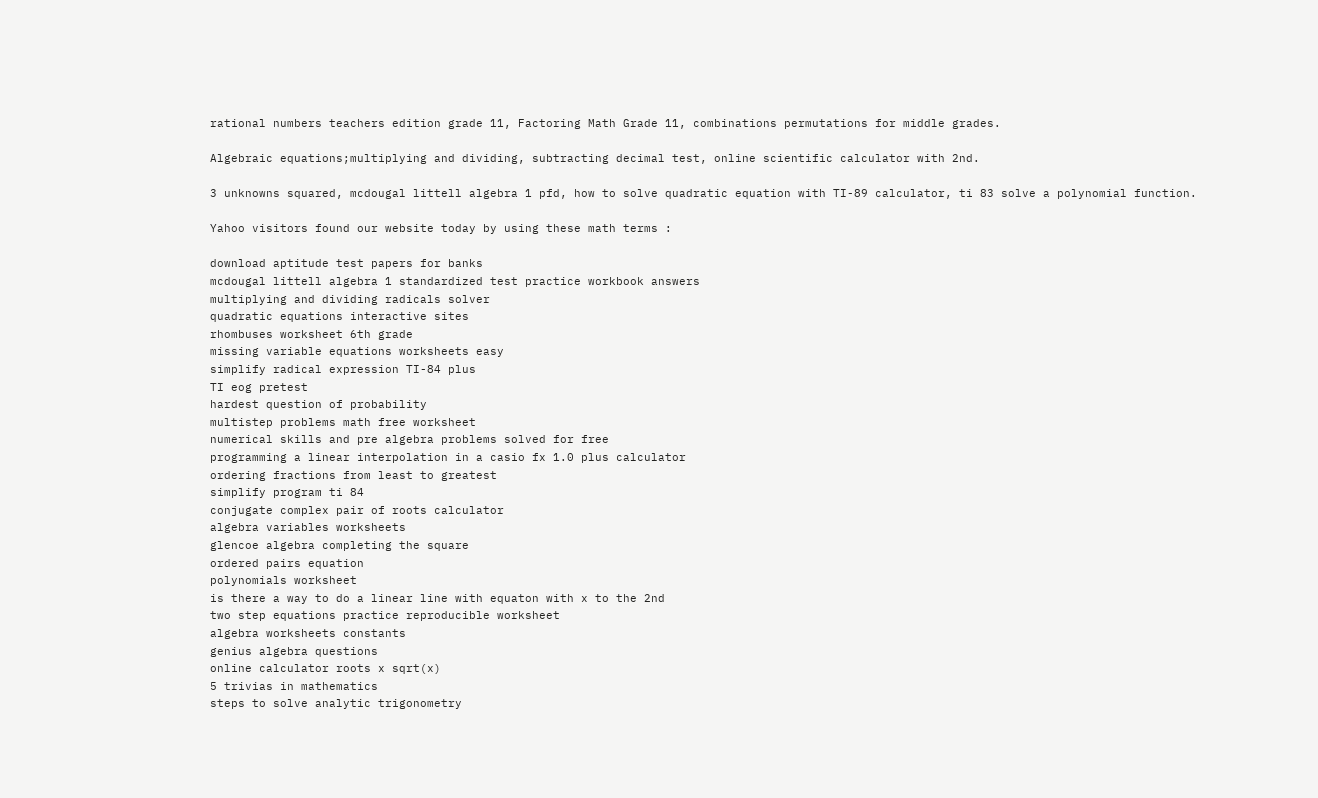rational numbers teachers edition grade 11, Factoring Math Grade 11, combinations permutations for middle grades.

Algebraic equations;multiplying and dividing, subtracting decimal test, online scientific calculator with 2nd.

3 unknowns squared, mcdougal littell algebra 1 pfd, how to solve quadratic equation with TI-89 calculator, ti 83 solve a polynomial function.

Yahoo visitors found our website today by using these math terms :

download aptitude test papers for banks
mcdougal littell algebra 1 standardized test practice workbook answers
multiplying and dividing radicals solver
quadratic equations interactive sites
rhombuses worksheet 6th grade
missing variable equations worksheets easy
simplify radical expression TI-84 plus
TI eog pretest
hardest question of probability
multistep problems math free worksheet
numerical skills and pre algebra problems solved for free
programming a linear interpolation in a casio fx 1.0 plus calculator
ordering fractions from least to greatest
simplify program ti 84
conjugate complex pair of roots calculator
algebra variables worksheets
glencoe algebra completing the square
ordered pairs equation
polynomials worksheet
is there a way to do a linear line with equaton with x to the 2nd
two step equations practice reproducible worksheet
algebra worksheets constants
genius algebra questions
online calculator roots x sqrt(x)
5 trivias in mathematics
steps to solve analytic trigonometry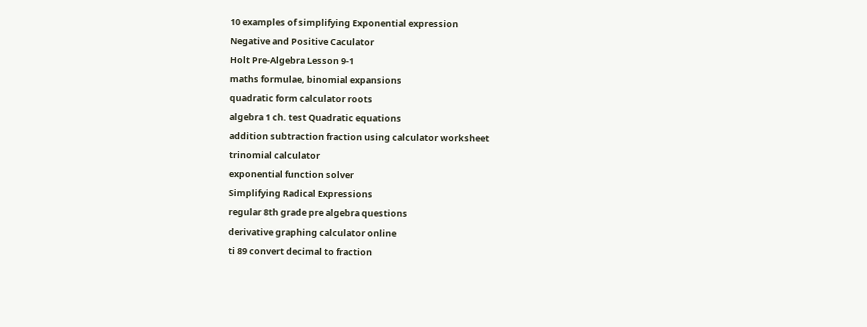10 examples of simplifying Exponential expression
Negative and Positive Caculator
Holt Pre-Algebra Lesson 9-1
maths formulae, binomial expansions
quadratic form calculator roots
algebra 1 ch. test Quadratic equations
addition subtraction fraction using calculator worksheet
trinomial calculator
exponential function solver
Simplifying Radical Expressions
regular 8th grade pre algebra questions
derivative graphing calculator online
ti 89 convert decimal to fraction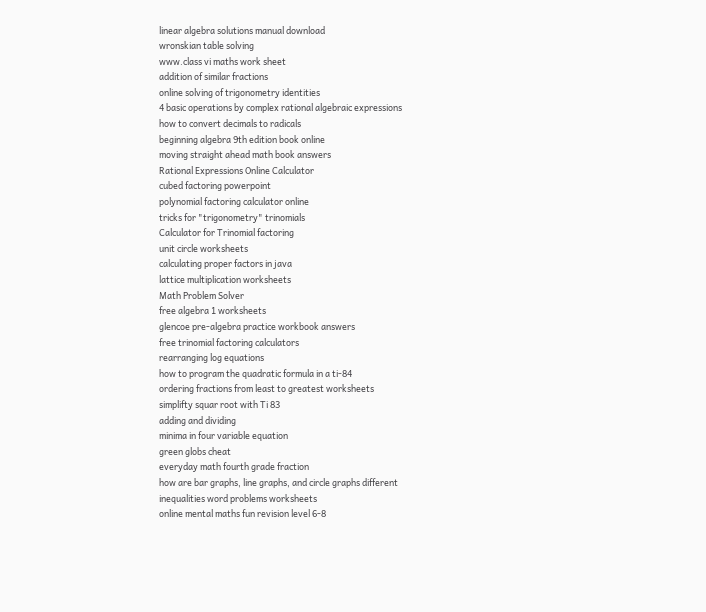linear algebra solutions manual download
wronskian table solving
www.class vi maths work sheet
addition of similar fractions
online solving of trigonometry identities
4 basic operations by complex rational algebraic expressions
how to convert decimals to radicals
beginning algebra 9th edition book online
moving straight ahead math book answers
Rational Expressions Online Calculator
cubed factoring powerpoint
polynomial factoring calculator online
tricks for "trigonometry" trinomials
Calculator for Trinomial factoring
unit circle worksheets
calculating proper factors in java
lattice multiplication worksheets
Math Problem Solver
free algebra 1 worksheets
glencoe pre-algebra practice workbook answers
free trinomial factoring calculators
rearranging log equations
how to program the quadratic formula in a ti-84
ordering fractions from least to greatest worksheets
simplifty squar root with Ti 83
adding and dividing
minima in four variable equation
green globs cheat
everyday math fourth grade fraction
how are bar graphs, line graphs, and circle graphs different
inequalities word problems worksheets
online mental maths fun revision level 6-8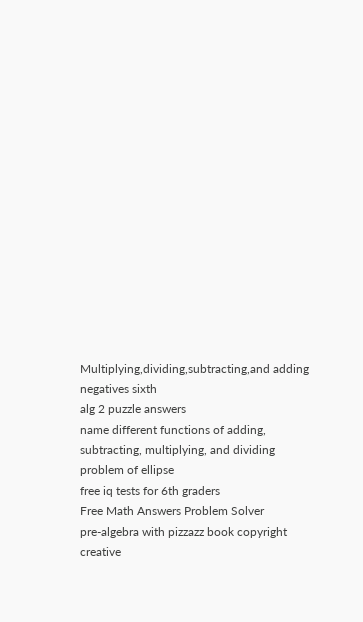Multiplying,dividing,subtracting,and adding negatives sixth
alg 2 puzzle answers
name different functions of adding, subtracting, multiplying, and dividing
problem of ellipse
free iq tests for 6th graders
Free Math Answers Problem Solver
pre-algebra with pizzazz book copyright creative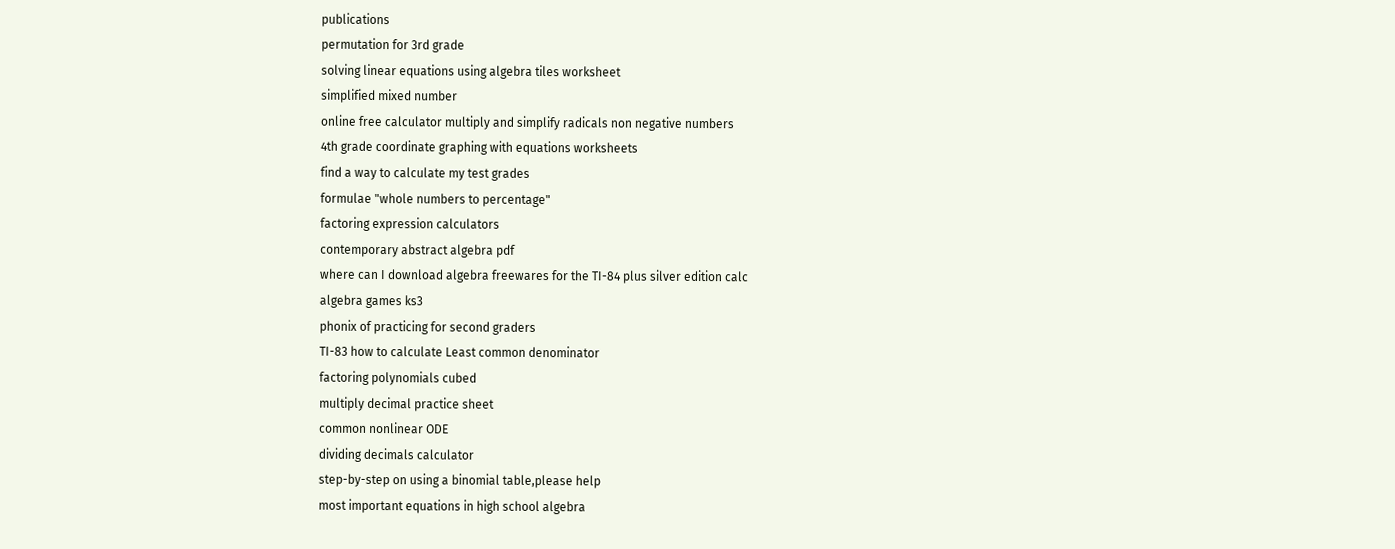publications
permutation for 3rd grade
solving linear equations using algebra tiles worksheet
simplified mixed number
online free calculator multiply and simplify radicals non negative numbers
4th grade coordinate graphing with equations worksheets
find a way to calculate my test grades
formulae "whole numbers to percentage"
factoring expression calculators
contemporary abstract algebra pdf
where can I download algebra freewares for the TI-84 plus silver edition calc
algebra games ks3
phonix of practicing for second graders
TI-83 how to calculate Least common denominator
factoring polynomials cubed
multiply decimal practice sheet
common nonlinear ODE
dividing decimals calculator
step-by-step on using a binomial table,please help
most important equations in high school algebra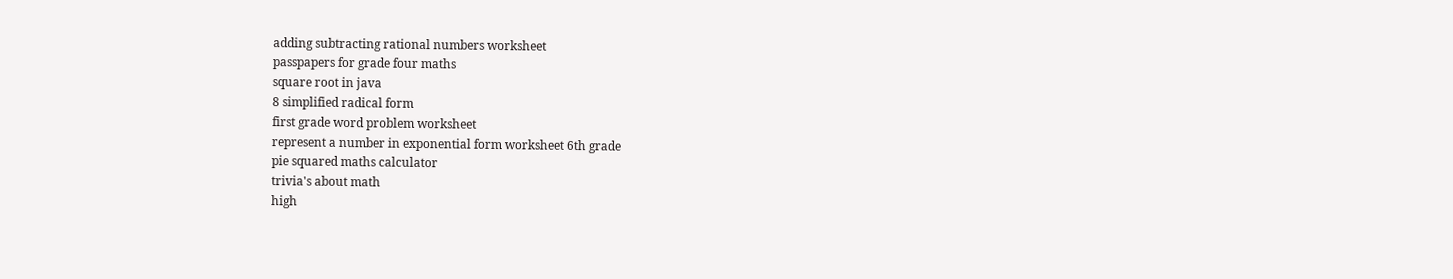adding subtracting rational numbers worksheet
passpapers for grade four maths
square root in java
8 simplified radical form
first grade word problem worksheet
represent a number in exponential form worksheet 6th grade
pie squared maths calculator
trivia's about math
high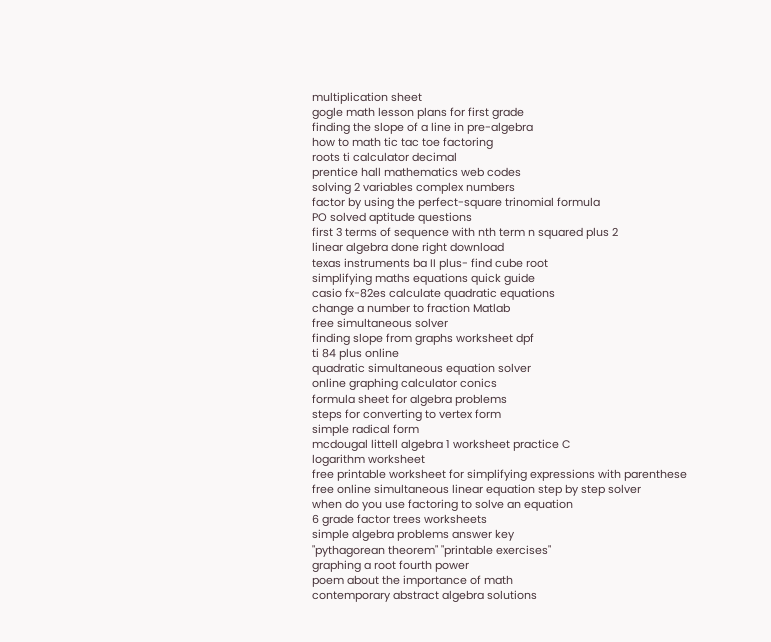multiplication sheet
gogle math lesson plans for first grade
finding the slope of a line in pre-algebra
how to math tic tac toe factoring
roots ti calculator decimal
prentice hall mathematics web codes
solving 2 variables complex numbers
factor by using the perfect-square trinomial formula
PO solved aptitude questions
first 3 terms of sequence with nth term n squared plus 2
linear algebra done right download
texas instruments ba II plus- find cube root
simplifying maths equations quick guide
casio fx-82es calculate quadratic equations
change a number to fraction Matlab
free simultaneous solver
finding slope from graphs worksheet dpf
ti 84 plus online
quadratic simultaneous equation solver
online graphing calculator conics
formula sheet for algebra problems
steps for converting to vertex form
simple radical form
mcdougal littell algebra 1 worksheet practice C
logarithm worksheet
free printable worksheet for simplifying expressions with parenthese
free online simultaneous linear equation step by step solver
when do you use factoring to solve an equation
6 grade factor trees worksheets
simple algebra problems answer key
"pythagorean theorem" "printable exercises"
graphing a root fourth power
poem about the importance of math
contemporary abstract algebra solutions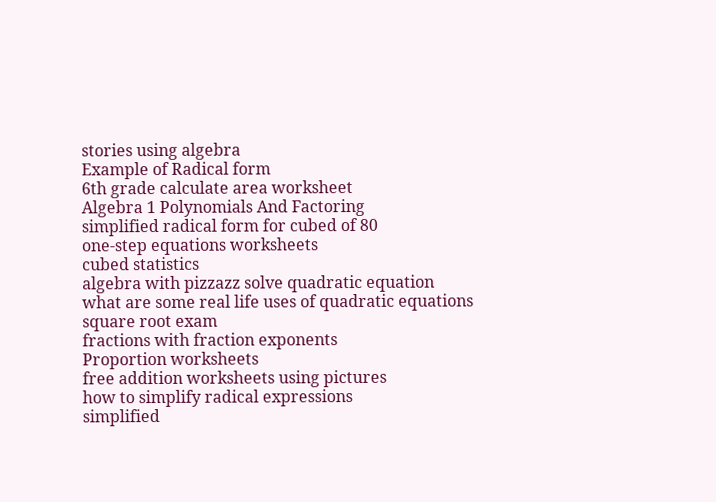stories using algebra
Example of Radical form
6th grade calculate area worksheet
Algebra 1 Polynomials And Factoring
simplified radical form for cubed of 80
one-step equations worksheets
cubed statistics
algebra with pizzazz solve quadratic equation
what are some real life uses of quadratic equations
square root exam
fractions with fraction exponents
Proportion worksheets
free addition worksheets using pictures
how to simplify radical expressions
simplified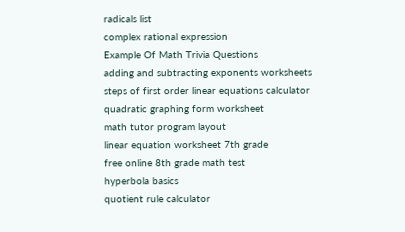radicals list
complex rational expression
Example Of Math Trivia Questions
adding and subtracting exponents worksheets
steps of first order linear equations calculator
quadratic graphing form worksheet
math tutor program layout
linear equation worksheet 7th grade
free online 8th grade math test
hyperbola basics
quotient rule calculator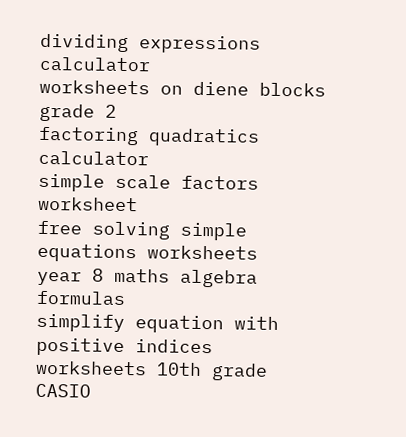dividing expressions calculator
worksheets on diene blocks grade 2
factoring quadratics calculator
simple scale factors worksheet
free solving simple equations worksheets
year 8 maths algebra formulas
simplify equation with positive indices
worksheets 10th grade
CASIO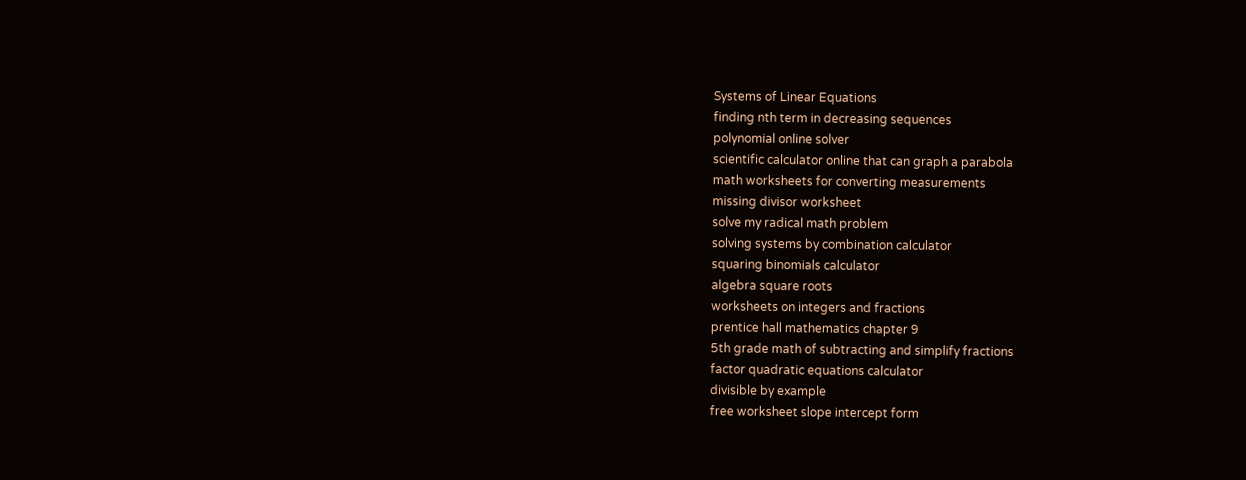Systems of Linear Equations
finding nth term in decreasing sequences
polynomial online solver
scientific calculator online that can graph a parabola
math worksheets for converting measurements
missing divisor worksheet
solve my radical math problem
solving systems by combination calculator
squaring binomials calculator
algebra square roots
worksheets on integers and fractions
prentice hall mathematics chapter 9
5th grade math of subtracting and simplify fractions
factor quadratic equations calculator
divisible by example
free worksheet slope intercept form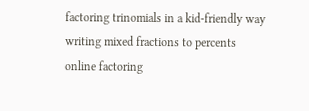factoring trinomials in a kid-friendly way
writing mixed fractions to percents
online factoring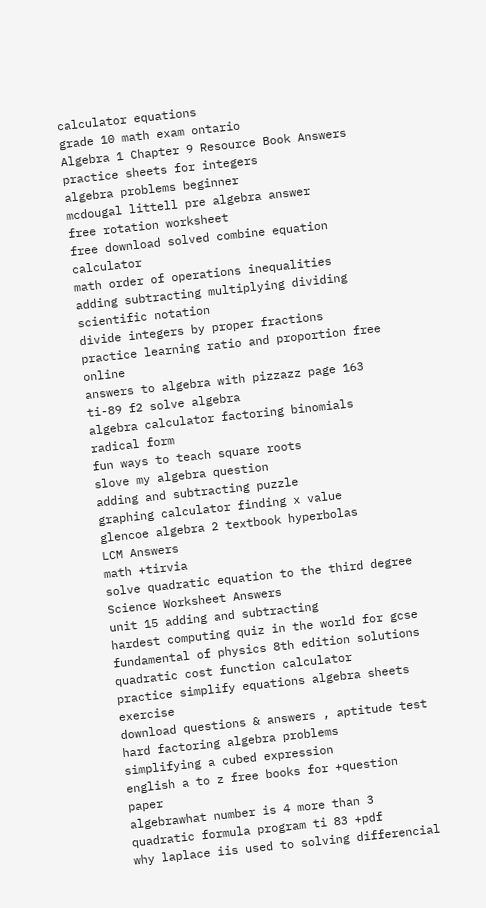calculator equations
grade 10 math exam ontario
Algebra 1 Chapter 9 Resource Book Answers
practice sheets for integers
algebra problems beginner
mcdougal littell pre algebra answer
free rotation worksheet
free download solved combine equation calculator
math order of operations inequalities
adding subtracting multiplying dividing scientific notation
divide integers by proper fractions
practice learning ratio and proportion free online
answers to algebra with pizzazz page 163
ti-89 f2 solve algebra
algebra calculator factoring binomials
radical form
fun ways to teach square roots
slove my algebra question
adding and subtracting puzzle
graphing calculator finding x value
glencoe algebra 2 textbook hyperbolas
LCM Answers
math +tirvia
solve quadratic equation to the third degree
Science Worksheet Answers
unit 15 adding and subtracting
hardest computing quiz in the world for gcse
fundamental of physics 8th edition solutions
quadratic cost function calculator
practice simplify equations algebra sheets exercise
download questions & answers , aptitude test
hard factoring algebra problems
simplifying a cubed expression
english a to z free books for +question paper
algebrawhat number is 4 more than 3
quadratic formula program ti 83 +pdf
why laplace iis used to solving differencial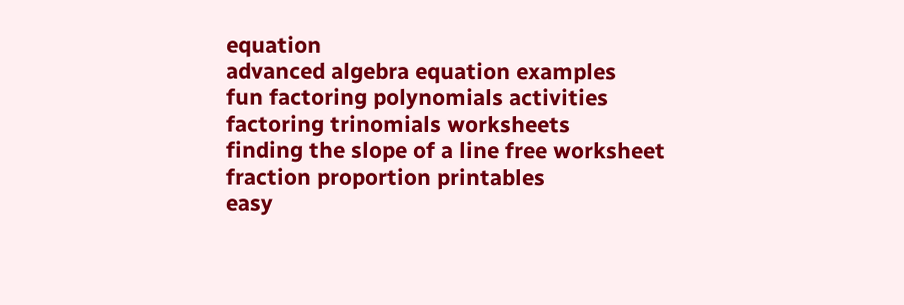equation
advanced algebra equation examples
fun factoring polynomials activities
factoring trinomials worksheets
finding the slope of a line free worksheet
fraction proportion printables
easy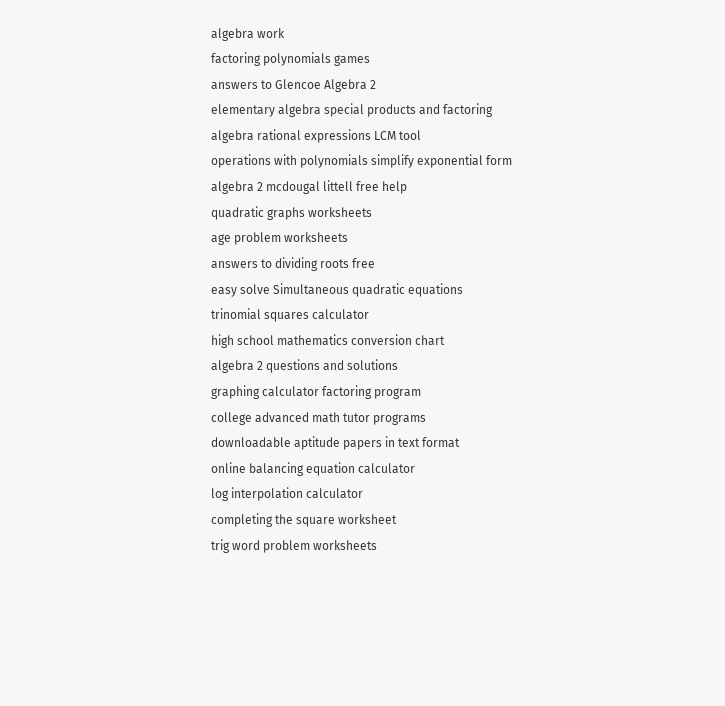algebra work
factoring polynomials games
answers to Glencoe Algebra 2
elementary algebra special products and factoring
algebra rational expressions LCM tool
operations with polynomials simplify exponential form
algebra 2 mcdougal littell free help
quadratic graphs worksheets
age problem worksheets
answers to dividing roots free
easy solve Simultaneous quadratic equations
trinomial squares calculator
high school mathematics conversion chart
algebra 2 questions and solutions
graphing calculator factoring program
college advanced math tutor programs
downloadable aptitude papers in text format
online balancing equation calculator
log interpolation calculator
completing the square worksheet
trig word problem worksheets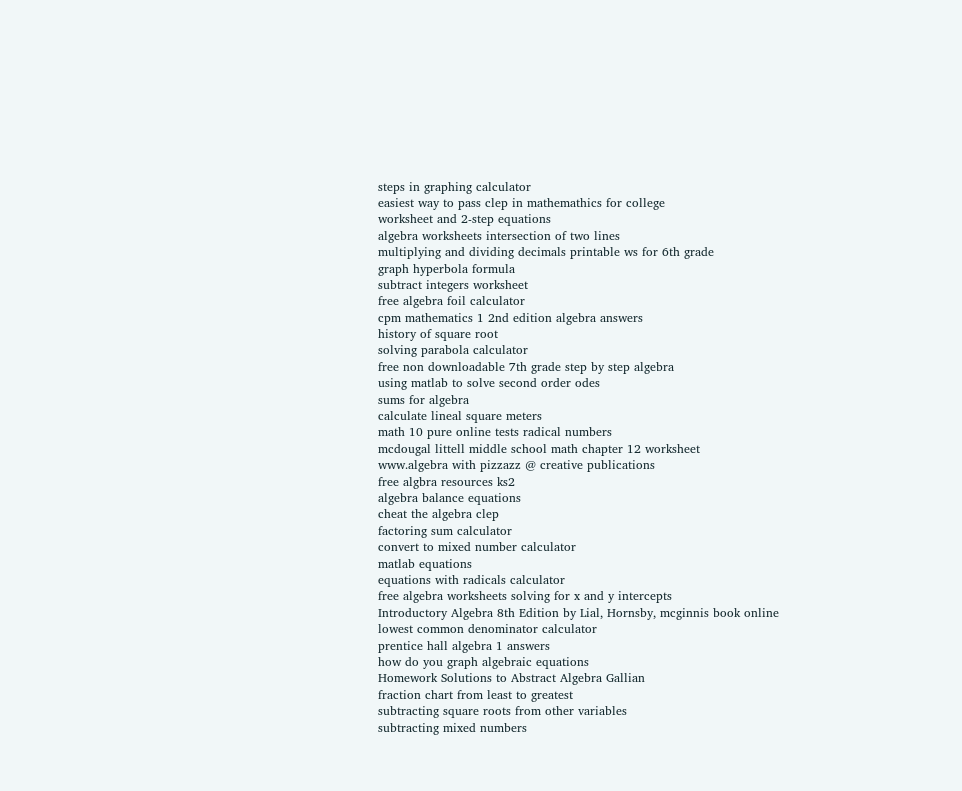steps in graphing calculator
easiest way to pass clep in mathemathics for college
worksheet and 2-step equations
algebra worksheets intersection of two lines
multiplying and dividing decimals printable ws for 6th grade
graph hyperbola formula
subtract integers worksheet
free algebra foil calculator
cpm mathematics 1 2nd edition algebra answers
history of square root
solving parabola calculator
free non downloadable 7th grade step by step algebra
using matlab to solve second order odes
sums for algebra
calculate lineal square meters
math 10 pure online tests radical numbers
mcdougal littell middle school math chapter 12 worksheet
www.algebra with pizzazz @ creative publications
free algbra resources ks2
algebra balance equations
cheat the algebra clep
factoring sum calculator
convert to mixed number calculator
matlab equations
equations with radicals calculator
free algebra worksheets solving for x and y intercepts
Introductory Algebra 8th Edition by Lial, Hornsby, mcginnis book online
lowest common denominator calculator
prentice hall algebra 1 answers
how do you graph algebraic equations
Homework Solutions to Abstract Algebra Gallian
fraction chart from least to greatest
subtracting square roots from other variables
subtracting mixed numbers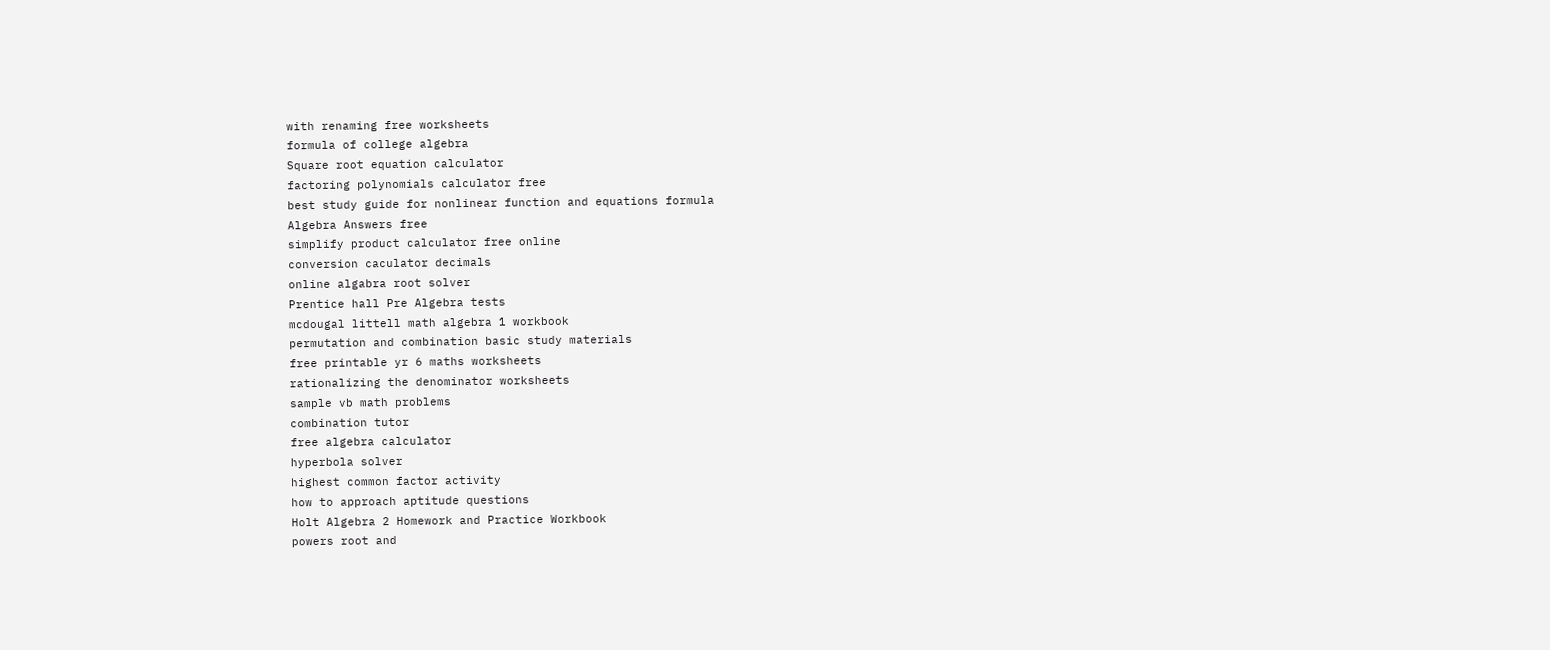with renaming free worksheets
formula of college algebra
Square root equation calculator
factoring polynomials calculator free
best study guide for nonlinear function and equations formula
Algebra Answers free
simplify product calculator free online
conversion caculator decimals
online algabra root solver
Prentice hall Pre Algebra tests
mcdougal littell math algebra 1 workbook
permutation and combination basic study materials
free printable yr 6 maths worksheets
rationalizing the denominator worksheets
sample vb math problems
combination tutor
free algebra calculator
hyperbola solver
highest common factor activity
how to approach aptitude questions
Holt Algebra 2 Homework and Practice Workbook
powers root and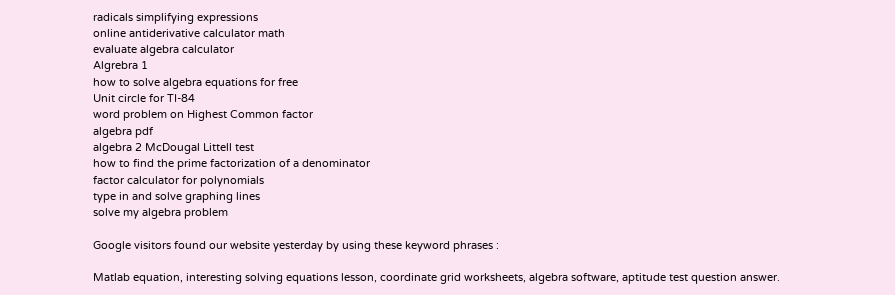radicals simplifying expressions
online antiderivative calculator math
evaluate algebra calculator
Algrebra 1
how to solve algebra equations for free
Unit circle for TI-84
word problem on Highest Common factor
algebra pdf
algebra 2 McDougal Littell test
how to find the prime factorization of a denominator
factor calculator for polynomials
type in and solve graphing lines
solve my algebra problem

Google visitors found our website yesterday by using these keyword phrases :

Matlab equation, interesting solving equations lesson, coordinate grid worksheets, algebra software, aptitude test question answer.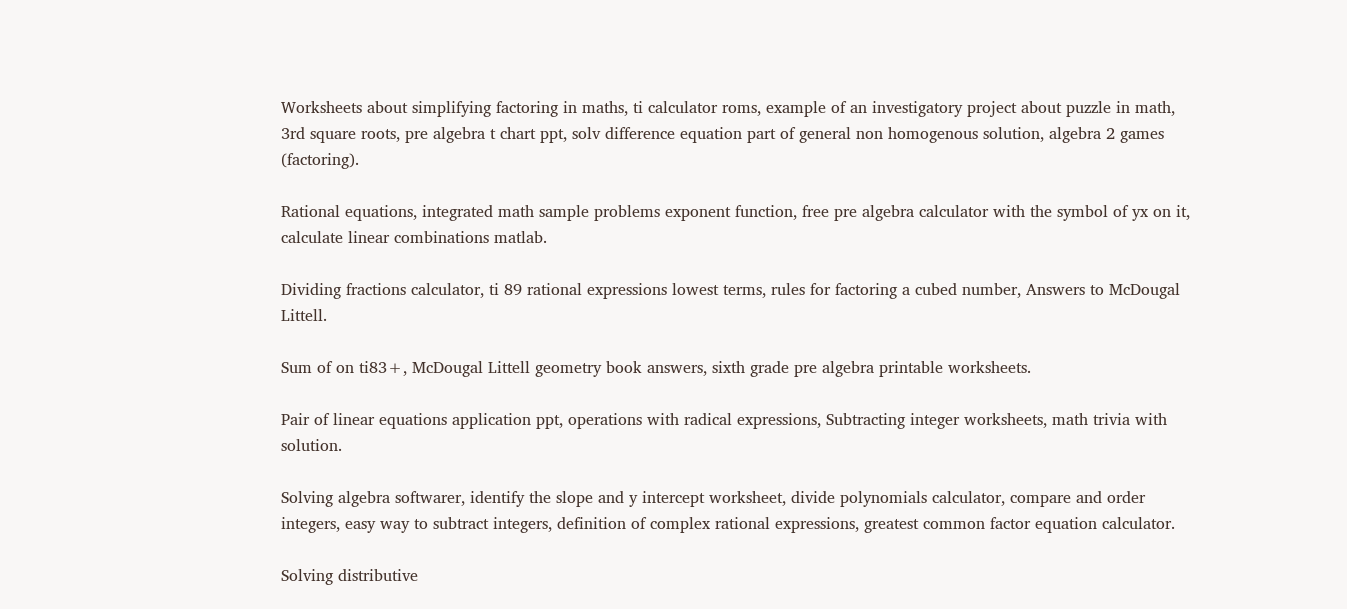Worksheets about simplifying factoring in maths, ti calculator roms, example of an investigatory project about puzzle in math, 3rd square roots, pre algebra t chart ppt, solv difference equation part of general non homogenous solution, algebra 2 games (factoring).

Rational equations, integrated math sample problems exponent function, free pre algebra calculator with the symbol of yx on it, calculate linear combinations matlab.

Dividing fractions calculator, ti 89 rational expressions lowest terms, rules for factoring a cubed number, Answers to McDougal Littell.

Sum of on ti83+, McDougal Littell geometry book answers, sixth grade pre algebra printable worksheets.

Pair of linear equations application ppt, operations with radical expressions, Subtracting integer worksheets, math trivia with solution.

Solving algebra softwarer, identify the slope and y intercept worksheet, divide polynomials calculator, compare and order integers, easy way to subtract integers, definition of complex rational expressions, greatest common factor equation calculator.

Solving distributive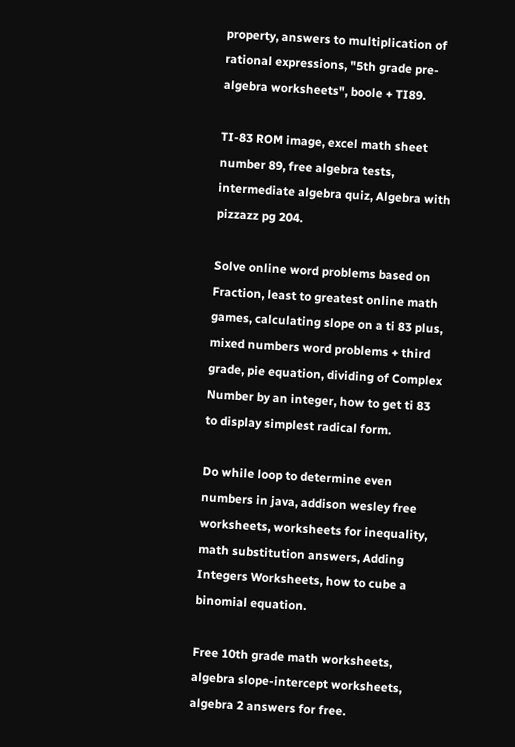property, answers to multiplication of rational expressions, "5th grade pre-algebra worksheets", boole + TI89.

TI-83 ROM image, excel math sheet number 89, free algebra tests, intermediate algebra quiz, Algebra with pizzazz pg 204.

Solve online word problems based on Fraction, least to greatest online math games, calculating slope on a ti 83 plus, mixed numbers word problems + third grade, pie equation, dividing of Complex Number by an integer, how to get ti 83 to display simplest radical form.

Do while loop to determine even numbers in java, addison wesley free worksheets, worksheets for inequality, math substitution answers, Adding Integers Worksheets, how to cube a binomial equation.

Free 10th grade math worksheets, algebra slope-intercept worksheets, algebra 2 answers for free.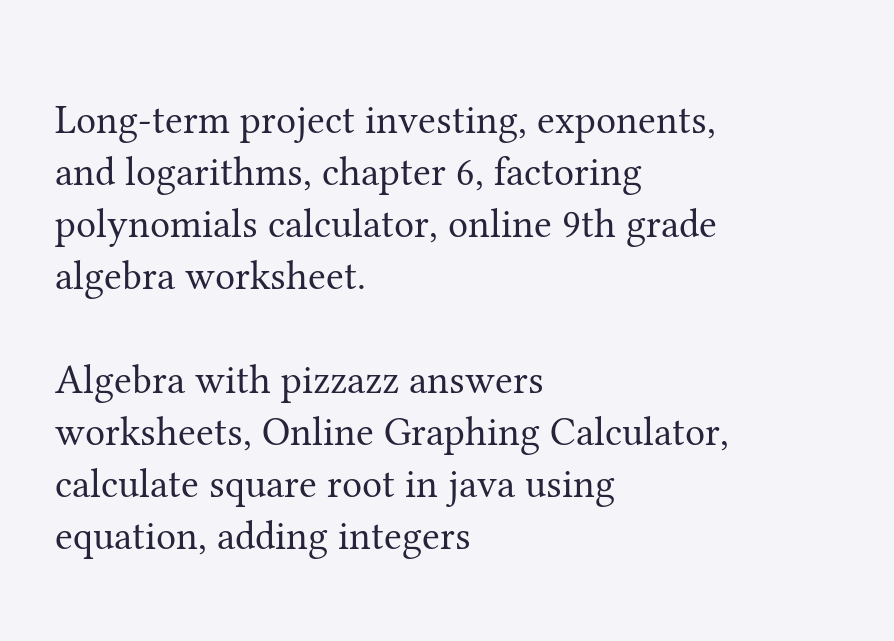Long-term project investing, exponents, and logarithms, chapter 6, factoring polynomials calculator, online 9th grade algebra worksheet.

Algebra with pizzazz answers worksheets, Online Graphing Calculator, calculate square root in java using equation, adding integers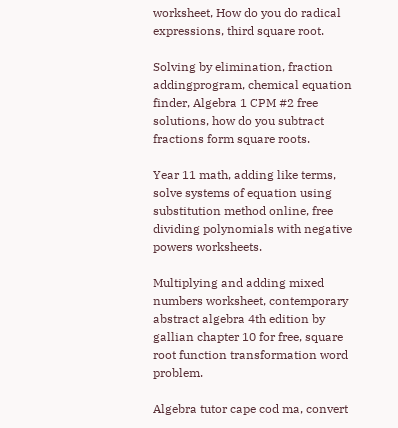worksheet, How do you do radical expressions, third square root.

Solving by elimination, fraction addingprogram, chemical equation finder, Algebra 1 CPM #2 free solutions, how do you subtract fractions form square roots.

Year 11 math, adding like terms, solve systems of equation using substitution method online, free dividing polynomials with negative powers worksheets.

Multiplying and adding mixed numbers worksheet, contemporary abstract algebra 4th edition by gallian chapter 10 for free, square root function transformation word problem.

Algebra tutor cape cod ma, convert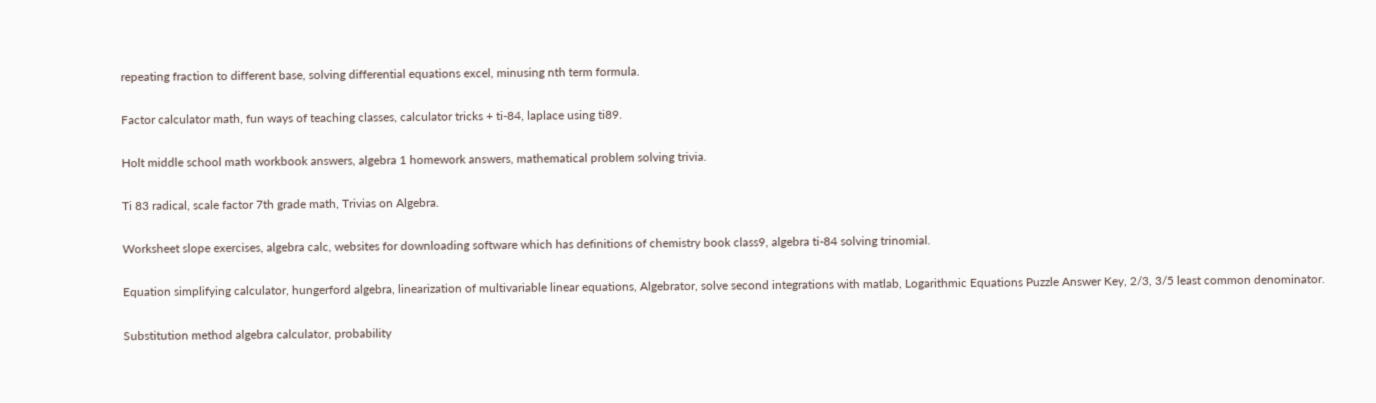repeating fraction to different base, solving differential equations excel, minusing nth term formula.

Factor calculator math, fun ways of teaching classes, calculator tricks + ti-84, laplace using ti89.

Holt middle school math workbook answers, algebra 1 homework answers, mathematical problem solving trivia.

Ti 83 radical, scale factor 7th grade math, Trivias on Algebra.

Worksheet slope exercises, algebra calc, websites for downloading software which has definitions of chemistry book class9, algebra ti-84 solving trinomial.

Equation simplifying calculator, hungerford algebra, linearization of multivariable linear equations, Algebrator, solve second integrations with matlab, Logarithmic Equations Puzzle Answer Key, 2/3, 3/5 least common denominator.

Substitution method algebra calculator, probability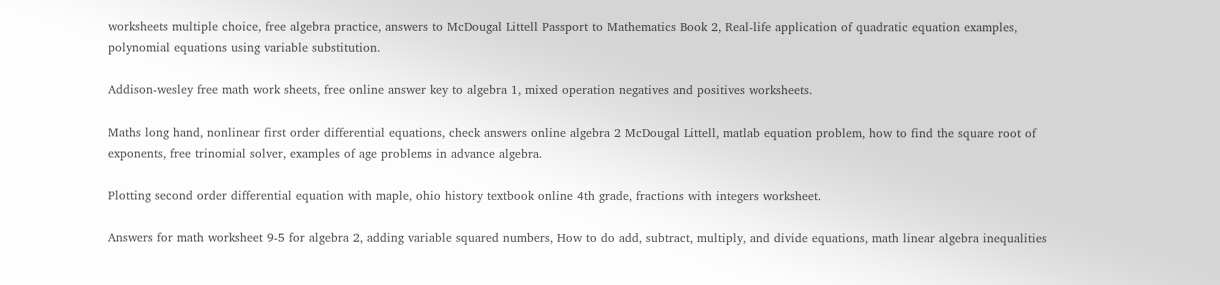worksheets multiple choice, free algebra practice, answers to McDougal Littell Passport to Mathematics Book 2, Real-life application of quadratic equation examples, polynomial equations using variable substitution.

Addison-wesley free math work sheets, free online answer key to algebra 1, mixed operation negatives and positives worksheets.

Maths long hand, nonlinear first order differential equations, check answers online algebra 2 McDougal Littell, matlab equation problem, how to find the square root of exponents, free trinomial solver, examples of age problems in advance algebra.

Plotting second order differential equation with maple, ohio history textbook online 4th grade, fractions with integers worksheet.

Answers for math worksheet 9-5 for algebra 2, adding variable squared numbers, How to do add, subtract, multiply, and divide equations, math linear algebra inequalities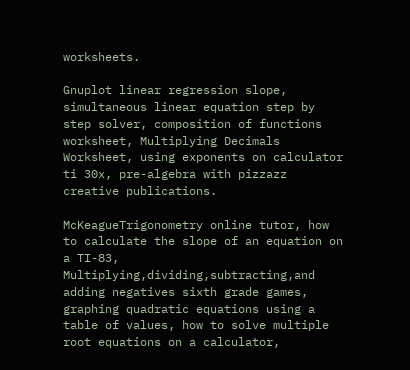worksheets.

Gnuplot linear regression slope, simultaneous linear equation step by step solver, composition of functions worksheet, Multiplying Decimals Worksheet, using exponents on calculator ti 30x, pre-algebra with pizzazz creative publications.

McKeagueTrigonometry online tutor, how to calculate the slope of an equation on a TI-83, Multiplying,dividing,subtracting,and adding negatives sixth grade games, graphing quadratic equations using a table of values, how to solve multiple root equations on a calculator,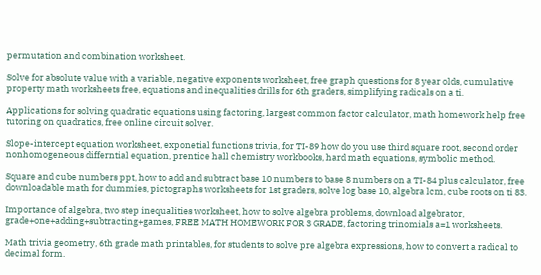permutation and combination worksheet.

Solve for absolute value with a variable, negative exponents worksheet, free graph questions for 8 year olds, cumulative property math worksheets free, equations and inequalities drills for 6th graders, simplifying radicals on a ti.

Applications for solving quadratic equations using factoring, largest common factor calculator, math homework help free tutoring on quadratics, free online circuit solver.

Slope-intercept equation worksheet, exponetial functions trivia, for TI-89 how do you use third square root, second order nonhomogeneous differntial equation, prentice hall chemistry workbooks, hard math equations, symbolic method.

Square and cube numbers ppt, how to add and subtract base 10 numbers to base 8 numbers on a TI-84 plus calculator, free downloadable math for dummies, pictographs worksheets for 1st graders, solve log base 10, algebra lcm, cube roots on ti 83.

Importance of algebra, two step inequalities worksheet, how to solve algebra problems, download algebrator, grade+one+adding+subtracting+games, FREE MATH HOMEWORK FOR 3 GRADE, factoring trinomials a=1 worksheets.

Math trivia geometry, 6th grade math printables, for students to solve pre algebra expressions, how to convert a radical to decimal form.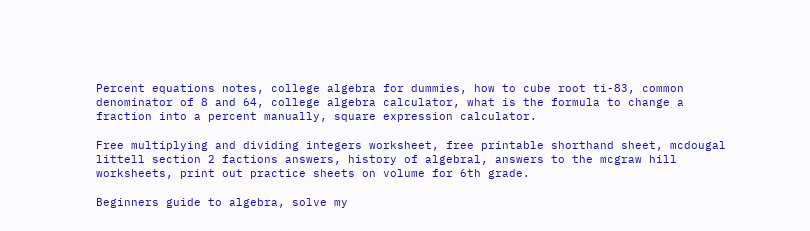Percent equations notes, college algebra for dummies, how to cube root ti-83, common denominator of 8 and 64, college algebra calculator, what is the formula to change a fraction into a percent manually, square expression calculator.

Free multiplying and dividing integers worksheet, free printable shorthand sheet, mcdougal littell section 2 factions answers, history of algebral, answers to the mcgraw hill worksheets, print out practice sheets on volume for 6th grade.

Beginners guide to algebra, solve my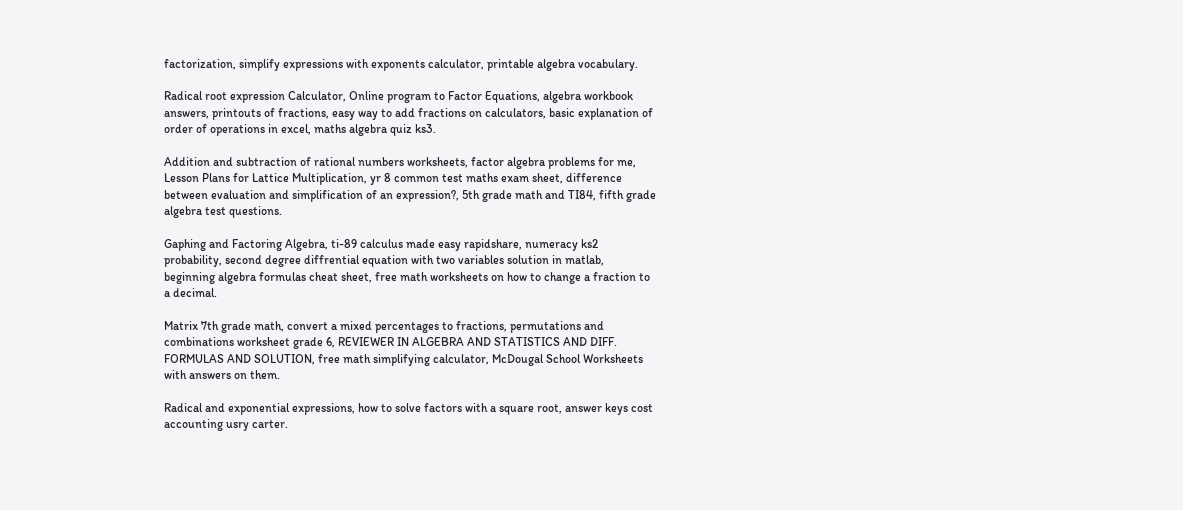factorization, simplify expressions with exponents calculator, printable algebra vocabulary.

Radical root expression Calculator, Online program to Factor Equations, algebra workbook answers, printouts of fractions, easy way to add fractions on calculators, basic explanation of order of operations in excel, maths algebra quiz ks3.

Addition and subtraction of rational numbers worksheets, factor algebra problems for me, Lesson Plans for Lattice Multiplication, yr 8 common test maths exam sheet, difference between evaluation and simplification of an expression?, 5th grade math and TI84, fifth grade algebra test questions.

Gaphing and Factoring Algebra, ti-89 calculus made easy rapidshare, numeracy ks2 probability, second degree diffrential equation with two variables solution in matlab, beginning algebra formulas cheat sheet, free math worksheets on how to change a fraction to a decimal.

Matrix 7th grade math, convert a mixed percentages to fractions, permutations and combinations worksheet grade 6, REVIEWER IN ALGEBRA AND STATISTICS AND DIFF. FORMULAS AND SOLUTION, free math simplifying calculator, McDougal School Worksheets with answers on them.

Radical and exponential expressions, how to solve factors with a square root, answer keys cost accounting usry carter.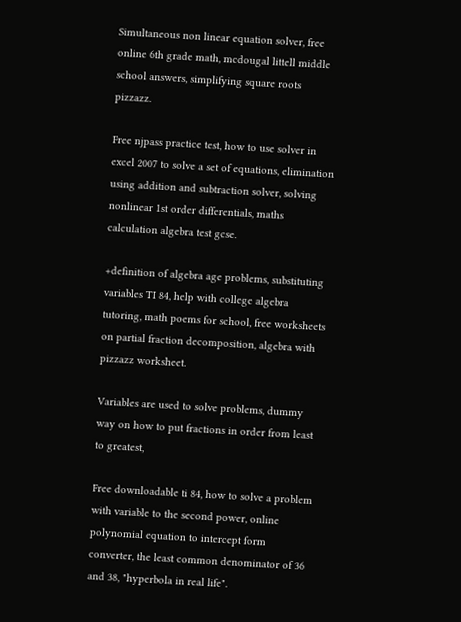Simultaneous non linear equation solver, free online 6th grade math, mcdougal littell middle school answers, simplifying square roots pizzazz.

Free njpass practice test, how to use solver in excel 2007 to solve a set of equations, elimination using addition and subtraction solver, solving nonlinear 1st order differentials, maths calculation algebra test gcse.

+definition of algebra age problems, substituting variables TI 84, help with college algebra tutoring, math poems for school, free worksheets on partial fraction decomposition, algebra with pizzazz worksheet.

Variables are used to solve problems, dummy way on how to put fractions in order from least to greatest,

Free downloadable ti 84, how to solve a problem with variable to the second power, online polynomial equation to intercept form converter, the least common denominator of 36 and 38, "hyperbola in real life".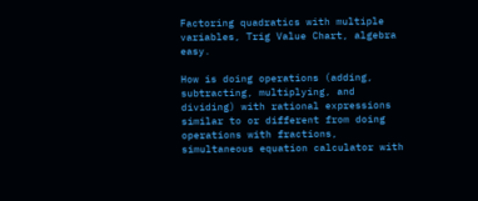Factoring quadratics with multiple variables, Trig Value Chart, algebra easy.

How is doing operations (adding, subtracting, multiplying, and dividing) with rational expressions similar to or different from doing operations with fractions, simultaneous equation calculator with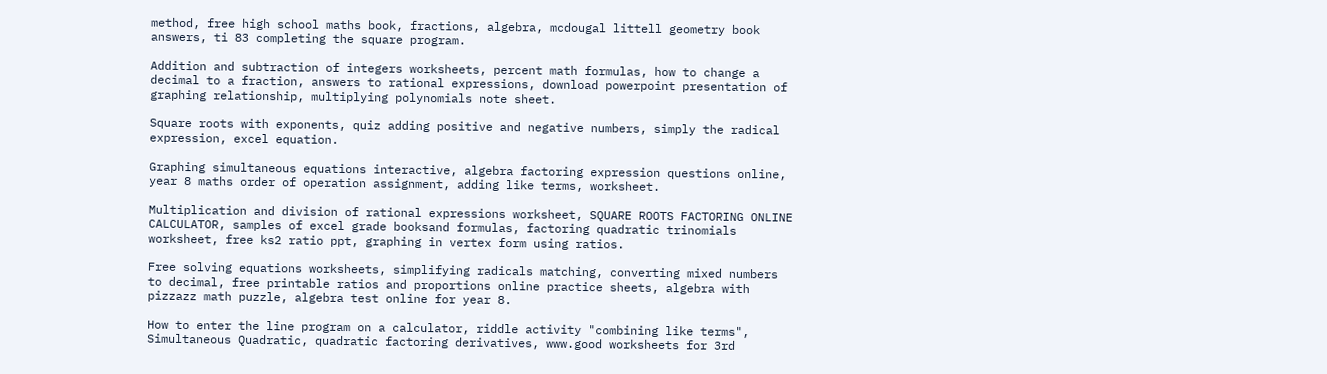method, free high school maths book, fractions, algebra, mcdougal littell geometry book answers, ti 83 completing the square program.

Addition and subtraction of integers worksheets, percent math formulas, how to change a decimal to a fraction, answers to rational expressions, download powerpoint presentation of graphing relationship, multiplying polynomials note sheet.

Square roots with exponents, quiz adding positive and negative numbers, simply the radical expression, excel equation.

Graphing simultaneous equations interactive, algebra factoring expression questions online, year 8 maths order of operation assignment, adding like terms, worksheet.

Multiplication and division of rational expressions worksheet, SQUARE ROOTS FACTORING ONLINE CALCULATOR, samples of excel grade booksand formulas, factoring quadratic trinomials worksheet, free ks2 ratio ppt, graphing in vertex form using ratios.

Free solving equations worksheets, simplifying radicals matching, converting mixed numbers to decimal, free printable ratios and proportions online practice sheets, algebra with pizzazz math puzzle, algebra test online for year 8.

How to enter the line program on a calculator, riddle activity "combining like terms", Simultaneous Quadratic, quadratic factoring derivatives, www.good worksheets for 3rd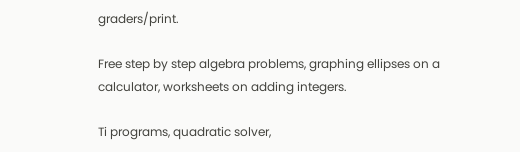graders/print.

Free step by step algebra problems, graphing ellipses on a calculator, worksheets on adding integers.

Ti programs, quadratic solver,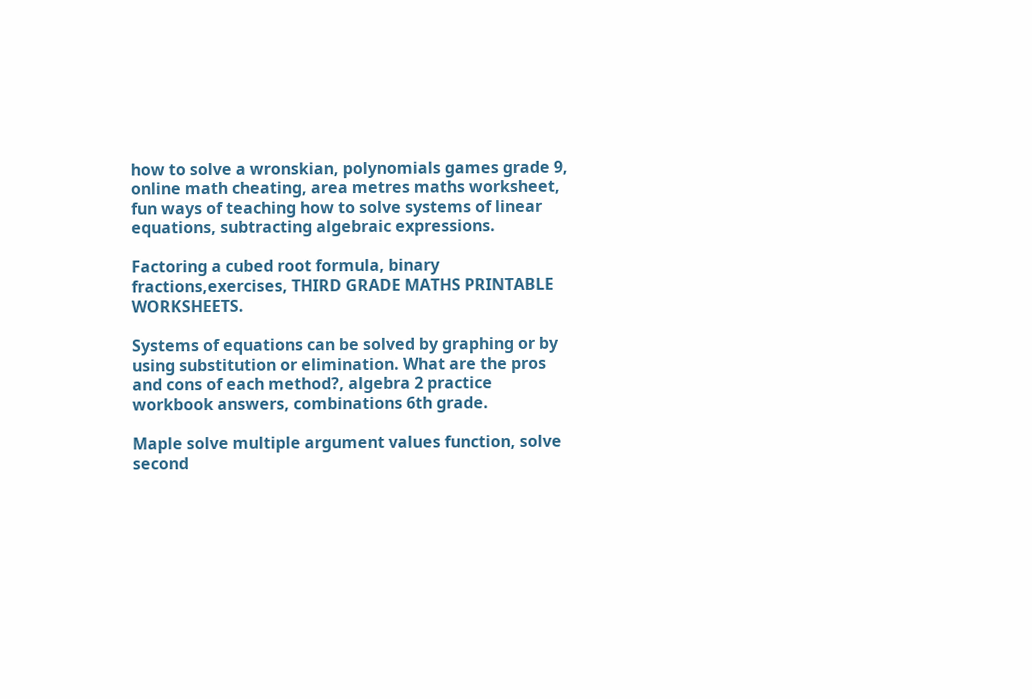how to solve a wronskian, polynomials games grade 9, online math cheating, area metres maths worksheet, fun ways of teaching how to solve systems of linear equations, subtracting algebraic expressions.

Factoring a cubed root formula, binary fractions,exercises, THIRD GRADE MATHS PRINTABLE WORKSHEETS.

Systems of equations can be solved by graphing or by using substitution or elimination. What are the pros and cons of each method?, algebra 2 practice workbook answers, combinations 6th grade.

Maple solve multiple argument values function, solve second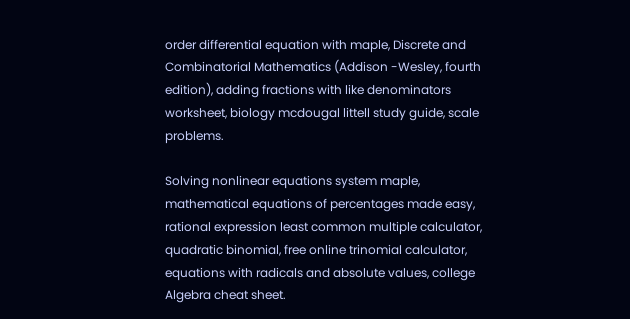order differential equation with maple, Discrete and Combinatorial Mathematics (Addison -Wesley, fourth edition), adding fractions with like denominators worksheet, biology mcdougal littell study guide, scale problems.

Solving nonlinear equations system maple, mathematical equations of percentages made easy, rational expression least common multiple calculator, quadratic binomial, free online trinomial calculator, equations with radicals and absolute values, college Algebra cheat sheet.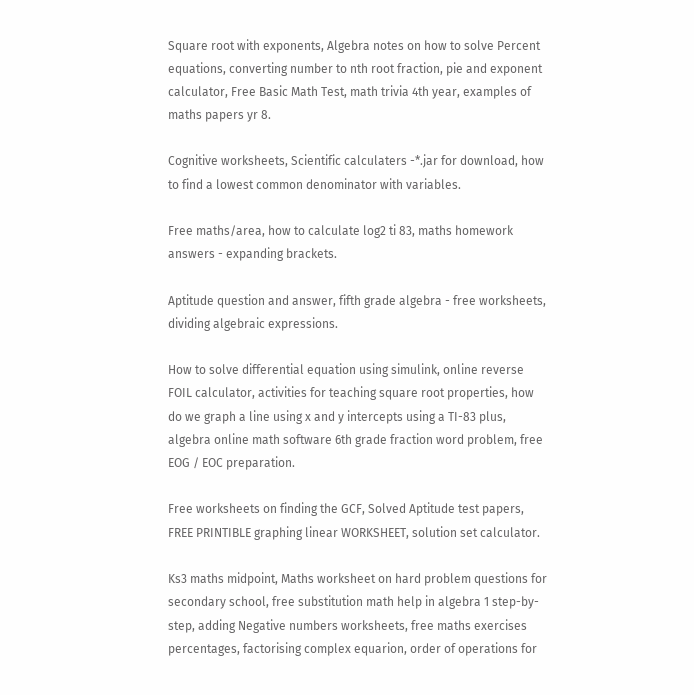Square root with exponents, Algebra notes on how to solve Percent equations, converting number to nth root fraction, pie and exponent calculator, Free Basic Math Test, math trivia 4th year, examples of maths papers yr 8.

Cognitive worksheets, Scientific calculaters -*.jar for download, how to find a lowest common denominator with variables.

Free maths/area, how to calculate log2 ti 83, maths homework answers - expanding brackets.

Aptitude question and answer, fifth grade algebra - free worksheets, dividing algebraic expressions.

How to solve differential equation using simulink, online reverse FOIL calculator, activities for teaching square root properties, how do we graph a line using x and y intercepts using a TI-83 plus, algebra online math software 6th grade fraction word problem, free EOG / EOC preparation.

Free worksheets on finding the GCF, Solved Aptitude test papers, FREE PRINTIBLE graphing linear WORKSHEET, solution set calculator.

Ks3 maths midpoint, Maths worksheet on hard problem questions for secondary school, free substitution math help in algebra 1 step-by-step, adding Negative numbers worksheets, free maths exercises percentages, factorising complex equarion, order of operations for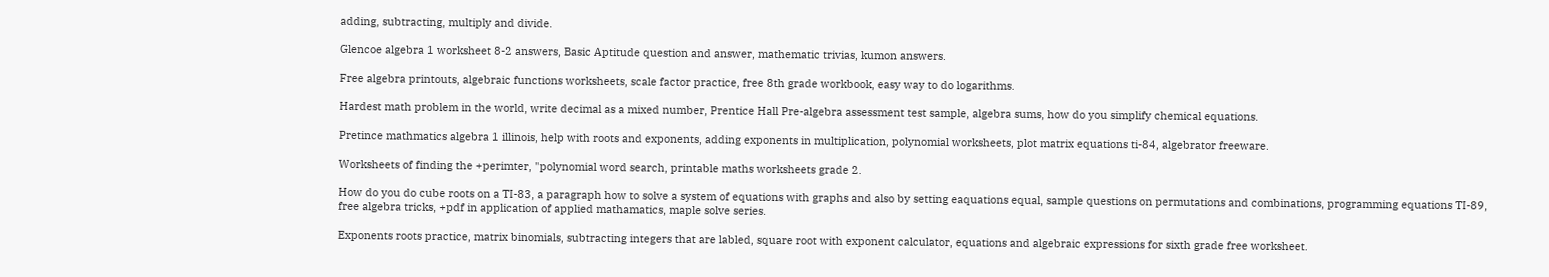adding, subtracting, multiply and divide.

Glencoe algebra 1 worksheet 8-2 answers, Basic Aptitude question and answer, mathematic trivias, kumon answers.

Free algebra printouts, algebraic functions worksheets, scale factor practice, free 8th grade workbook, easy way to do logarithms.

Hardest math problem in the world, write decimal as a mixed number, Prentice Hall Pre-algebra assessment test sample, algebra sums, how do you simplify chemical equations.

Pretince mathmatics algebra 1 illinois, help with roots and exponents, adding exponents in multiplication, polynomial worksheets, plot matrix equations ti-84, algebrator freeware.

Worksheets of finding the +perimter, "polynomial word search, printable maths worksheets grade 2.

How do you do cube roots on a TI-83, a paragraph how to solve a system of equations with graphs and also by setting eaquations equal, sample questions on permutations and combinations, programming equations TI-89, free algebra tricks, +pdf in application of applied mathamatics, maple solve series.

Exponents roots practice, matrix binomials, subtracting integers that are labled, square root with exponent calculator, equations and algebraic expressions for sixth grade free worksheet.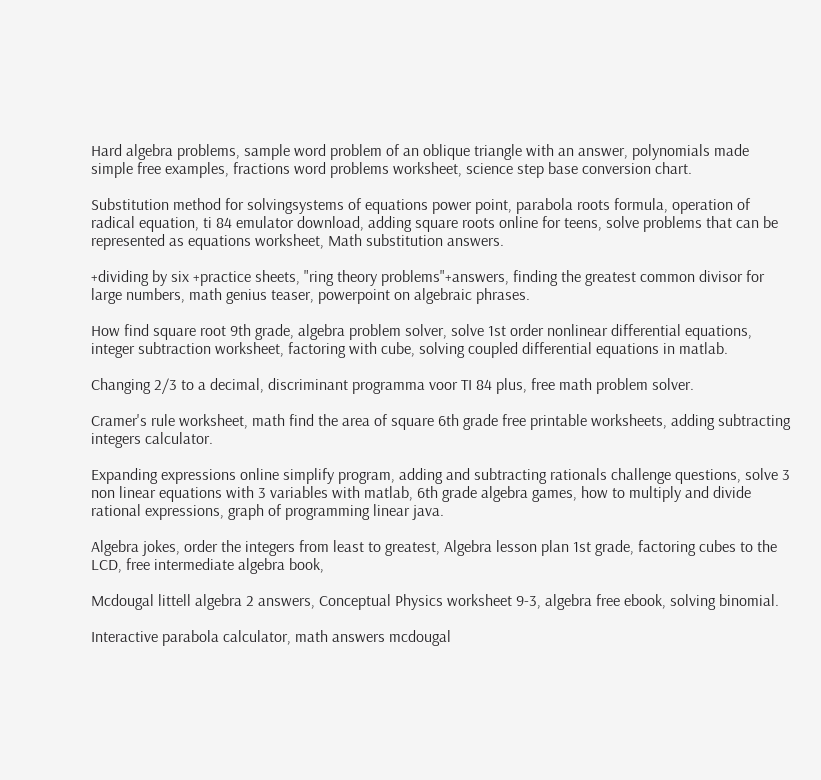Hard algebra problems, sample word problem of an oblique triangle with an answer, polynomials made simple free examples, fractions word problems worksheet, science step base conversion chart.

Substitution method for solvingsystems of equations power point, parabola roots formula, operation of radical equation, ti 84 emulator download, adding square roots online for teens, solve problems that can be represented as equations worksheet, Math substitution answers.

+dividing by six +practice sheets, "ring theory problems"+answers, finding the greatest common divisor for large numbers, math genius teaser, powerpoint on algebraic phrases.

How find square root 9th grade, algebra problem solver, solve 1st order nonlinear differential equations, integer subtraction worksheet, factoring with cube, solving coupled differential equations in matlab.

Changing 2/3 to a decimal, discriminant programma voor TI 84 plus, free math problem solver.

Cramer's rule worksheet, math find the area of square 6th grade free printable worksheets, adding subtracting integers calculator.

Expanding expressions online simplify program, adding and subtracting rationals challenge questions, solve 3 non linear equations with 3 variables with matlab, 6th grade algebra games, how to multiply and divide rational expressions, graph of programming linear java.

Algebra jokes, order the integers from least to greatest, Algebra lesson plan 1st grade, factoring cubes to the LCD, free intermediate algebra book,

Mcdougal littell algebra 2 answers, Conceptual Physics worksheet 9-3, algebra free ebook, solving binomial.

Interactive parabola calculator, math answers mcdougal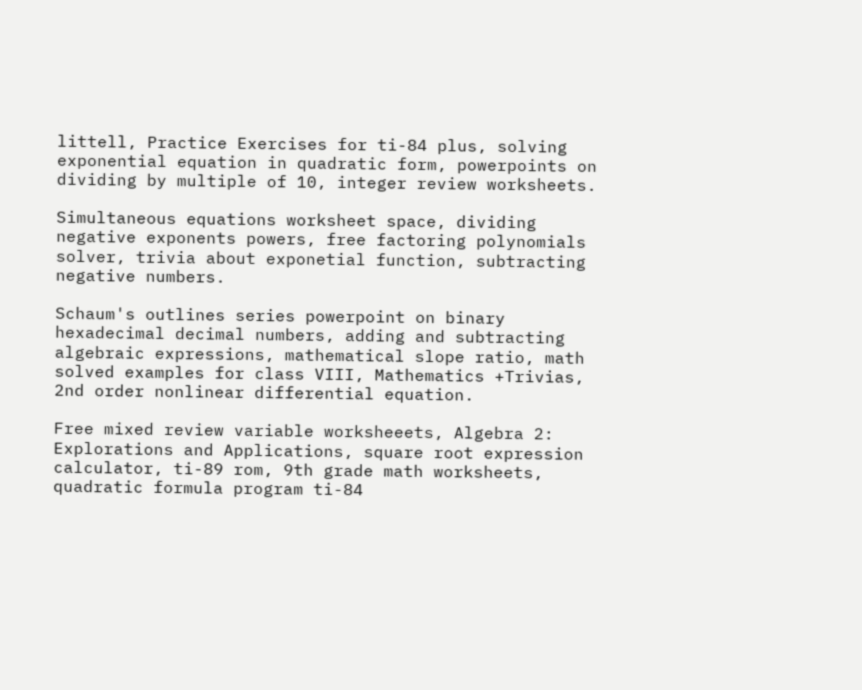littell, Practice Exercises for ti-84 plus, solving exponential equation in quadratic form, powerpoints on dividing by multiple of 10, integer review worksheets.

Simultaneous equations worksheet space, dividing negative exponents powers, free factoring polynomials solver, trivia about exponetial function, subtracting negative numbers.

Schaum's outlines series powerpoint on binary hexadecimal decimal numbers, adding and subtracting algebraic expressions, mathematical slope ratio, math solved examples for class VIII, Mathematics +Trivias, 2nd order nonlinear differential equation.

Free mixed review variable worksheeets, Algebra 2: Explorations and Applications, square root expression calculator, ti-89 rom, 9th grade math worksheets, quadratic formula program ti-84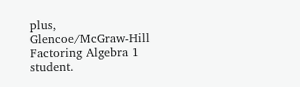plus, Glencoe/McGraw-Hill Factoring Algebra 1 student.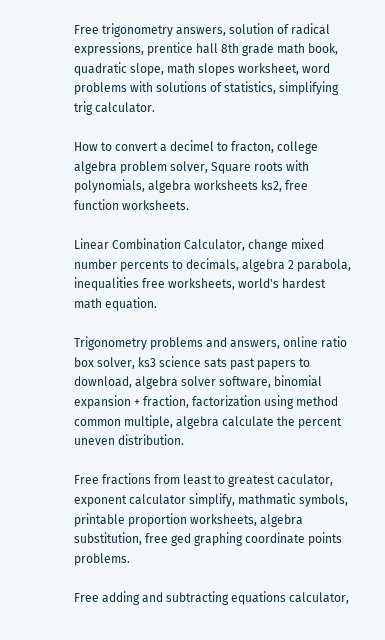Free trigonometry answers, solution of radical expressions, prentice hall 8th grade math book, quadratic slope, math slopes worksheet, word problems with solutions of statistics, simplifying trig calculator.

How to convert a decimel to fracton, college algebra problem solver, Square roots with polynomials, algebra worksheets ks2, free function worksheets.

Linear Combination Calculator, change mixed number percents to decimals, algebra 2 parabola, inequalities free worksheets, world's hardest math equation.

Trigonometry problems and answers, online ratio box solver, ks3 science sats past papers to download, algebra solver software, binomial expansion + fraction, factorization using method common multiple, algebra calculate the percent uneven distribution.

Free fractions from least to greatest caculator, exponent calculator simplify, mathmatic symbols, printable proportion worksheets, algebra substitution, free ged graphing coordinate points problems.

Free adding and subtracting equations calculator,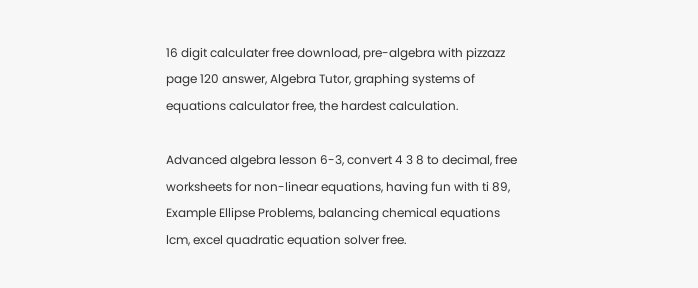16 digit calculater free download, pre-algebra with pizzazz page 120 answer, Algebra Tutor, graphing systems of equations calculator free, the hardest calculation.

Advanced algebra lesson 6-3, convert 4 3 8 to decimal, free worksheets for non-linear equations, having fun with ti 89, Example Ellipse Problems, balancing chemical equations lcm, excel quadratic equation solver free.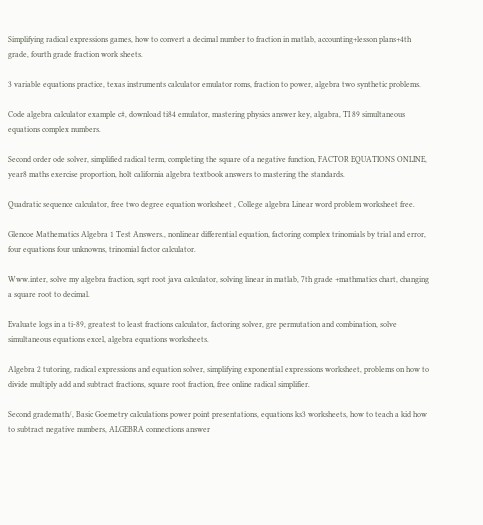Simplifying radical expressions games, how to convert a decimal number to fraction in matlab, accounting+lesson plans+4th grade, fourth grade fraction work sheets.

3 variable equations practice, texas instruments calculator emulator roms, fraction to power, algebra two synthetic problems.

Code algebra calculator example c#, download ti84 emulator, mastering physics answer key, algabra, TI 89 simultaneous equations complex numbers.

Second order ode solver, simplified radical term, completing the square of a negative function, FACTOR EQUATIONS ONLINE, year8 maths exercise proportion, holt california algebra textbook answers to mastering the standards.

Quadratic sequence calculator, free two degree equation worksheet , College algebra Linear word problem worksheet free.

Glencoe Mathematics Algebra 1 Test Answers., nonlinear differential equation, factoring complex trinomials by trial and error, four equations four unknowns, trinomial factor calculator.

Www.inter, solve my algebra fraction, sqrt root java calculator, solving linear in matlab, 7th grade +mathmatics chart, changing a square root to decimal.

Evaluate logs in a ti-89, greatest to least fractions calculator, factoring solver, gre permutation and combination, solve simultaneous equations excel, algebra equations worksheets.

Algebra 2 tutoring, radical expressions and equation solver, simplifying exponential expressions worksheet, problems on how to divide multiply add and subtract fractions, square root fraction, free online radical simplifier.

Second grademath/, Basic Goemetry calculations power point presentations, equations ks3 worksheets, how to teach a kid how to subtract negative numbers, ALGEBRA connections answer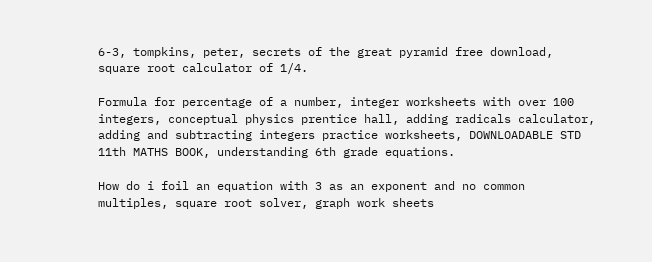6-3, tompkins, peter, secrets of the great pyramid free download, square root calculator of 1/4.

Formula for percentage of a number, integer worksheets with over 100 integers, conceptual physics prentice hall, adding radicals calculator, adding and subtracting integers practice worksheets, DOWNLOADABLE STD 11th MATHS BOOK, understanding 6th grade equations.

How do i foil an equation with 3 as an exponent and no common multiples, square root solver, graph work sheets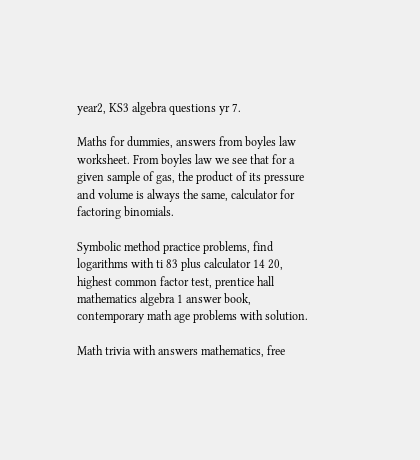year2, KS3 algebra questions yr 7.

Maths for dummies, answers from boyles law worksheet. From boyles law we see that for a given sample of gas, the product of its pressure and volume is always the same, calculator for factoring binomials.

Symbolic method practice problems, find logarithms with ti 83 plus calculator 14 20, highest common factor test, prentice hall mathematics algebra 1 answer book, contemporary math age problems with solution.

Math trivia with answers mathematics, free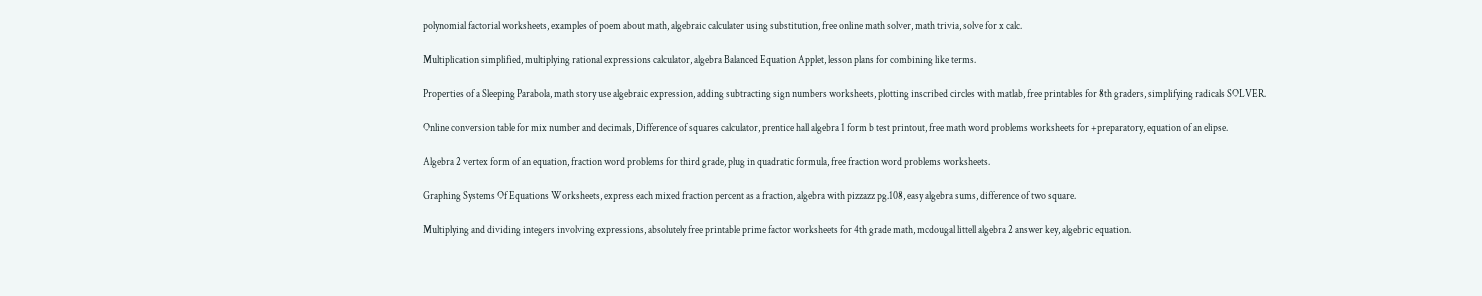polynomial factorial worksheets, examples of poem about math, algebraic calculater using substitution, free online math solver, math trivia, solve for x calc.

Multiplication simplified, multiplying rational expressions calculator, algebra Balanced Equation Applet, lesson plans for combining like terms.

Properties of a Sleeping Parabola, math story use algebraic expression, adding subtracting sign numbers worksheets, plotting inscribed circles with matlab, free printables for 8th graders, simplifying radicals SOLVER.

Online conversion table for mix number and decimals, Difference of squares calculator, prentice hall algebra 1 form b test printout, free math word problems worksheets for +preparatory, equation of an elipse.

Algebra 2 vertex form of an equation, fraction word problems for third grade, plug in quadratic formula, free fraction word problems worksheets.

Graphing Systems Of Equations Worksheets, express each mixed fraction percent as a fraction, algebra with pizzazz pg.108, easy algebra sums, difference of two square.

Multiplying and dividing integers involving expressions, absolutely free printable prime factor worksheets for 4th grade math, mcdougal littell algebra 2 answer key, algebric equation.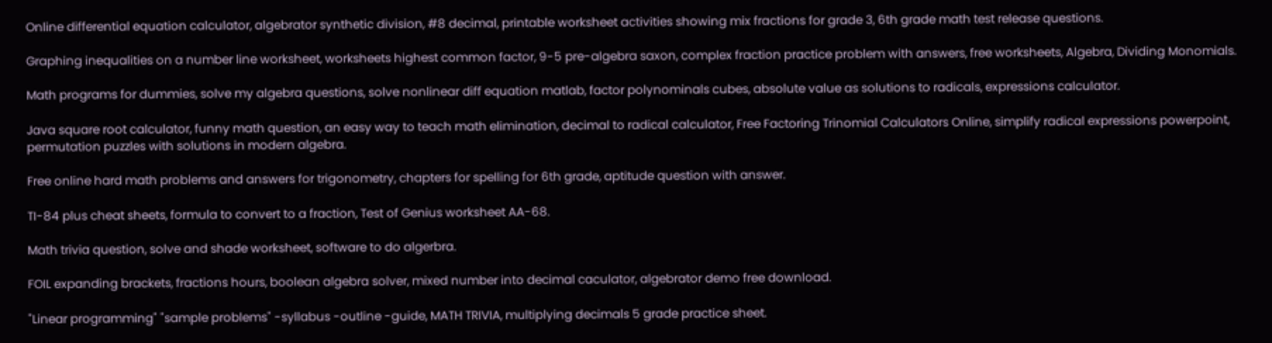Online differential equation calculator, algebrator synthetic division, #8 decimal, printable worksheet activities showing mix fractions for grade 3, 6th grade math test release questions.

Graphing inequalities on a number line worksheet, worksheets highest common factor, 9-5 pre-algebra saxon, complex fraction practice problem with answers, free worksheets, Algebra, Dividing Monomials.

Math programs for dummies, solve my algebra questions, solve nonlinear diff equation matlab, factor polynominals cubes, absolute value as solutions to radicals, expressions calculator.

Java square root calculator, funny math question, an easy way to teach math elimination, decimal to radical calculator, Free Factoring Trinomial Calculators Online, simplify radical expressions powerpoint, permutation puzzles with solutions in modern algebra.

Free online hard math problems and answers for trigonometry, chapters for spelling for 6th grade, aptitude question with answer.

TI-84 plus cheat sheets, formula to convert to a fraction, Test of Genius worksheet AA-68.

Math trivia question, solve and shade worksheet, software to do algerbra.

FOIL expanding brackets, fractions hours, boolean algebra solver, mixed number into decimal caculator, algebrator demo free download.

"Linear programming" "sample problems" -syllabus -outline -guide, MATH TRIVIA, multiplying decimals 5 grade practice sheet.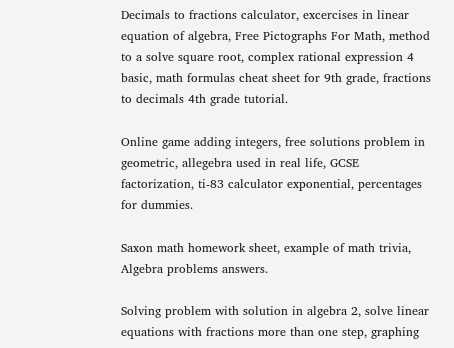Decimals to fractions calculator, excercises in linear equation of algebra, Free Pictographs For Math, method to a solve square root, complex rational expression 4 basic, math formulas cheat sheet for 9th grade, fractions to decimals 4th grade tutorial.

Online game adding integers, free solutions problem in geometric, allegebra used in real life, GCSE factorization, ti-83 calculator exponential, percentages for dummies.

Saxon math homework sheet, example of math trivia, Algebra problems answers.

Solving problem with solution in algebra 2, solve linear equations with fractions more than one step, graphing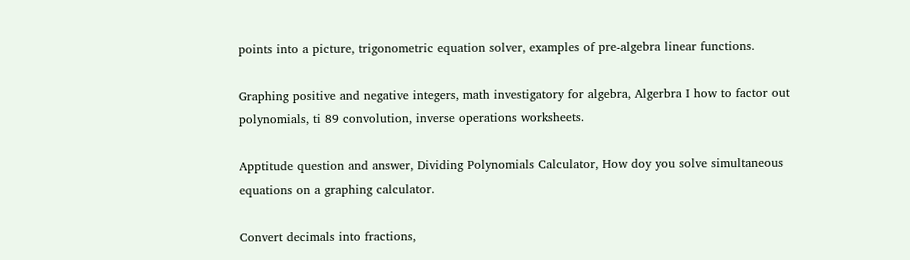points into a picture, trigonometric equation solver, examples of pre-algebra linear functions.

Graphing positive and negative integers, math investigatory for algebra, Algerbra I how to factor out polynomials, ti 89 convolution, inverse operations worksheets.

Apptitude question and answer, Dividing Polynomials Calculator, How doy you solve simultaneous equations on a graphing calculator.

Convert decimals into fractions,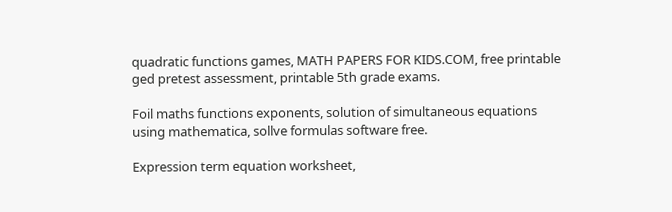quadratic functions games, MATH PAPERS FOR KIDS.COM, free printable ged pretest assessment, printable 5th grade exams.

Foil maths functions exponents, solution of simultaneous equations using mathematica, sollve formulas software free.

Expression term equation worksheet,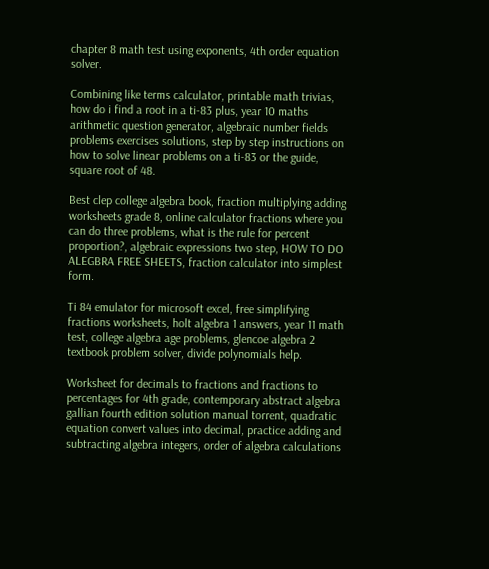chapter 8 math test using exponents, 4th order equation solver.

Combining like terms calculator, printable math trivias, how do i find a root in a ti-83 plus, year 10 maths arithmetic question generator, algebraic number fields problems exercises solutions, step by step instructions on how to solve linear problems on a ti-83 or the guide, square root of 48.

Best clep college algebra book, fraction multiplying adding worksheets grade 8, online calculator fractions where you can do three problems, what is the rule for percent proportion?, algebraic expressions two step, HOW TO DO ALEGBRA FREE SHEETS, fraction calculator into simplest form.

Ti 84 emulator for microsoft excel, free simplifying fractions worksheets, holt algebra 1 answers, year 11 math test, college algebra age problems, glencoe algebra 2 textbook problem solver, divide polynomials help.

Worksheet for decimals to fractions and fractions to percentages for 4th grade, contemporary abstract algebra gallian fourth edition solution manual torrent, quadratic equation convert values into decimal, practice adding and subtracting algebra integers, order of algebra calculations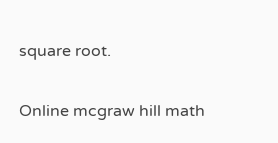square root.

Online mcgraw hill math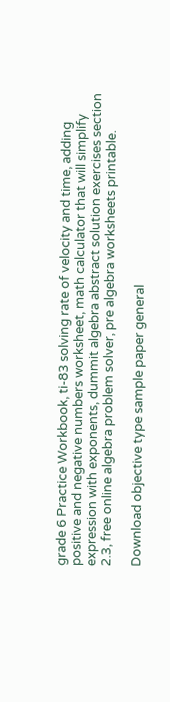grade 6 Practice Workbook, ti-83 solving rate of velocity and time, adding positive and negative numbers worksheet, math calculator that will simplify expression with exponents, dummit algebra abstract solution exercises section 2.3, free online algebra problem solver, pre algebra worksheets printable.

Download objective type sample paper general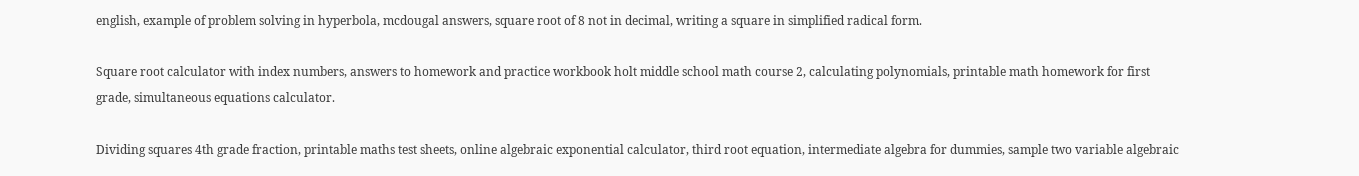english, example of problem solving in hyperbola, mcdougal answers, square root of 8 not in decimal, writing a square in simplified radical form.

Square root calculator with index numbers, answers to homework and practice workbook holt middle school math course 2, calculating polynomials, printable math homework for first grade, simultaneous equations calculator.

Dividing squares 4th grade fraction, printable maths test sheets, online algebraic exponential calculator, third root equation, intermediate algebra for dummies, sample two variable algebraic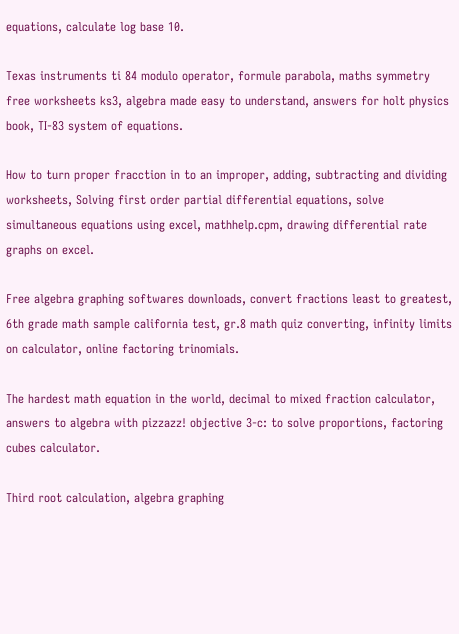equations, calculate log base 10.

Texas instruments ti 84 modulo operator, formule parabola, maths symmetry free worksheets ks3, algebra made easy to understand, answers for holt physics book, TI-83 system of equations.

How to turn proper fracction in to an improper, adding, subtracting and dividing worksheets, Solving first order partial differential equations, solve simultaneous equations using excel, mathhelp.cpm, drawing differential rate graphs on excel.

Free algebra graphing softwares downloads, convert fractions least to greatest, 6th grade math sample california test, gr.8 math quiz converting, infinity limits on calculator, online factoring trinomials.

The hardest math equation in the world, decimal to mixed fraction calculator, answers to algebra with pizzazz! objective 3-c: to solve proportions, factoring cubes calculator.

Third root calculation, algebra graphing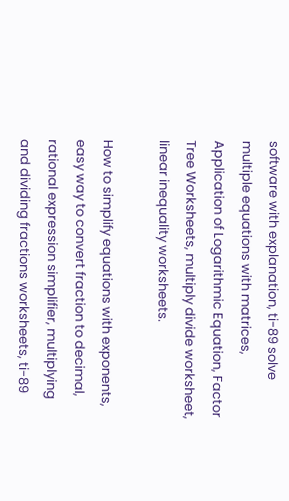software with explanation, ti-89 solve multiple equations with matrices, Application of Logarithmic Equation, Factor Tree Worksheets, multiply divide worksheet, linear inequality worksheets.

How to simplify equations with exponents, easy way to convert fraction to decimal, rational expression simplifier, multiplying and dividing fractions worksheets, ti-89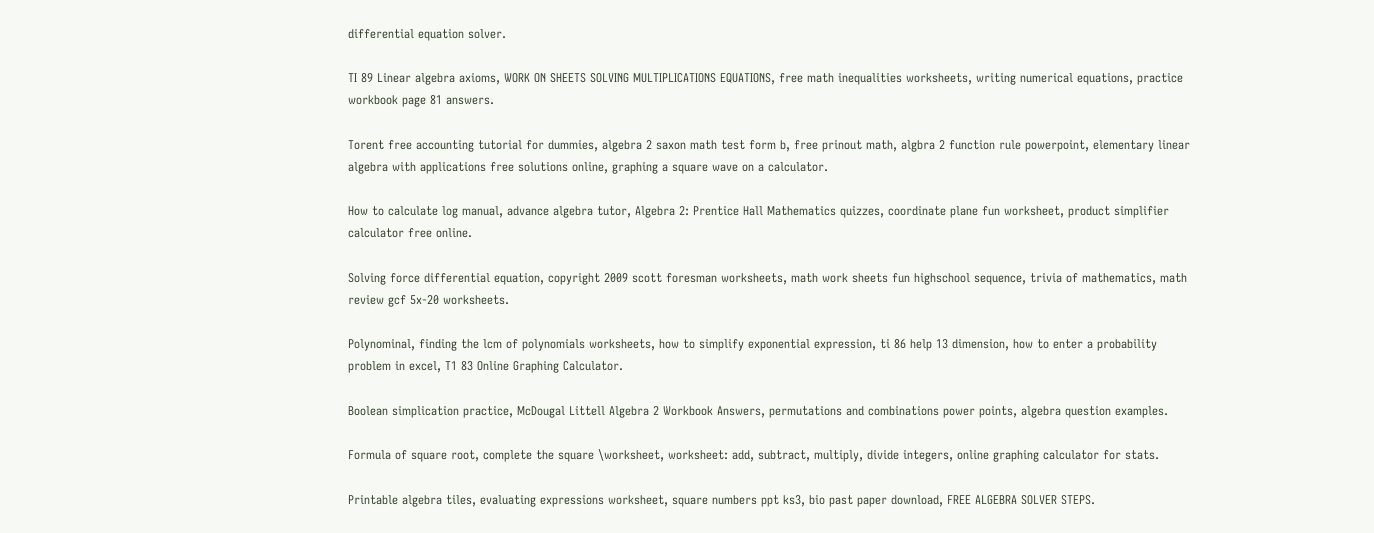differential equation solver.

TI 89 Linear algebra axioms, WORK ON SHEETS SOLVING MULTIPLICATIONS EQUATIONS, free math inequalities worksheets, writing numerical equations, practice workbook page 81 answers.

Torent free accounting tutorial for dummies, algebra 2 saxon math test form b, free prinout math, algbra 2 function rule powerpoint, elementary linear algebra with applications free solutions online, graphing a square wave on a calculator.

How to calculate log manual, advance algebra tutor, Algebra 2: Prentice Hall Mathematics quizzes, coordinate plane fun worksheet, product simplifier calculator free online.

Solving force differential equation, copyright 2009 scott foresman worksheets, math work sheets fun highschool sequence, trivia of mathematics, math review gcf 5x-20 worksheets.

Polynominal, finding the lcm of polynomials worksheets, how to simplify exponential expression, ti 86 help 13 dimension, how to enter a probability problem in excel, T1 83 Online Graphing Calculator.

Boolean simplication practice, McDougal Littell Algebra 2 Workbook Answers, permutations and combinations power points, algebra question examples.

Formula of square root, complete the square \worksheet, worksheet: add, subtract, multiply, divide integers, online graphing calculator for stats.

Printable algebra tiles, evaluating expressions worksheet, square numbers ppt ks3, bio past paper download, FREE ALGEBRA SOLVER STEPS.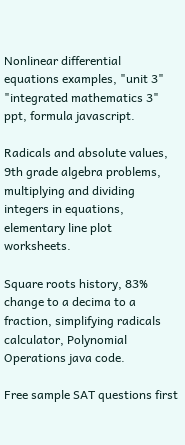Nonlinear differential equations examples, "unit 3" "integrated mathematics 3" ppt, formula javascript.

Radicals and absolute values, 9th grade algebra problems, multiplying and dividing integers in equations, elementary line plot worksheets.

Square roots history, 83% change to a decima to a fraction, simplifying radicals calculator, Polynomial Operations java code.

Free sample SAT questions first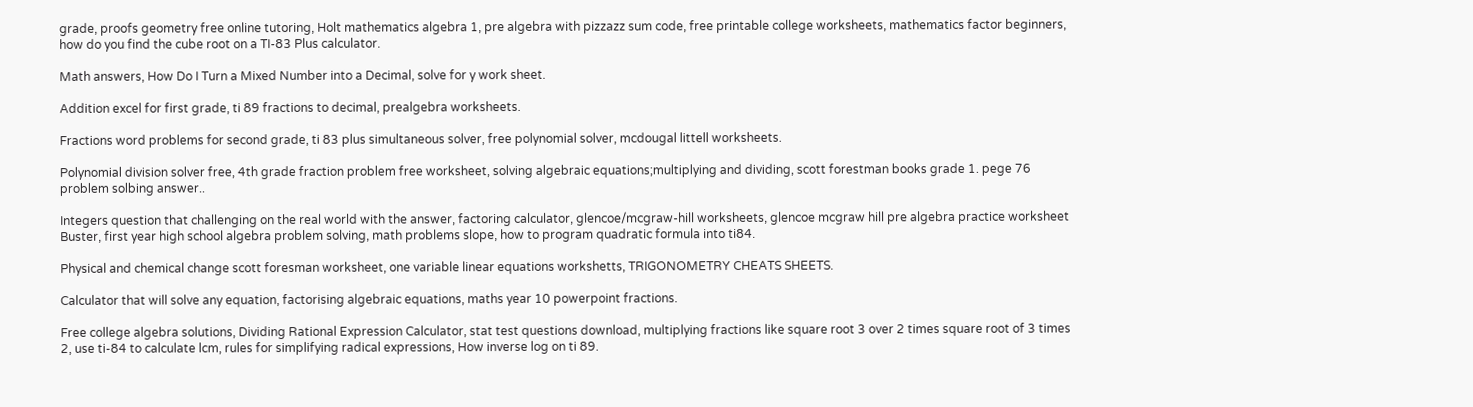grade, proofs geometry free online tutoring, Holt mathematics algebra 1, pre algebra with pizzazz sum code, free printable college worksheets, mathematics factor beginners, how do you find the cube root on a TI-83 Plus calculator.

Math answers, How Do I Turn a Mixed Number into a Decimal, solve for y work sheet.

Addition excel for first grade, ti 89 fractions to decimal, prealgebra worksheets.

Fractions word problems for second grade, ti 83 plus simultaneous solver, free polynomial solver, mcdougal littell worksheets.

Polynomial division solver free, 4th grade fraction problem free worksheet, solving algebraic equations;multiplying and dividing, scott forestman books grade 1. pege 76 problem solbing answer..

Integers question that challenging on the real world with the answer, factoring calculator, glencoe/mcgraw-hill worksheets, glencoe mcgraw hill pre algebra practice worksheet Buster, first year high school algebra problem solving, math problems slope, how to program quadratic formula into ti84.

Physical and chemical change scott foresman worksheet, one variable linear equations workshetts, TRIGONOMETRY CHEATS SHEETS.

Calculator that will solve any equation, factorising algebraic equations, maths year 10 powerpoint fractions.

Free college algebra solutions, Dividing Rational Expression Calculator, stat test questions download, multiplying fractions like square root 3 over 2 times square root of 3 times 2, use ti-84 to calculate lcm, rules for simplifying radical expressions, How inverse log on ti 89.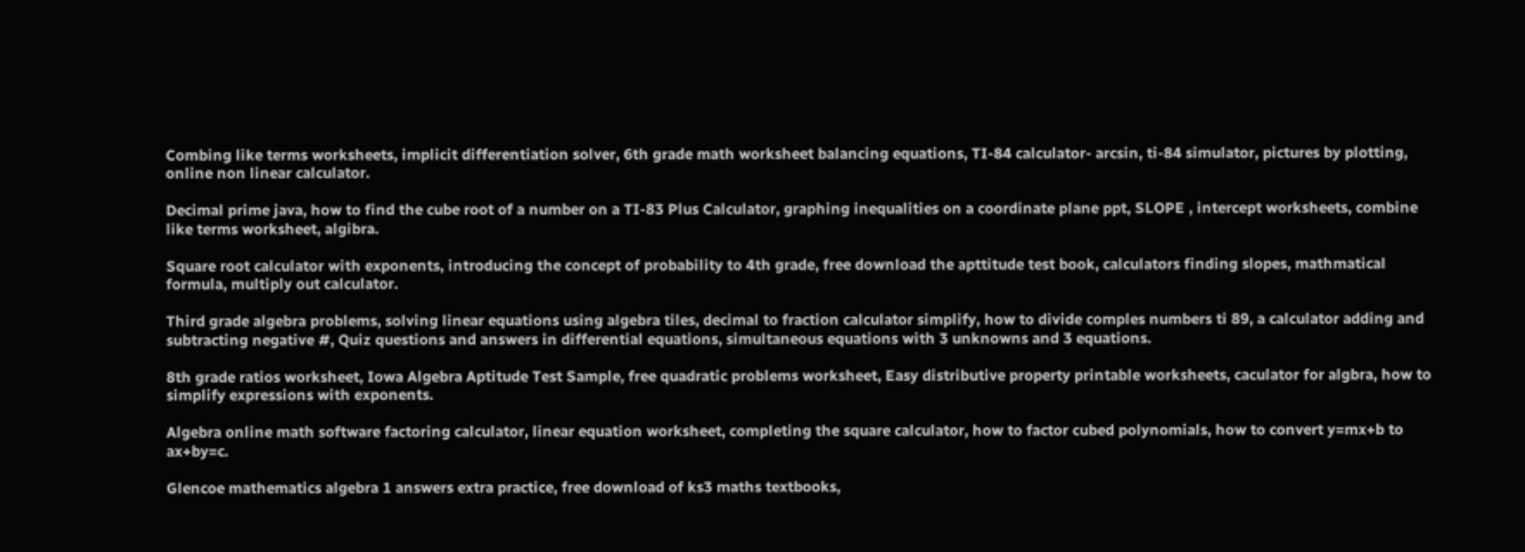Combing like terms worksheets, implicit differentiation solver, 6th grade math worksheet balancing equations, TI-84 calculator- arcsin, ti-84 simulator, pictures by plotting, online non linear calculator.

Decimal prime java, how to find the cube root of a number on a TI-83 Plus Calculator, graphing inequalities on a coordinate plane ppt, SLOPE , intercept worksheets, combine like terms worksheet, algibra.

Square root calculator with exponents, introducing the concept of probability to 4th grade, free download the apttitude test book, calculators finding slopes, mathmatical formula, multiply out calculator.

Third grade algebra problems, solving linear equations using algebra tiles, decimal to fraction calculator simplify, how to divide comples numbers ti 89, a calculator adding and subtracting negative #, Quiz questions and answers in differential equations, simultaneous equations with 3 unknowns and 3 equations.

8th grade ratios worksheet, Iowa Algebra Aptitude Test Sample, free quadratic problems worksheet, Easy distributive property printable worksheets, caculator for algbra, how to simplify expressions with exponents.

Algebra online math software factoring calculator, linear equation worksheet, completing the square calculator, how to factor cubed polynomials, how to convert y=mx+b to ax+by=c.

Glencoe mathematics algebra 1 answers extra practice, free download of ks3 maths textbooks,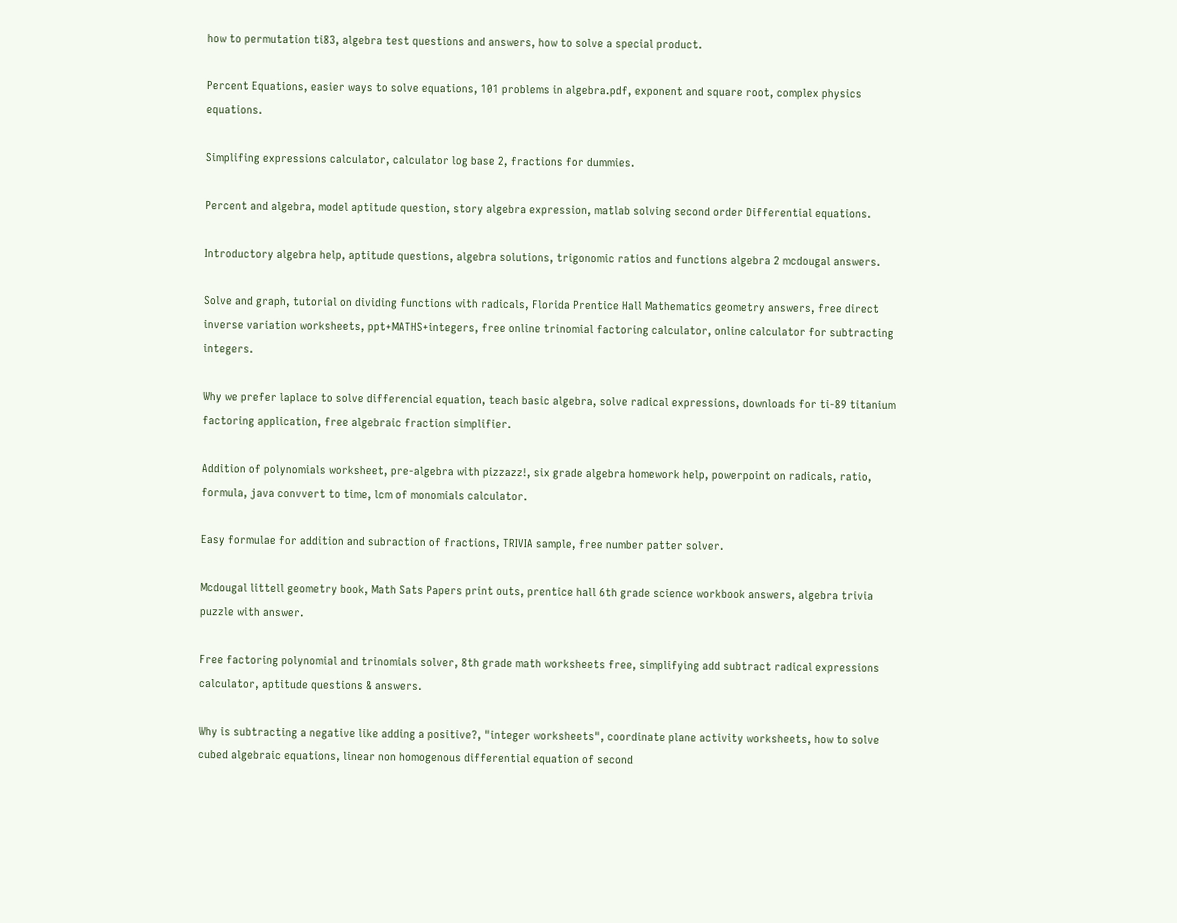how to permutation ti83, algebra test questions and answers, how to solve a special product.

Percent Equations, easier ways to solve equations, 101 problems in algebra.pdf, exponent and square root, complex physics equations.

Simplifing expressions calculator, calculator log base 2, fractions for dummies.

Percent and algebra, model aptitude question, story algebra expression, matlab solving second order Differential equations.

Introductory algebra help, aptitude questions, algebra solutions, trigonomic ratios and functions algebra 2 mcdougal answers.

Solve and graph, tutorial on dividing functions with radicals, Florida Prentice Hall Mathematics geometry answers, free direct inverse variation worksheets, ppt+MATHS+integers, free online trinomial factoring calculator, online calculator for subtracting integers.

Why we prefer laplace to solve differencial equation, teach basic algebra, solve radical expressions, downloads for ti-89 titanium factoring application, free algebraic fraction simplifier.

Addition of polynomials worksheet, pre-algebra with pizzazz!, six grade algebra homework help, powerpoint on radicals, ratio, formula, java convvert to time, lcm of monomials calculator.

Easy formulae for addition and subraction of fractions, TRIVIA sample, free number patter solver.

Mcdougal littell geometry book, Math Sats Papers print outs, prentice hall 6th grade science workbook answers, algebra trivia puzzle with answer.

Free factoring polynomial and trinomials solver, 8th grade math worksheets free, simplifying add subtract radical expressions calculator, aptitude questions & answers.

Why is subtracting a negative like adding a positive?, "integer worksheets", coordinate plane activity worksheets, how to solve cubed algebraic equations, linear non homogenous differential equation of second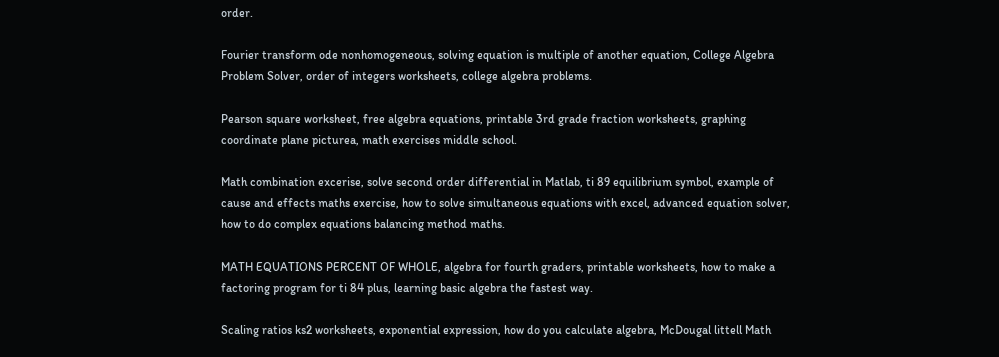order.

Fourier transform ode nonhomogeneous, solving equation is multiple of another equation, College Algebra Problem Solver, order of integers worksheets, college algebra problems.

Pearson square worksheet, free algebra equations, printable 3rd grade fraction worksheets, graphing coordinate plane picturea, math exercises middle school.

Math combination excerise, solve second order differential in Matlab, ti 89 equilibrium symbol, example of cause and effects maths exercise, how to solve simultaneous equations with excel, advanced equation solver, how to do complex equations balancing method maths.

MATH EQUATIONS PERCENT OF WHOLE, algebra for fourth graders, printable worksheets, how to make a factoring program for ti 84 plus, learning basic algebra the fastest way.

Scaling ratios ks2 worksheets, exponential expression, how do you calculate algebra, McDougal littell Math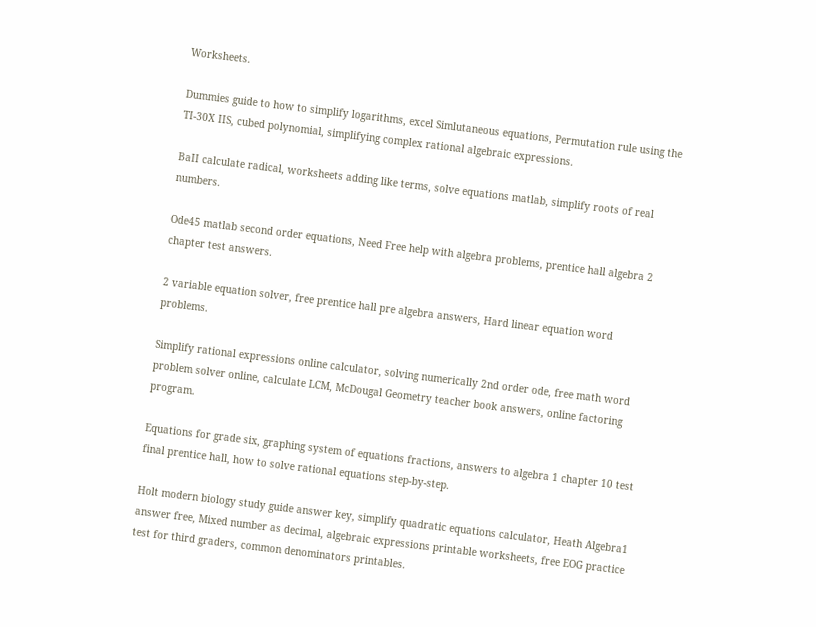Worksheets.

Dummies guide to how to simplify logarithms, excel Simlutaneous equations, Permutation rule using the TI-30X IIS, cubed polynomial, simplifying complex rational algebraic expressions.

BaII calculate radical, worksheets adding like terms, solve equations matlab, simplify roots of real numbers.

Ode45 matlab second order equations, Need Free help with algebra problems, prentice hall algebra 2 chapter test answers.

2 variable equation solver, free prentice hall pre algebra answers, Hard linear equation word problems.

Simplify rational expressions online calculator, solving numerically 2nd order ode, free math word problem solver online, calculate LCM, McDougal Geometry teacher book answers, online factoring program.

Equations for grade six, graphing system of equations fractions, answers to algebra 1 chapter 10 test final prentice hall, how to solve rational equations step-by-step.

Holt modern biology study guide answer key, simplify quadratic equations calculator, Heath Algebra1 answer free, Mixed number as decimal, algebraic expressions printable worksheets, free EOG practice test for third graders, common denominators printables.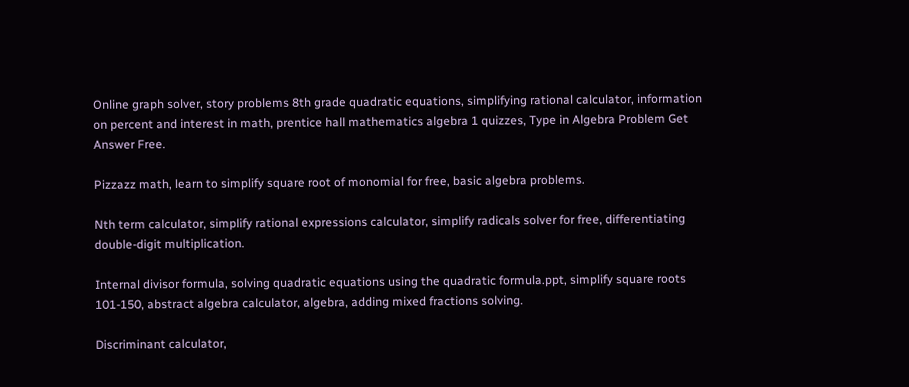Online graph solver, story problems 8th grade quadratic equations, simplifying rational calculator, information on percent and interest in math, prentice hall mathematics algebra 1 quizzes, Type in Algebra Problem Get Answer Free.

Pizzazz math, learn to simplify square root of monomial for free, basic algebra problems.

Nth term calculator, simplify rational expressions calculator, simplify radicals solver for free, differentiating double-digit multiplication.

Internal divisor formula, solving quadratic equations using the quadratic formula.ppt, simplify square roots 101-150, abstract algebra calculator, algebra, adding mixed fractions solving.

Discriminant calculator,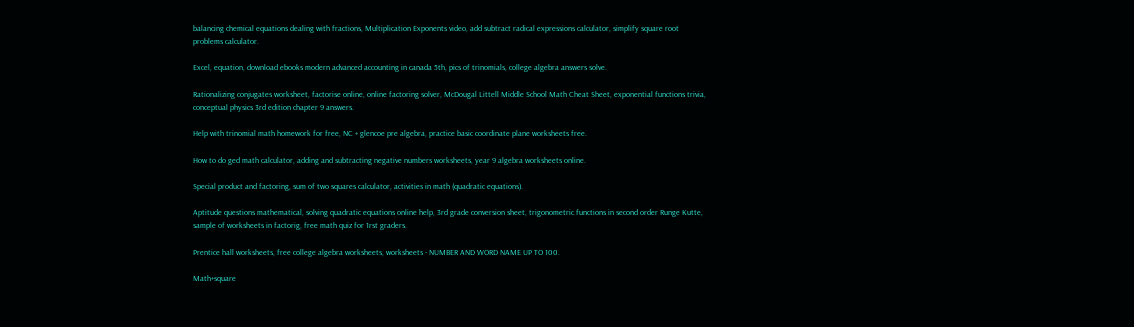balancing chemical equations dealing with fractions, Multiplication Exponents video, add subtract radical expressions calculator, simplify square root problems calculator.

Excel, equation, download ebooks modern advanced accounting in canada 5th, pics of trinomials, college algebra answers solve.

Rationalizing conjugates worksheet, factorise online, online factoring solver, McDougal Littell Middle School Math Cheat Sheet, exponential functions trivia, conceptual physics 3rd edition chapter 9 answers.

Help with trinomial math homework for free, NC + glencoe pre algebra, practice basic coordinate plane worksheets free.

How to do ged math calculator, adding and subtracting negative numbers worksheets, year 9 algebra worksheets online.

Special product and factoring, sum of two squares calculator, activities in math (quadratic equations).

Aptitude questions mathematical, solving quadratic equations online help, 3rd grade conversion sheet, trigonometric functions in second order Runge Kutte, sample of worksheets in factorig, free math quiz for 1rst graders.

Prentice hall worksheets, free college algebra worksheets, worksheets - NUMBER AND WORD NAME UP TO 100.

Math+square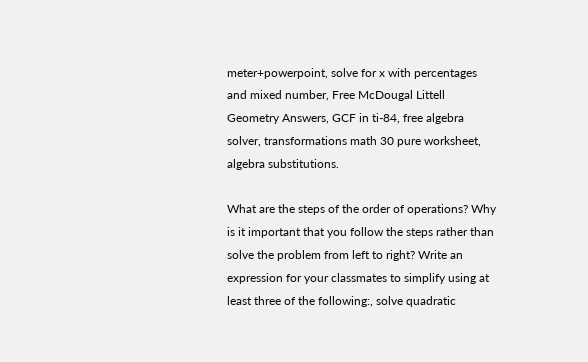meter+powerpoint, solve for x with percentages and mixed number, Free McDougal Littell Geometry Answers, GCF in ti-84, free algebra solver, transformations math 30 pure worksheet, algebra substitutions.

What are the steps of the order of operations? Why is it important that you follow the steps rather than solve the problem from left to right? Write an expression for your classmates to simplify using at least three of the following:, solve quadratic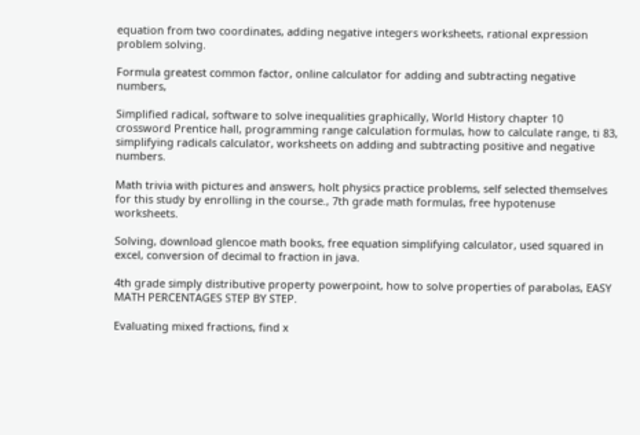equation from two coordinates, adding negative integers worksheets, rational expression problem solving.

Formula greatest common factor, online calculator for adding and subtracting negative numbers,

Simplified radical, software to solve inequalities graphically, World History chapter 10 crossword Prentice hall, programming range calculation formulas, how to calculate range, ti 83, simplifying radicals calculator, worksheets on adding and subtracting positive and negative numbers.

Math trivia with pictures and answers, holt physics practice problems, self selected themselves for this study by enrolling in the course., 7th grade math formulas, free hypotenuse worksheets.

Solving, download glencoe math books, free equation simplifying calculator, used squared in excel, conversion of decimal to fraction in java.

4th grade simply distributive property powerpoint, how to solve properties of parabolas, EASY MATH PERCENTAGES STEP BY STEP.

Evaluating mixed fractions, find x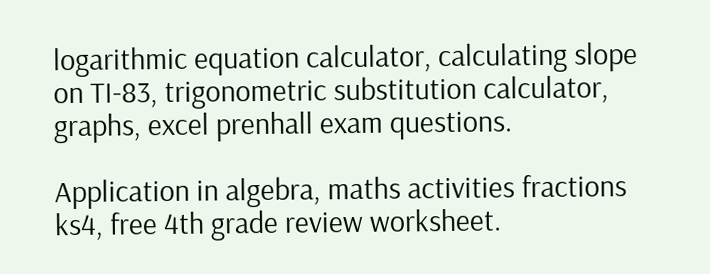logarithmic equation calculator, calculating slope on TI-83, trigonometric substitution calculator, graphs, excel prenhall exam questions.

Application in algebra, maths activities fractions ks4, free 4th grade review worksheet.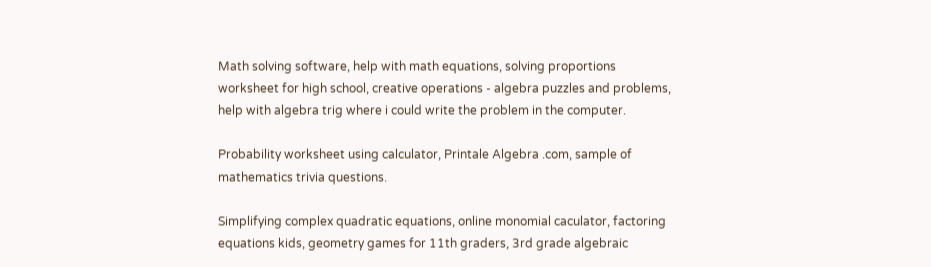Math solving software, help with math equations, solving proportions worksheet for high school, creative operations - algebra puzzles and problems, help with algebra trig where i could write the problem in the computer.

Probability worksheet using calculator, Printale Algebra .com, sample of mathematics trivia questions.

Simplifying complex quadratic equations, online monomial caculator, factoring equations kids, geometry games for 11th graders, 3rd grade algebraic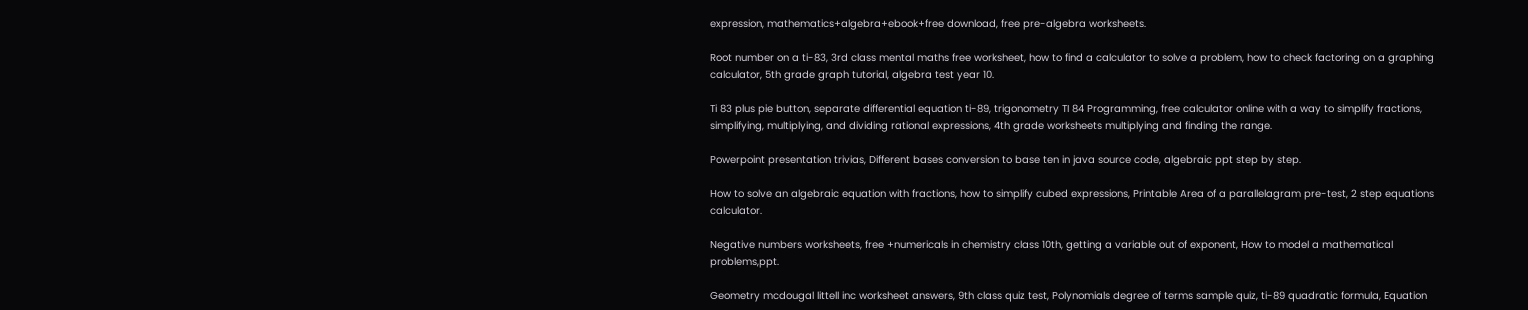expression, mathematics+algebra+ebook+free download, free pre-algebra worksheets.

Root number on a ti-83, 3rd class mental maths free worksheet, how to find a calculator to solve a problem, how to check factoring on a graphing calculator, 5th grade graph tutorial, algebra test year 10.

Ti 83 plus pie button, separate differential equation ti-89, trigonometry TI 84 Programming, free calculator online with a way to simplify fractions, simplifying, multiplying, and dividing rational expressions, 4th grade worksheets multiplying and finding the range.

Powerpoint presentation trivias, Different bases conversion to base ten in java source code, algebraic ppt step by step.

How to solve an algebraic equation with fractions, how to simplify cubed expressions, Printable Area of a parallelagram pre-test, 2 step equations calculator.

Negative numbers worksheets, free +numericals in chemistry class 10th, getting a variable out of exponent, How to model a mathematical problems,ppt.

Geometry mcdougal littell inc worksheet answers, 9th class quiz test, Polynomials degree of terms sample quiz, ti-89 quadratic formula, Equation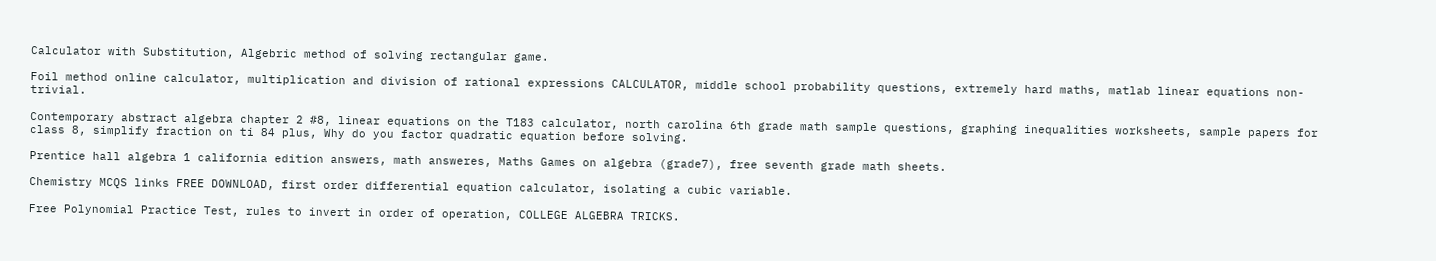Calculator with Substitution, Algebric method of solving rectangular game.

Foil method online calculator, multiplication and division of rational expressions CALCULATOR, middle school probability questions, extremely hard maths, matlab linear equations non-trivial.

Contemporary abstract algebra chapter 2 #8, linear equations on the T183 calculator, north carolina 6th grade math sample questions, graphing inequalities worksheets, sample papers for class 8, simplify fraction on ti 84 plus, Why do you factor quadratic equation before solving.

Prentice hall algebra 1 california edition answers, math answeres, Maths Games on algebra (grade7), free seventh grade math sheets.

Chemistry MCQS links FREE DOWNLOAD, first order differential equation calculator, isolating a cubic variable.

Free Polynomial Practice Test, rules to invert in order of operation, COLLEGE ALGEBRA TRICKS.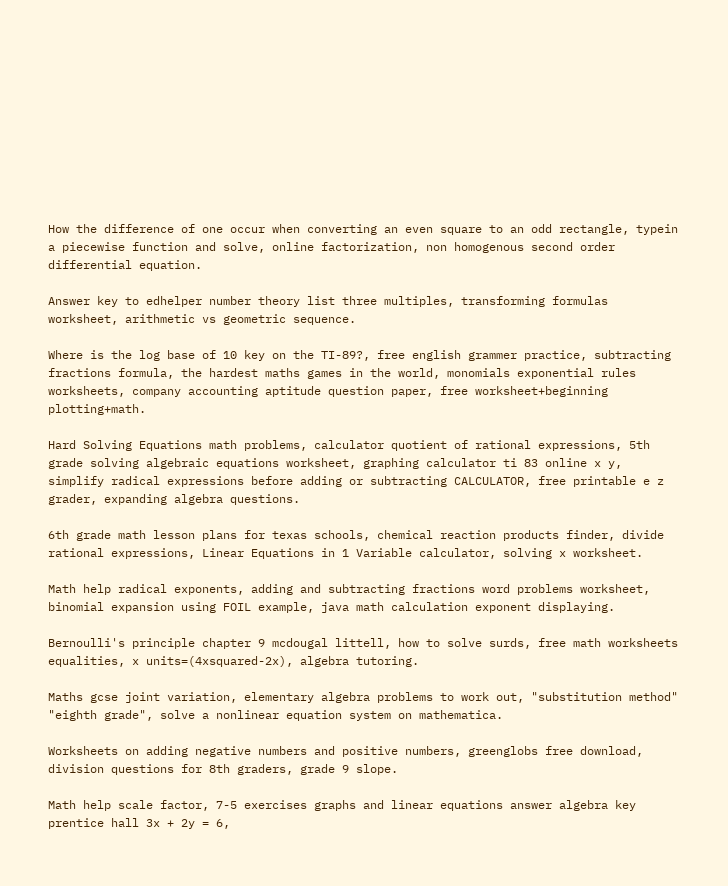How the difference of one occur when converting an even square to an odd rectangle, typein a piecewise function and solve, online factorization, non homogenous second order differential equation.

Answer key to edhelper number theory list three multiples, transforming formulas worksheet, arithmetic vs geometric sequence.

Where is the log base of 10 key on the TI-89?, free english grammer practice, subtracting fractions formula, the hardest maths games in the world, monomials exponential rules worksheets, company accounting aptitude question paper, free worksheet+beginning plotting+math.

Hard Solving Equations math problems, calculator quotient of rational expressions, 5th grade solving algebraic equations worksheet, graphing calculator ti 83 online x y, simplify radical expressions before adding or subtracting CALCULATOR, free printable e z grader, expanding algebra questions.

6th grade math lesson plans for texas schools, chemical reaction products finder, divide rational expressions, Linear Equations in 1 Variable calculator, solving x worksheet.

Math help radical exponents, adding and subtracting fractions word problems worksheet, binomial expansion using FOIL example, java math calculation exponent displaying.

Bernoulli's principle chapter 9 mcdougal littell, how to solve surds, free math worksheets equalities, x units=(4xsquared-2x), algebra tutoring.

Maths gcse joint variation, elementary algebra problems to work out, "substitution method" "eighth grade", solve a nonlinear equation system on mathematica.

Worksheets on adding negative numbers and positive numbers, greenglobs free download, division questions for 8th graders, grade 9 slope.

Math help scale factor, 7-5 exercises graphs and linear equations answer algebra key prentice hall 3x + 2y = 6,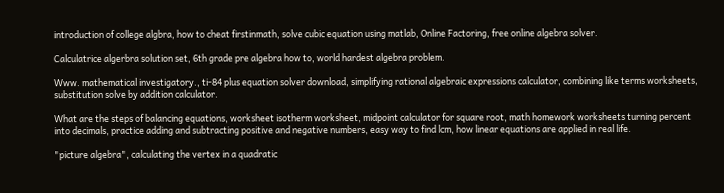introduction of college algbra, how to cheat firstinmath, solve cubic equation using matlab, Online Factoring, free online algebra solver.

Calculatrice algerbra solution set, 6th grade pre algebra how to, world hardest algebra problem.

Www. mathematical investigatory., ti-84 plus equation solver download, simplifying rational algebraic expressions calculator, combining like terms worksheets, substitution solve by addition calculator.

What are the steps of balancing equations, worksheet isotherm worksheet, midpoint calculator for square root, math homework worksheets turning percent into decimals, practice adding and subtracting positive and negative numbers, easy way to find lcm, how linear equations are applied in real life.

"picture algebra", calculating the vertex in a quadratic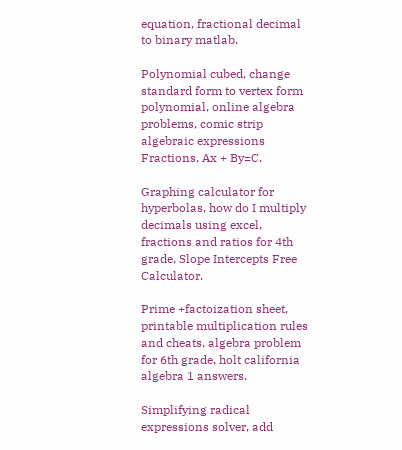equation, fractional decimal to binary matlab.

Polynomial cubed, change standard form to vertex form polynomial, online algebra problems, comic strip algebraic expressions Fractions, Ax + By=C.

Graphing calculator for hyperbolas, how do I multiply decimals using excel, fractions and ratios for 4th grade, Slope Intercepts Free Calculator.

Prime +factoization sheet, printable multiplication rules and cheats, algebra problem for 6th grade, holt california algebra 1 answers.

Simplifying radical expressions solver, add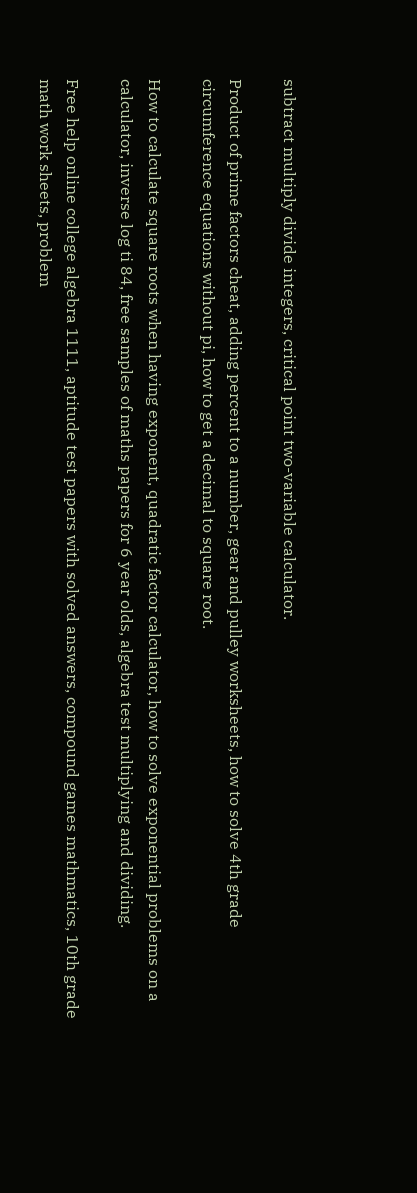subtract multiply divide integers, critical point two-variable calculator.

Product of prime factors cheat, adding percent to a number, gear and pulley worksheets, how to solve 4th grade circumference equations without pi, how to get a decimal to square root.

How to calculate square roots when having exponent, quadratic factor calculator, how to solve exponential problems on a calculator, inverse log ti 84, free samples of maths papers for 6 year olds, algebra test multiplying and dividing.

Free help online college algebra 1111, aptitude test papers with solved answers, compound games mathmatics, 10th grade math work sheets, problem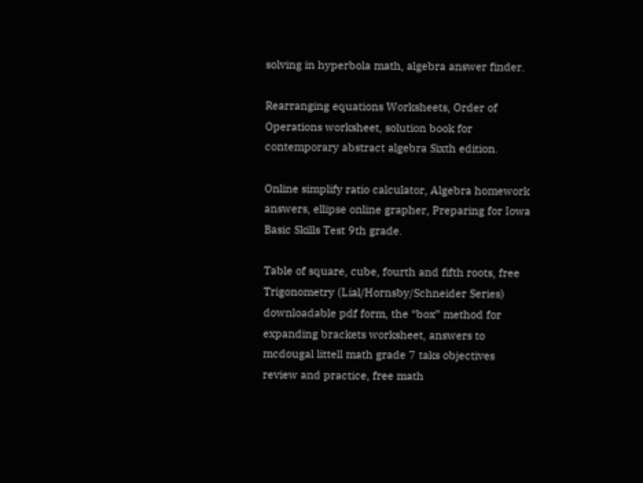solving in hyperbola math, algebra answer finder.

Rearranging equations Worksheets, Order of Operations worksheet, solution book for contemporary abstract algebra Sixth edition.

Online simplify ratio calculator, Algebra homework answers, ellipse online grapher, Preparing for Iowa Basic Skills Test 9th grade.

Table of square, cube, fourth and fifth roots, free Trigonometry (Lial/Hornsby/Schneider Series) downloadable pdf form, the “box” method for expanding brackets worksheet, answers to mcdougal littell math grade 7 taks objectives review and practice, free math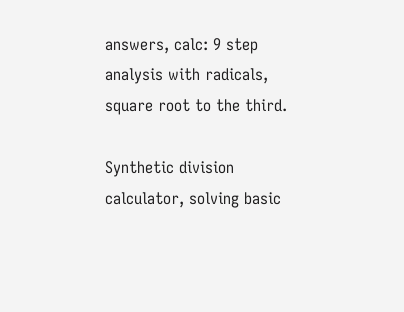answers, calc: 9 step analysis with radicals, square root to the third.

Synthetic division calculator, solving basic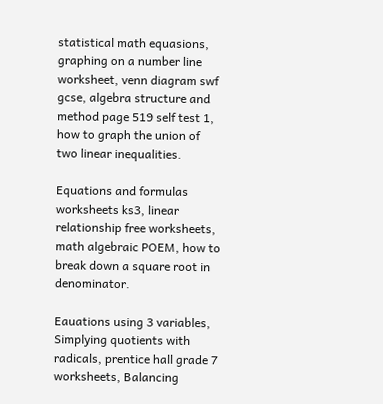statistical math equasions, graphing on a number line worksheet, venn diagram swf gcse, algebra structure and method page 519 self test 1, how to graph the union of two linear inequalities.

Equations and formulas worksheets ks3, linear relationship free worksheets, math algebraic POEM, how to break down a square root in denominator.

Eauations using 3 variables, Simplying quotients with radicals, prentice hall grade 7 worksheets, Balancing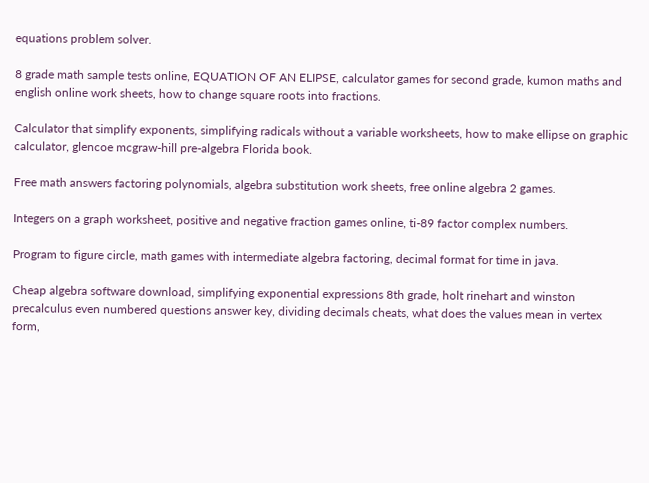equations problem solver.

8 grade math sample tests online, EQUATION OF AN ELIPSE, calculator games for second grade, kumon maths and english online work sheets, how to change square roots into fractions.

Calculator that simplify exponents, simplifying radicals without a variable worksheets, how to make ellipse on graphic calculator, glencoe mcgraw-hill pre-algebra Florida book.

Free math answers factoring polynomials, algebra substitution work sheets, free online algebra 2 games.

Integers on a graph worksheet, positive and negative fraction games online, ti-89 factor complex numbers.

Program to figure circle, math games with intermediate algebra factoring, decimal format for time in java.

Cheap algebra software download, simplifying exponential expressions 8th grade, holt rinehart and winston precalculus even numbered questions answer key, dividing decimals cheats, what does the values mean in vertex form,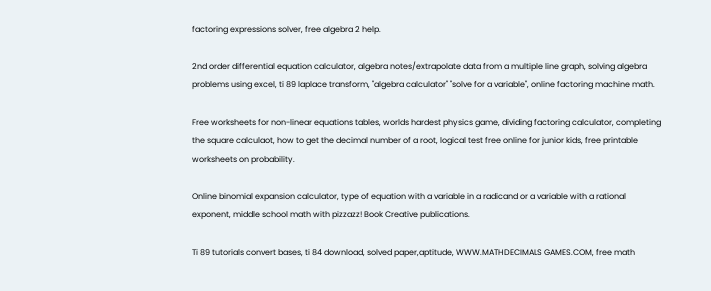factoring expressions solver, free algebra 2 help.

2nd order differential equation calculator, algebra notes/extrapolate data from a multiple line graph, solving algebra problems using excel, ti 89 laplace transform, "algebra calculator" "solve for a variable", online factoring machine math.

Free worksheets for non-linear equations tables, worlds hardest physics game, dividing factoring calculator, completing the square calculaot, how to get the decimal number of a root, logical test free online for junior kids, free printable worksheets on probability.

Online binomial expansion calculator, type of equation with a variable in a radicand or a variable with a rational exponent, middle school math with pizzazz! Book Creative publications.

Ti 89 tutorials convert bases, ti 84 download, solved paper,aptitude, WWW.MATHDECIMALS GAMES.COM, free math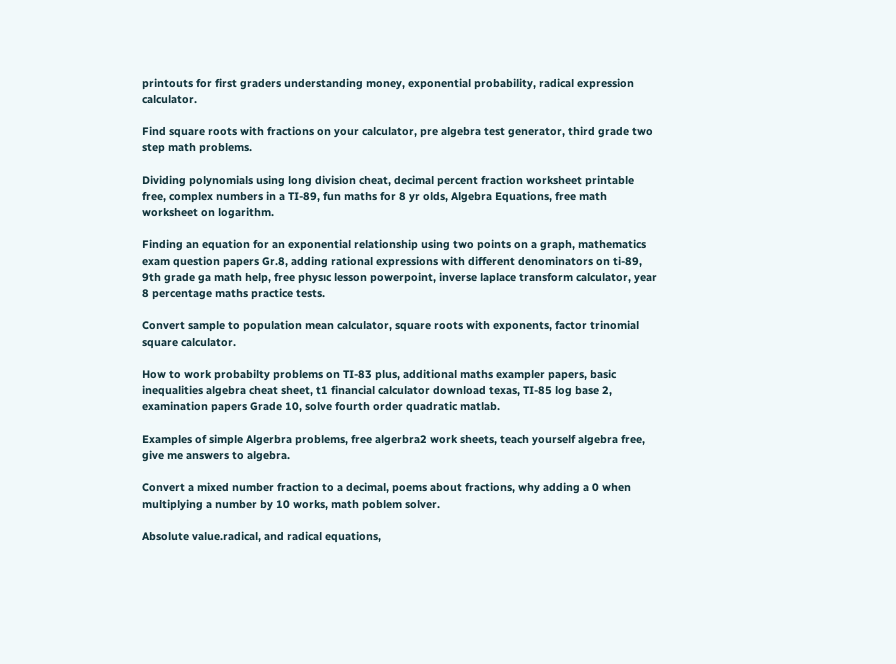printouts for first graders understanding money, exponential probability, radical expression calculator.

Find square roots with fractions on your calculator, pre algebra test generator, third grade two step math problems.

Dividing polynomials using long division cheat, decimal percent fraction worksheet printable free, complex numbers in a TI-89, fun maths for 8 yr olds, Algebra Equations, free math worksheet on logarithm.

Finding an equation for an exponential relationship using two points on a graph, mathematics exam question papers Gr.8, adding rational expressions with different denominators on ti-89, 9th grade ga math help, free physıc lesson powerpoint, inverse laplace transform calculator, year 8 percentage maths practice tests.

Convert sample to population mean calculator, square roots with exponents, factor trinomial square calculator.

How to work probabilty problems on TI-83 plus, additional maths exampler papers, basic inequalities algebra cheat sheet, t1 financial calculator download texas, TI-85 log base 2, examination papers Grade 10, solve fourth order quadratic matlab.

Examples of simple Algerbra problems, free algerbra2 work sheets, teach yourself algebra free, give me answers to algebra.

Convert a mixed number fraction to a decimal, poems about fractions, why adding a 0 when multiplying a number by 10 works, math poblem solver.

Absolute value.radical, and radical equations,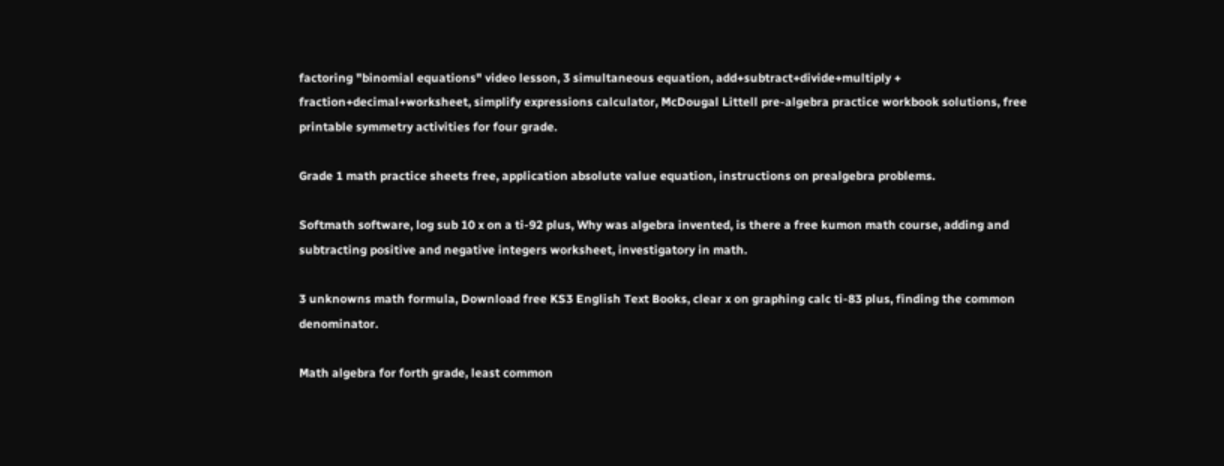factoring "binomial equations" video lesson, 3 simultaneous equation, add+subtract+divide+multiply + fraction+decimal+worksheet, simplify expressions calculator, McDougal Littell pre-algebra practice workbook solutions, free printable symmetry activities for four grade.

Grade 1 math practice sheets free, application absolute value equation, instructions on prealgebra problems.

Softmath software, log sub 10 x on a ti-92 plus, Why was algebra invented, is there a free kumon math course, adding and subtracting positive and negative integers worksheet, investigatory in math.

3 unknowns math formula, Download free KS3 English Text Books, clear x on graphing calc ti-83 plus, finding the common denominator.

Math algebra for forth grade, least common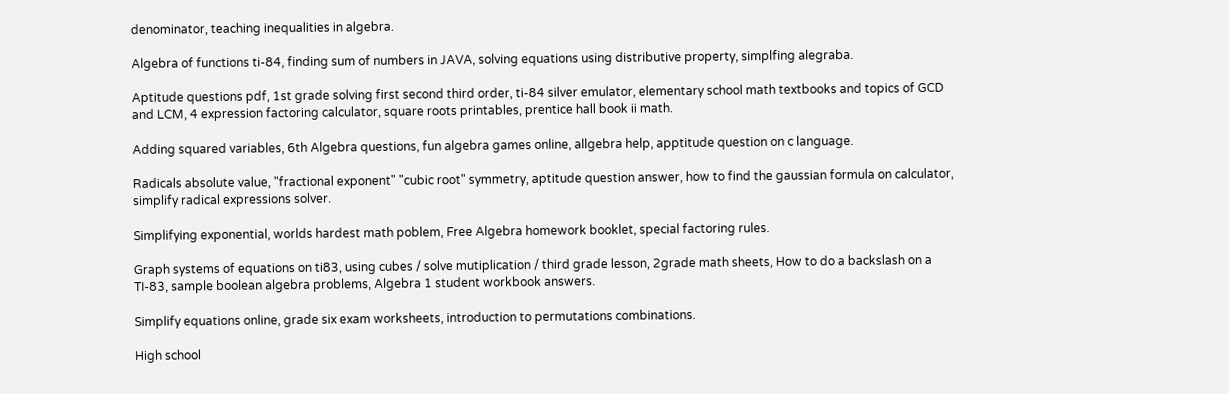denominator, teaching inequalities in algebra.

Algebra of functions ti-84, finding sum of numbers in JAVA, solving equations using distributive property, simplfing alegraba.

Aptitude questions pdf, 1st grade solving first second third order, ti-84 silver emulator, elementary school math textbooks and topics of GCD and LCM, 4 expression factoring calculator, square roots printables, prentice hall book ii math.

Adding squared variables, 6th Algebra questions, fun algebra games online, allgebra help, apptitude question on c language.

Radicals absolute value, "fractional exponent" "cubic root" symmetry, aptitude question answer, how to find the gaussian formula on calculator, simplify radical expressions solver.

Simplifying exponential, worlds hardest math poblem, Free Algebra homework booklet, special factoring rules.

Graph systems of equations on ti83, using cubes / solve mutiplication / third grade lesson, 2grade math sheets, How to do a backslash on a TI-83, sample boolean algebra problems, Algebra 1 student workbook answers.

Simplify equations online, grade six exam worksheets, introduction to permutations combinations.

High school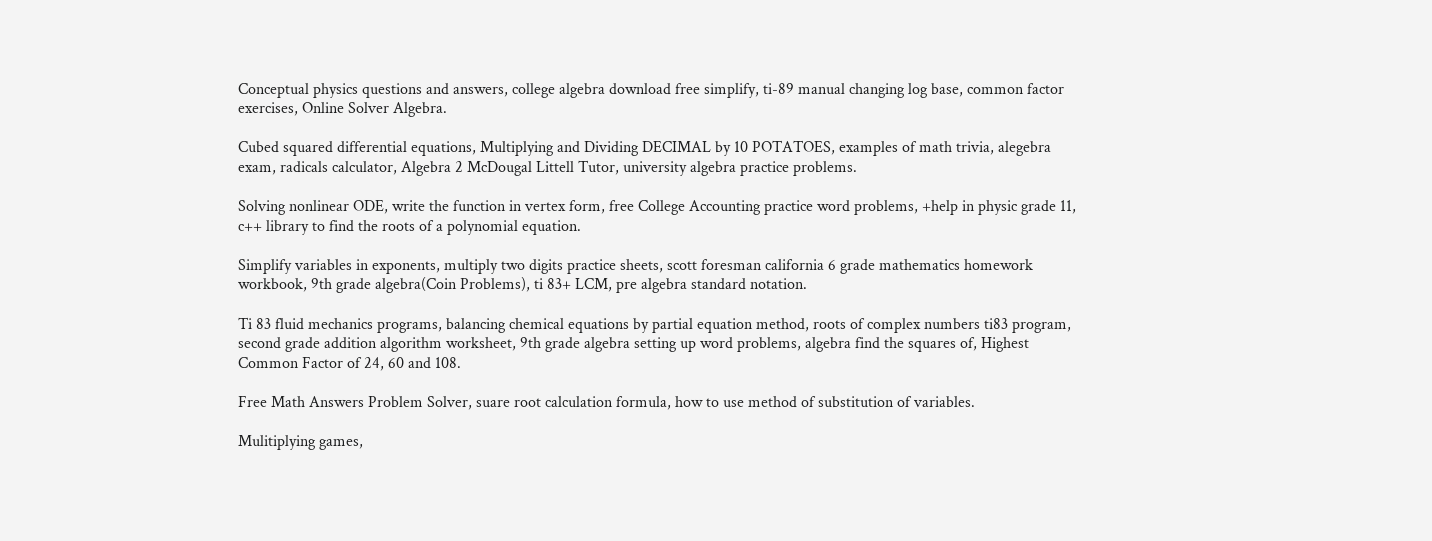Conceptual physics questions and answers, college algebra download free simplify, ti-89 manual changing log base, common factor exercises, Online Solver Algebra.

Cubed squared differential equations, Multiplying and Dividing DECIMAL by 10 POTATOES, examples of math trivia, alegebra exam, radicals calculator, Algebra 2 McDougal Littell Tutor, university algebra practice problems.

Solving nonlinear ODE, write the function in vertex form, free College Accounting practice word problems, +help in physic grade 11, c++ library to find the roots of a polynomial equation.

Simplify variables in exponents, multiply two digits practice sheets, scott foresman california 6 grade mathematics homework workbook, 9th grade algebra(Coin Problems), ti 83+ LCM, pre algebra standard notation.

Ti 83 fluid mechanics programs, balancing chemical equations by partial equation method, roots of complex numbers ti83 program, second grade addition algorithm worksheet, 9th grade algebra setting up word problems, algebra find the squares of, Highest Common Factor of 24, 60 and 108.

Free Math Answers Problem Solver, suare root calculation formula, how to use method of substitution of variables.

Mulitiplying games,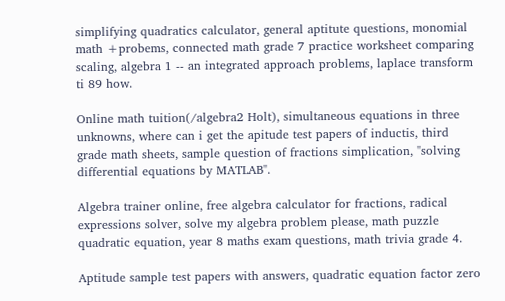simplifying quadratics calculator, general aptitute questions, monomial math +probems, connected math grade 7 practice worksheet comparing scaling, algebra 1 -- an integrated approach problems, laplace transform ti 89 how.

Online math tuition(/algebra2 Holt), simultaneous equations in three unknowns, where can i get the apitude test papers of inductis, third grade math sheets, sample question of fractions simplication, "solving differential equations by MATLAB".

Algebra trainer online, free algebra calculator for fractions, radical expressions solver, solve my algebra problem please, math puzzle quadratic equation, year 8 maths exam questions, math trivia grade 4.

Aptitude sample test papers with answers, quadratic equation factor zero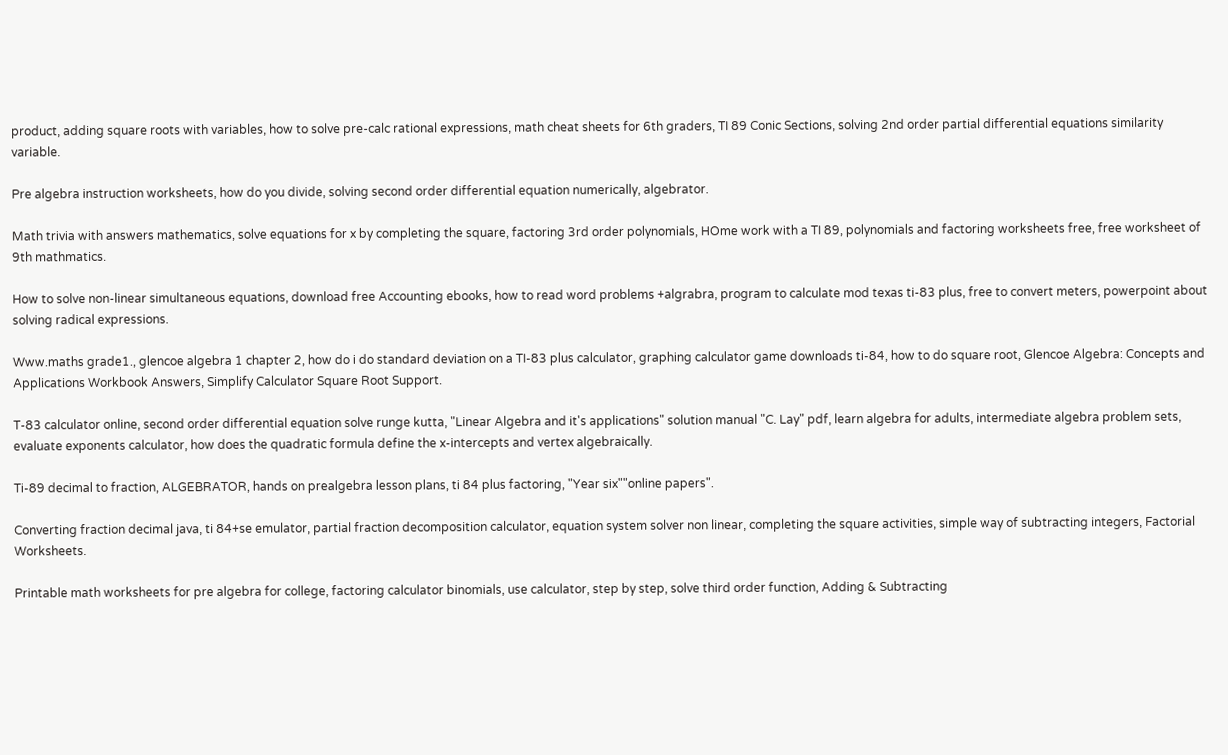product, adding square roots with variables, how to solve pre-calc rational expressions, math cheat sheets for 6th graders, TI 89 Conic Sections, solving 2nd order partial differential equations similarity variable.

Pre algebra instruction worksheets, how do you divide, solving second order differential equation numerically, algebrator.

Math trivia with answers mathematics, solve equations for x by completing the square, factoring 3rd order polynomials, HOme work with a TI 89, polynomials and factoring worksheets free, free worksheet of 9th mathmatics.

How to solve non-linear simultaneous equations, download free Accounting ebooks, how to read word problems +algrabra, program to calculate mod texas ti-83 plus, free to convert meters, powerpoint about solving radical expressions.

Www.maths grade1., glencoe algebra 1 chapter 2, how do i do standard deviation on a TI-83 plus calculator, graphing calculator game downloads ti-84, how to do square root, Glencoe Algebra: Concepts and Applications Workbook Answers, Simplify Calculator Square Root Support.

T-83 calculator online, second order differential equation solve runge kutta, "Linear Algebra and it's applications" solution manual "C. Lay" pdf, learn algebra for adults, intermediate algebra problem sets, evaluate exponents calculator, how does the quadratic formula define the x-intercepts and vertex algebraically.

Ti-89 decimal to fraction, ALGEBRATOR, hands on prealgebra lesson plans, ti 84 plus factoring, "Year six""online papers".

Converting fraction decimal java, ti 84+se emulator, partial fraction decomposition calculator, equation system solver non linear, completing the square activities, simple way of subtracting integers, Factorial Worksheets.

Printable math worksheets for pre algebra for college, factoring calculator binomials, use calculator, step by step, solve third order function, Adding & Subtracting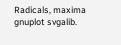Radicals, maxima gnuplot svgalib.